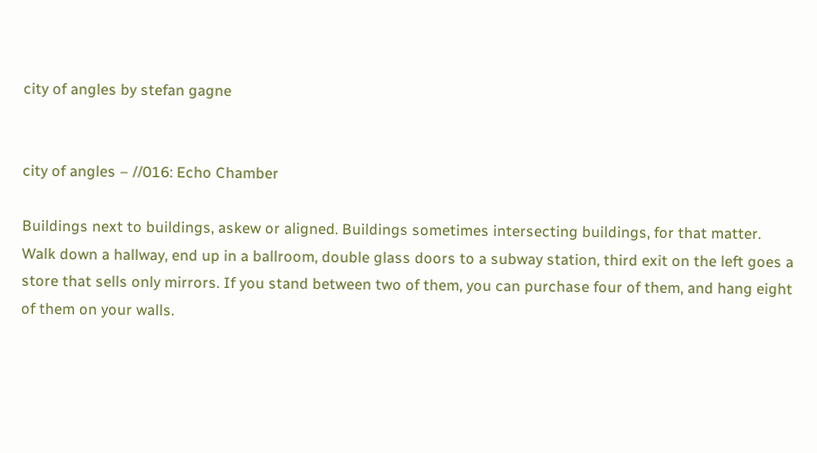city of angles by stefan gagne


city of angles – //016: Echo Chamber

Buildings next to buildings, askew or aligned. Buildings sometimes intersecting buildings, for that matter. Walk down a hallway, end up in a ballroom, double glass doors to a subway station, third exit on the left goes a store that sells only mirrors. If you stand between two of them, you can purchase four of them, and hang eight of them on your walls.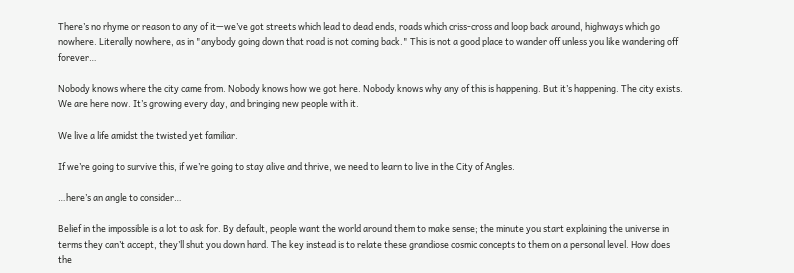There’s no rhyme or reason to any of it—we’ve got streets which lead to dead ends, roads which criss-cross and loop back around, highways which go nowhere. Literally nowhere, as in "anybody going down that road is not coming back." This is not a good place to wander off unless you like wandering off forever…

Nobody knows where the city came from. Nobody knows how we got here. Nobody knows why any of this is happening. But it’s happening. The city exists. We are here now. It’s growing every day, and bringing new people with it.

We live a life amidst the twisted yet familiar.

If we’re going to survive this, if we’re going to stay alive and thrive, we need to learn to live in the City of Angles.

…here’s an angle to consider…

Belief in the impossible is a lot to ask for. By default, people want the world around them to make sense; the minute you start explaining the universe in terms they can’t accept, they’ll shut you down hard. The key instead is to relate these grandiose cosmic concepts to them on a personal level. How does the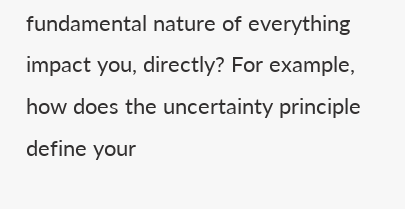fundamental nature of everything impact you, directly? For example, how does the uncertainty principle define your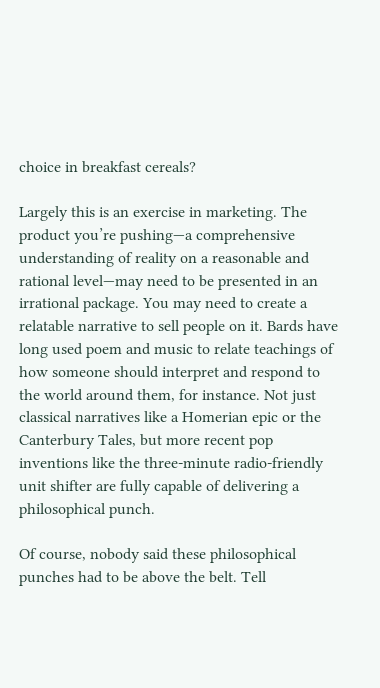choice in breakfast cereals?

Largely this is an exercise in marketing. The product you’re pushing—a comprehensive understanding of reality on a reasonable and rational level—may need to be presented in an irrational package. You may need to create a relatable narrative to sell people on it. Bards have long used poem and music to relate teachings of how someone should interpret and respond to the world around them, for instance. Not just classical narratives like a Homerian epic or the Canterbury Tales, but more recent pop inventions like the three-minute radio-friendly unit shifter are fully capable of delivering a philosophical punch.

Of course, nobody said these philosophical punches had to be above the belt. Tell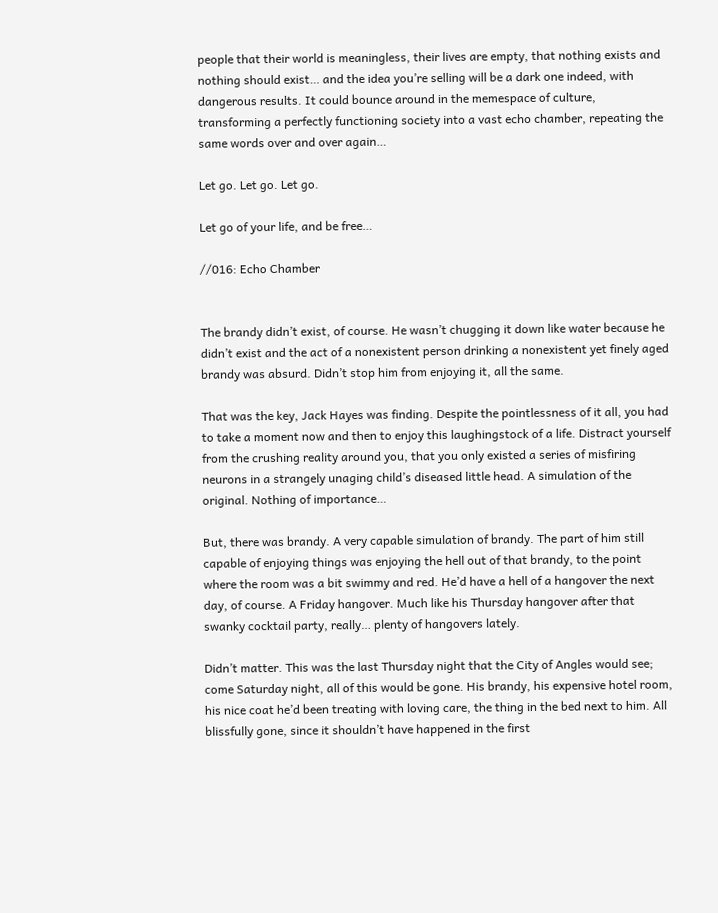people that their world is meaningless, their lives are empty, that nothing exists and nothing should exist… and the idea you’re selling will be a dark one indeed, with dangerous results. It could bounce around in the memespace of culture, transforming a perfectly functioning society into a vast echo chamber, repeating the same words over and over again…

Let go. Let go. Let go.

Let go of your life, and be free…

//016: Echo Chamber


The brandy didn’t exist, of course. He wasn’t chugging it down like water because he didn’t exist and the act of a nonexistent person drinking a nonexistent yet finely aged brandy was absurd. Didn’t stop him from enjoying it, all the same.

That was the key, Jack Hayes was finding. Despite the pointlessness of it all, you had to take a moment now and then to enjoy this laughingstock of a life. Distract yourself from the crushing reality around you, that you only existed a series of misfiring neurons in a strangely unaging child’s diseased little head. A simulation of the original. Nothing of importance…

But, there was brandy. A very capable simulation of brandy. The part of him still capable of enjoying things was enjoying the hell out of that brandy, to the point where the room was a bit swimmy and red. He’d have a hell of a hangover the next day, of course. A Friday hangover. Much like his Thursday hangover after that swanky cocktail party, really… plenty of hangovers lately.

Didn’t matter. This was the last Thursday night that the City of Angles would see; come Saturday night, all of this would be gone. His brandy, his expensive hotel room, his nice coat he’d been treating with loving care, the thing in the bed next to him. All blissfully gone, since it shouldn’t have happened in the first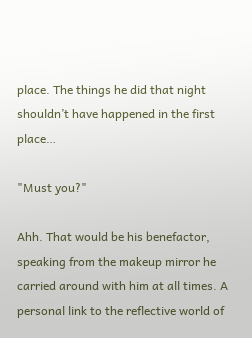place. The things he did that night shouldn’t have happened in the first place…

"Must you?"

Ahh. That would be his benefactor, speaking from the makeup mirror he carried around with him at all times. A personal link to the reflective world of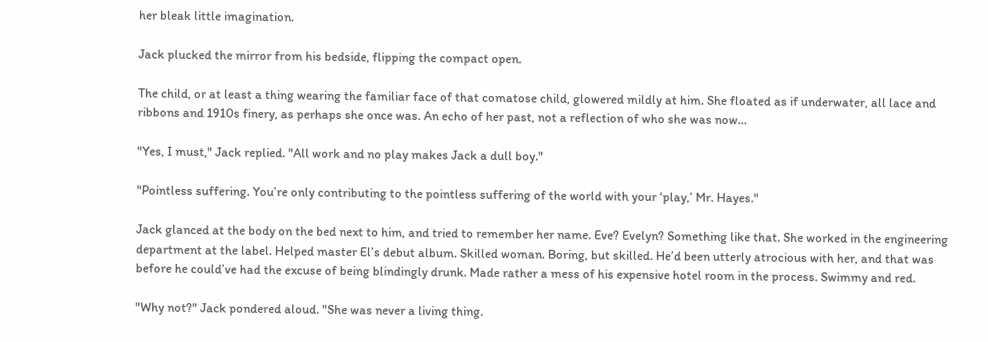her bleak little imagination.

Jack plucked the mirror from his bedside, flipping the compact open.

The child, or at least a thing wearing the familiar face of that comatose child, glowered mildly at him. She floated as if underwater, all lace and ribbons and 1910s finery, as perhaps she once was. An echo of her past, not a reflection of who she was now…

"Yes, I must," Jack replied. "All work and no play makes Jack a dull boy."

"Pointless suffering. You’re only contributing to the pointless suffering of the world with your ‘play,’ Mr. Hayes."

Jack glanced at the body on the bed next to him, and tried to remember her name. Eve? Evelyn? Something like that. She worked in the engineering department at the label. Helped master El’s debut album. Skilled woman. Boring, but skilled. He’d been utterly atrocious with her, and that was before he could’ve had the excuse of being blindingly drunk. Made rather a mess of his expensive hotel room in the process. Swimmy and red.

"Why not?" Jack pondered aloud. "She was never a living thing.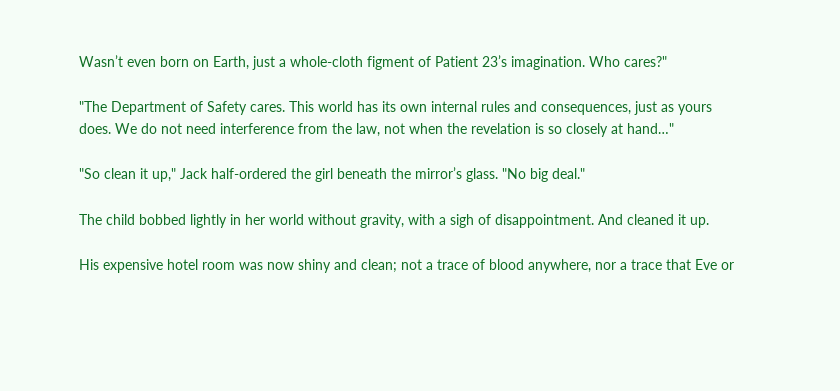Wasn’t even born on Earth, just a whole-cloth figment of Patient 23’s imagination. Who cares?"

"The Department of Safety cares. This world has its own internal rules and consequences, just as yours does. We do not need interference from the law, not when the revelation is so closely at hand…"

"So clean it up," Jack half-ordered the girl beneath the mirror’s glass. "No big deal."

The child bobbed lightly in her world without gravity, with a sigh of disappointment. And cleaned it up.

His expensive hotel room was now shiny and clean; not a trace of blood anywhere, nor a trace that Eve or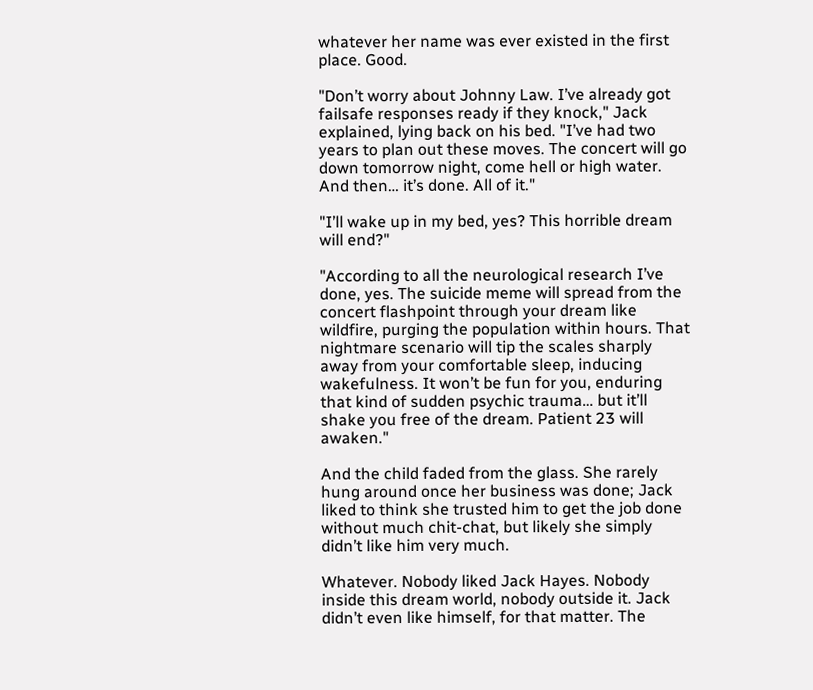whatever her name was ever existed in the first place. Good.

"Don’t worry about Johnny Law. I’ve already got failsafe responses ready if they knock," Jack explained, lying back on his bed. "I’ve had two years to plan out these moves. The concert will go down tomorrow night, come hell or high water. And then… it’s done. All of it."

"I’ll wake up in my bed, yes? This horrible dream will end?"

"According to all the neurological research I’ve done, yes. The suicide meme will spread from the concert flashpoint through your dream like wildfire, purging the population within hours. That nightmare scenario will tip the scales sharply away from your comfortable sleep, inducing wakefulness. It won’t be fun for you, enduring that kind of sudden psychic trauma… but it’ll shake you free of the dream. Patient 23 will awaken."

And the child faded from the glass. She rarely hung around once her business was done; Jack liked to think she trusted him to get the job done without much chit-chat, but likely she simply didn’t like him very much.

Whatever. Nobody liked Jack Hayes. Nobody inside this dream world, nobody outside it. Jack didn’t even like himself, for that matter. The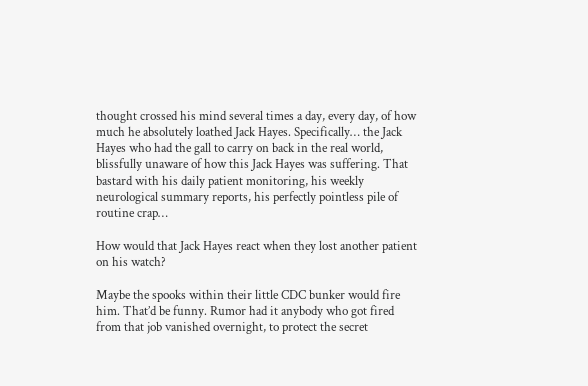thought crossed his mind several times a day, every day, of how much he absolutely loathed Jack Hayes. Specifically… the Jack Hayes who had the gall to carry on back in the real world, blissfully unaware of how this Jack Hayes was suffering. That bastard with his daily patient monitoring, his weekly neurological summary reports, his perfectly pointless pile of routine crap…

How would that Jack Hayes react when they lost another patient on his watch?

Maybe the spooks within their little CDC bunker would fire him. That’d be funny. Rumor had it anybody who got fired from that job vanished overnight, to protect the secret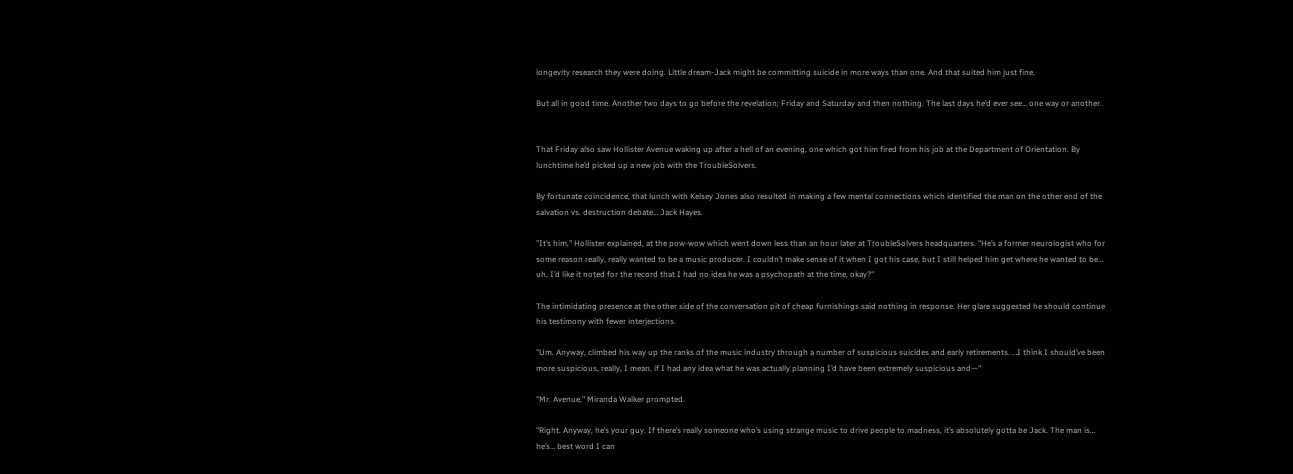longevity research they were doing. Little dream-Jack might be committing suicide in more ways than one. And that suited him just fine.

But all in good time. Another two days to go before the revelation; Friday and Saturday and then nothing. The last days he’d ever see… one way or another.


That Friday also saw Hollister Avenue waking up after a hell of an evening, one which got him fired from his job at the Department of Orientation. By lunchtime he’d picked up a new job with the TroubleSolvers.

By fortunate coincidence, that lunch with Kelsey Jones also resulted in making a few mental connections which identified the man on the other end of the salvation vs. destruction debate… Jack Hayes.

"It’s him," Hollister explained, at the pow-wow which went down less than an hour later at TroubleSolvers headquarters. "He’s a former neurologist who for some reason really, really wanted to be a music producer. I couldn’t make sense of it when I got his case, but I still helped him get where he wanted to be… uh, I’d like it noted for the record that I had no idea he was a psychopath at the time, okay?"

The intimidating presence at the other side of the conversation pit of cheap furnishings said nothing in response. Her glare suggested he should continue his testimony with fewer interjections.

"Um. Anyway, climbed his way up the ranks of the music industry through a number of suspicious suicides and early retirements. …I think I should’ve been more suspicious, really, I mean, if I had any idea what he was actually planning I’d have been extremely suspicious and—"

"Mr. Avenue," Miranda Walker prompted.

"Right. Anyway, he’s your guy. If there’s really someone who’s using strange music to drive people to madness, it’s absolutely gotta be Jack. The man is… he’s… best word I can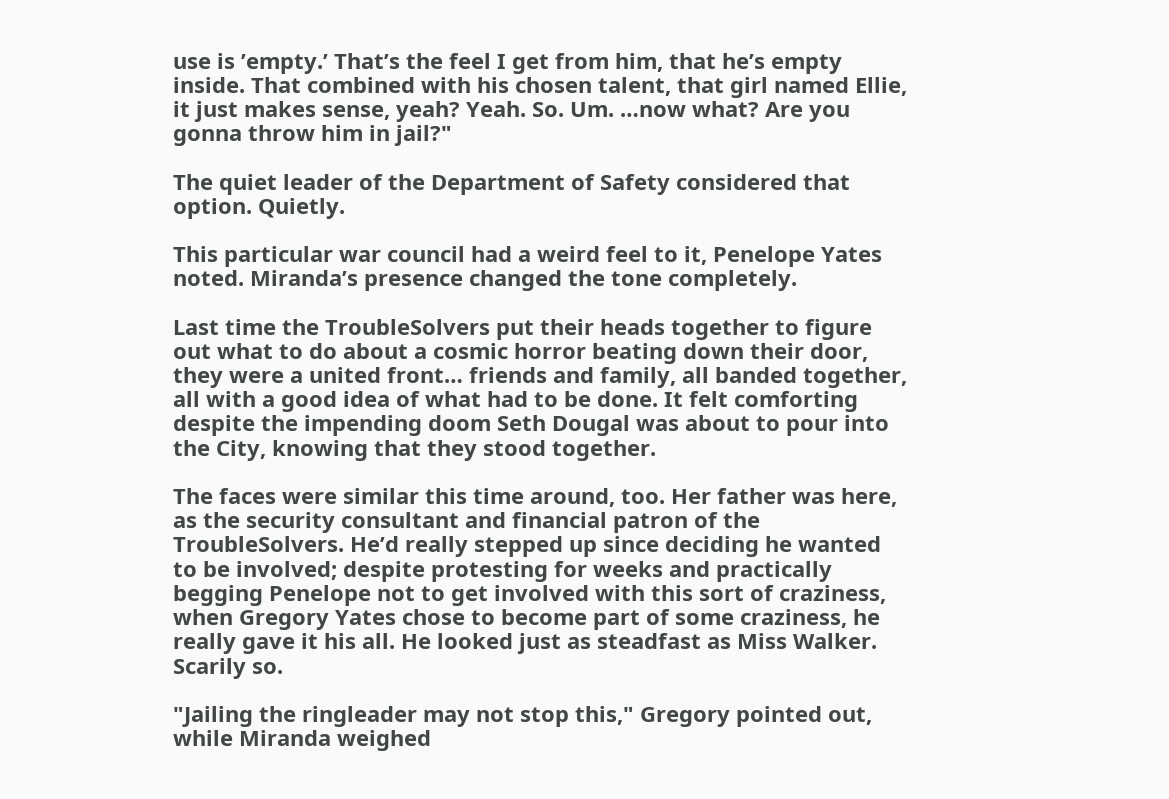use is ’empty.’ That’s the feel I get from him, that he’s empty inside. That combined with his chosen talent, that girl named Ellie, it just makes sense, yeah? Yeah. So. Um. …now what? Are you gonna throw him in jail?"

The quiet leader of the Department of Safety considered that option. Quietly.

This particular war council had a weird feel to it, Penelope Yates noted. Miranda’s presence changed the tone completely.

Last time the TroubleSolvers put their heads together to figure out what to do about a cosmic horror beating down their door, they were a united front… friends and family, all banded together, all with a good idea of what had to be done. It felt comforting despite the impending doom Seth Dougal was about to pour into the City, knowing that they stood together.

The faces were similar this time around, too. Her father was here, as the security consultant and financial patron of the TroubleSolvers. He’d really stepped up since deciding he wanted to be involved; despite protesting for weeks and practically begging Penelope not to get involved with this sort of craziness, when Gregory Yates chose to become part of some craziness, he really gave it his all. He looked just as steadfast as Miss Walker. Scarily so.

"Jailing the ringleader may not stop this," Gregory pointed out, while Miranda weighed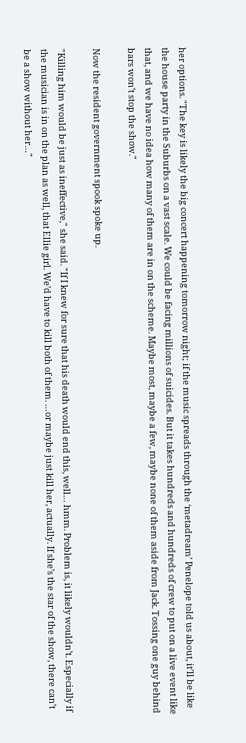her options. "The key is likely the big concert happening tomorrow night; if the music spreads through the ‘metadream’ Penelope told us about, it’ll be like the house party in the Suburbs on a vast scale. We could be facing millions of suicides. But it takes hundreds and hundreds of crew to put on a live event like that, and we have no idea how many of them are in on the scheme. Maybe most, maybe a few, maybe none of them aside from Jack. Tossing one guy behind bars won’t stop the show."

Now the resident government spook spoke up.

"Killing him would be just as ineffective," she said. "If I knew for sure that his death would end this, well… hmm. Problem is, it likely wouldn’t. Especially if the musician is in on the plan as well, that Ellie girl. We’d have to kill both of them. …or maybe just kill her, actually. If she’s the star of the show, there can’t be a show without her…"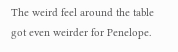The weird feel around the table got even weirder for Penelope.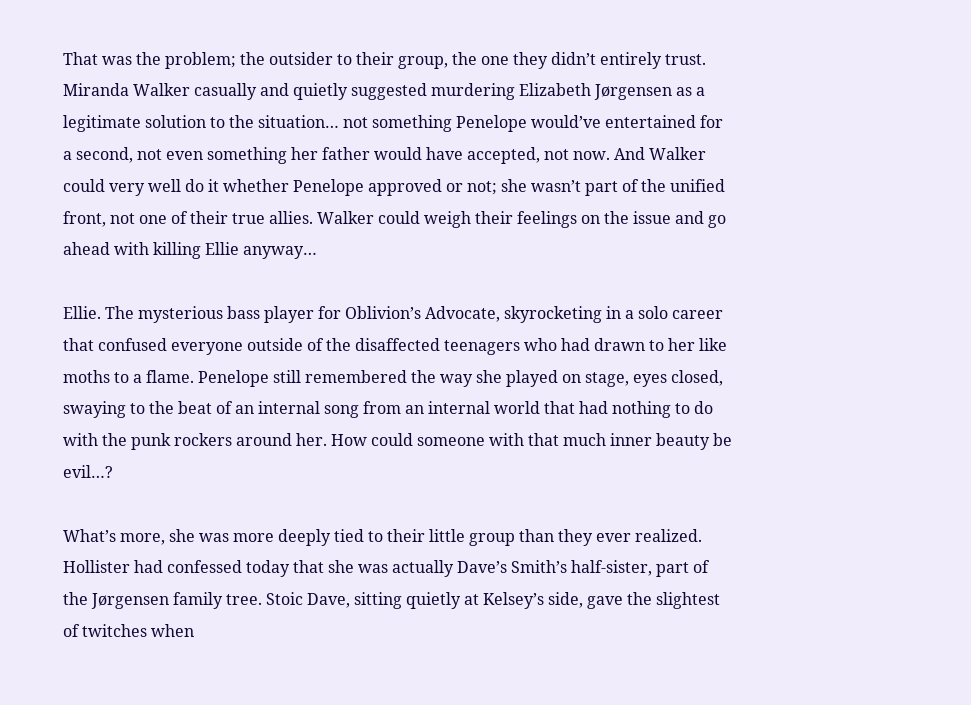That was the problem; the outsider to their group, the one they didn’t entirely trust. Miranda Walker casually and quietly suggested murdering Elizabeth Jørgensen as a legitimate solution to the situation… not something Penelope would’ve entertained for a second, not even something her father would have accepted, not now. And Walker could very well do it whether Penelope approved or not; she wasn’t part of the unified front, not one of their true allies. Walker could weigh their feelings on the issue and go ahead with killing Ellie anyway…

Ellie. The mysterious bass player for Oblivion’s Advocate, skyrocketing in a solo career that confused everyone outside of the disaffected teenagers who had drawn to her like moths to a flame. Penelope still remembered the way she played on stage, eyes closed, swaying to the beat of an internal song from an internal world that had nothing to do with the punk rockers around her. How could someone with that much inner beauty be evil…?

What’s more, she was more deeply tied to their little group than they ever realized. Hollister had confessed today that she was actually Dave’s Smith’s half-sister, part of the Jørgensen family tree. Stoic Dave, sitting quietly at Kelsey’s side, gave the slightest of twitches when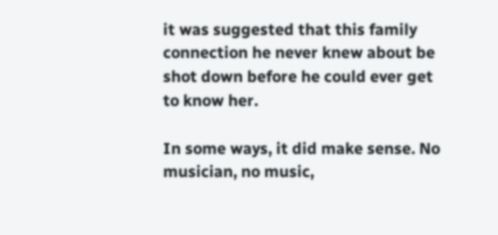it was suggested that this family connection he never knew about be shot down before he could ever get to know her.

In some ways, it did make sense. No musician, no music,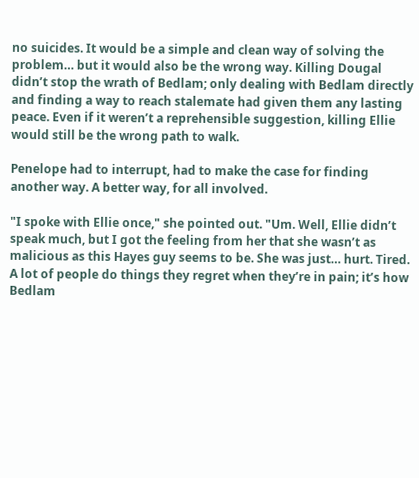no suicides. It would be a simple and clean way of solving the problem… but it would also be the wrong way. Killing Dougal didn’t stop the wrath of Bedlam; only dealing with Bedlam directly and finding a way to reach stalemate had given them any lasting peace. Even if it weren’t a reprehensible suggestion, killing Ellie would still be the wrong path to walk.

Penelope had to interrupt, had to make the case for finding another way. A better way, for all involved.

"I spoke with Ellie once," she pointed out. "Um. Well, Ellie didn’t speak much, but I got the feeling from her that she wasn’t as malicious as this Hayes guy seems to be. She was just… hurt. Tired. A lot of people do things they regret when they’re in pain; it’s how Bedlam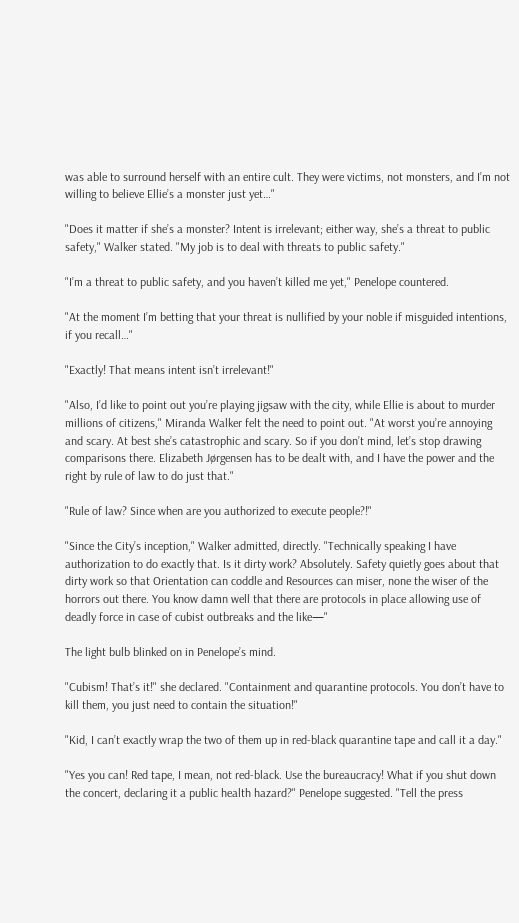was able to surround herself with an entire cult. They were victims, not monsters, and I’m not willing to believe Ellie’s a monster just yet…"

"Does it matter if she’s a monster? Intent is irrelevant; either way, she’s a threat to public safety," Walker stated. "My job is to deal with threats to public safety."

"I’m a threat to public safety, and you haven’t killed me yet," Penelope countered.

"At the moment I’m betting that your threat is nullified by your noble if misguided intentions, if you recall…"

"Exactly! That means intent isn’t irrelevant!"

"Also, I’d like to point out you’re playing jigsaw with the city, while Ellie is about to murder millions of citizens," Miranda Walker felt the need to point out. "At worst you’re annoying and scary. At best she’s catastrophic and scary. So if you don’t mind, let’s stop drawing comparisons there. Elizabeth Jørgensen has to be dealt with, and I have the power and the right by rule of law to do just that."

"Rule of law? Since when are you authorized to execute people?!"

"Since the City’s inception," Walker admitted, directly. "Technically speaking I have authorization to do exactly that. Is it dirty work? Absolutely. Safety quietly goes about that dirty work so that Orientation can coddle and Resources can miser, none the wiser of the horrors out there. You know damn well that there are protocols in place allowing use of deadly force in case of cubist outbreaks and the like—"

The light bulb blinked on in Penelope’s mind.

"Cubism! That’s it!" she declared. "Containment and quarantine protocols. You don’t have to kill them, you just need to contain the situation!"

"Kid, I can’t exactly wrap the two of them up in red-black quarantine tape and call it a day."

"Yes you can! Red tape, I mean, not red-black. Use the bureaucracy! What if you shut down the concert, declaring it a public health hazard?" Penelope suggested. "Tell the press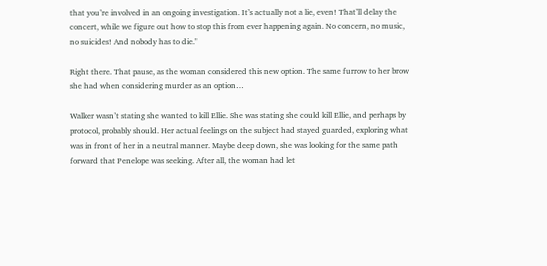that you’re involved in an ongoing investigation. It’s actually not a lie, even! That’ll delay the concert, while we figure out how to stop this from ever happening again. No concern, no music, no suicides! And nobody has to die."

Right there. That pause, as the woman considered this new option. The same furrow to her brow she had when considering murder as an option…

Walker wasn’t stating she wanted to kill Ellie. She was stating she could kill Ellie, and perhaps by protocol, probably should. Her actual feelings on the subject had stayed guarded, exploring what was in front of her in a neutral manner. Maybe deep down, she was looking for the same path forward that Penelope was seeking. After all, the woman had let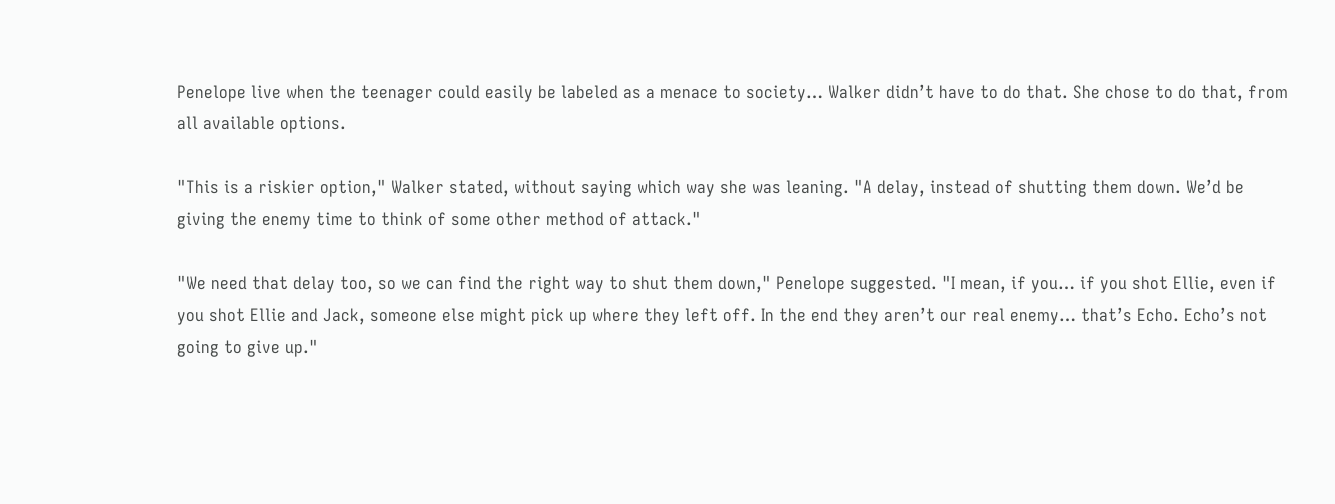Penelope live when the teenager could easily be labeled as a menace to society… Walker didn’t have to do that. She chose to do that, from all available options.

"This is a riskier option," Walker stated, without saying which way she was leaning. "A delay, instead of shutting them down. We’d be giving the enemy time to think of some other method of attack."

"We need that delay too, so we can find the right way to shut them down," Penelope suggested. "I mean, if you… if you shot Ellie, even if you shot Ellie and Jack, someone else might pick up where they left off. In the end they aren’t our real enemy… that’s Echo. Echo’s not going to give up."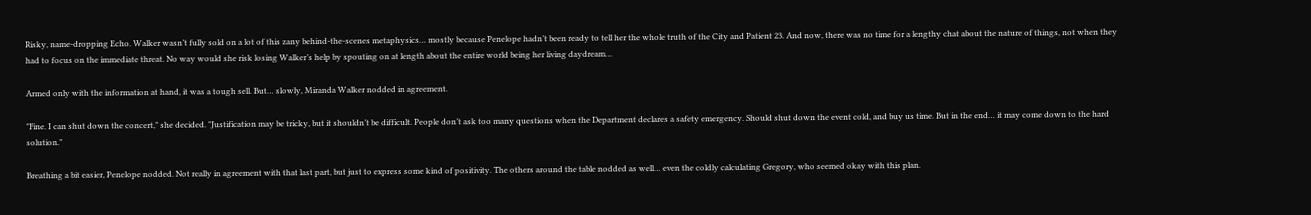Risky, name-dropping Echo. Walker wasn’t fully sold on a lot of this zany behind-the-scenes metaphysics… mostly because Penelope hadn’t been ready to tell her the whole truth of the City and Patient 23. And now, there was no time for a lengthy chat about the nature of things, not when they had to focus on the immediate threat. No way would she risk losing Walker’s help by spouting on at length about the entire world being her living daydream…

Armed only with the information at hand, it was a tough sell. But… slowly, Miranda Walker nodded in agreement.

"Fine. I can shut down the concert," she decided. "Justification may be tricky, but it shouldn’t be difficult. People don’t ask too many questions when the Department declares a safety emergency. Should shut down the event cold, and buy us time. But in the end… it may come down to the hard solution."

Breathing a bit easier, Penelope nodded. Not really in agreement with that last part, but just to express some kind of positivity. The others around the table nodded as well… even the coldly calculating Gregory, who seemed okay with this plan.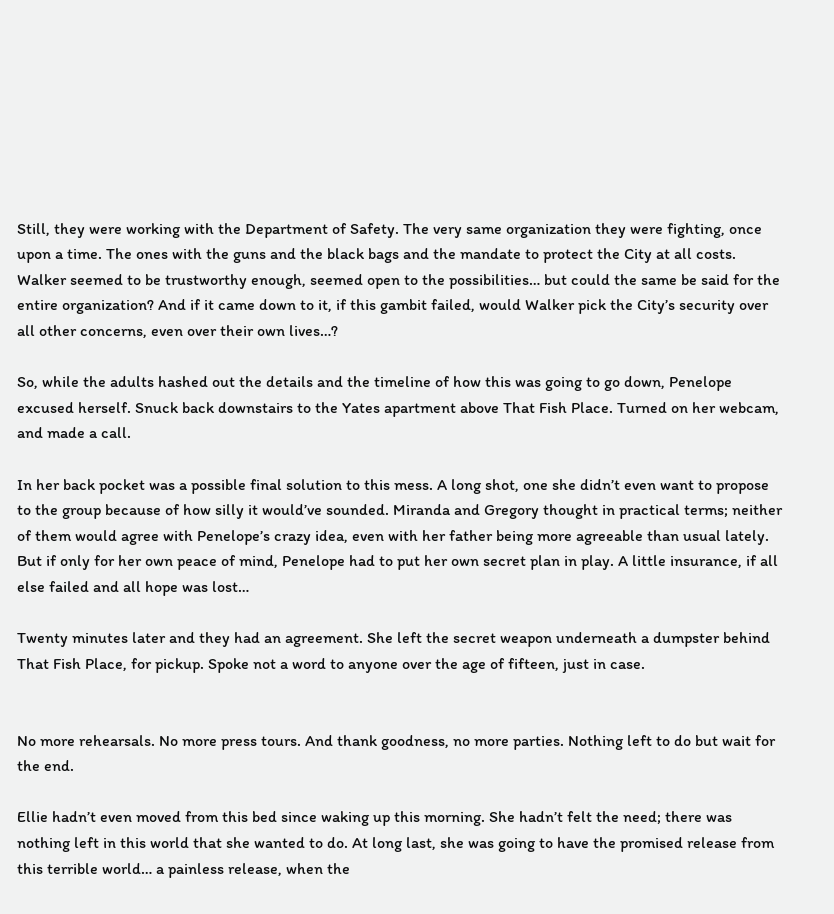Still, they were working with the Department of Safety. The very same organization they were fighting, once upon a time. The ones with the guns and the black bags and the mandate to protect the City at all costs. Walker seemed to be trustworthy enough, seemed open to the possibilities… but could the same be said for the entire organization? And if it came down to it, if this gambit failed, would Walker pick the City’s security over all other concerns, even over their own lives…?

So, while the adults hashed out the details and the timeline of how this was going to go down, Penelope excused herself. Snuck back downstairs to the Yates apartment above That Fish Place. Turned on her webcam, and made a call.

In her back pocket was a possible final solution to this mess. A long shot, one she didn’t even want to propose to the group because of how silly it would’ve sounded. Miranda and Gregory thought in practical terms; neither of them would agree with Penelope’s crazy idea, even with her father being more agreeable than usual lately. But if only for her own peace of mind, Penelope had to put her own secret plan in play. A little insurance, if all else failed and all hope was lost…

Twenty minutes later and they had an agreement. She left the secret weapon underneath a dumpster behind That Fish Place, for pickup. Spoke not a word to anyone over the age of fifteen, just in case.


No more rehearsals. No more press tours. And thank goodness, no more parties. Nothing left to do but wait for the end.

Ellie hadn’t even moved from this bed since waking up this morning. She hadn’t felt the need; there was nothing left in this world that she wanted to do. At long last, she was going to have the promised release from this terrible world… a painless release, when the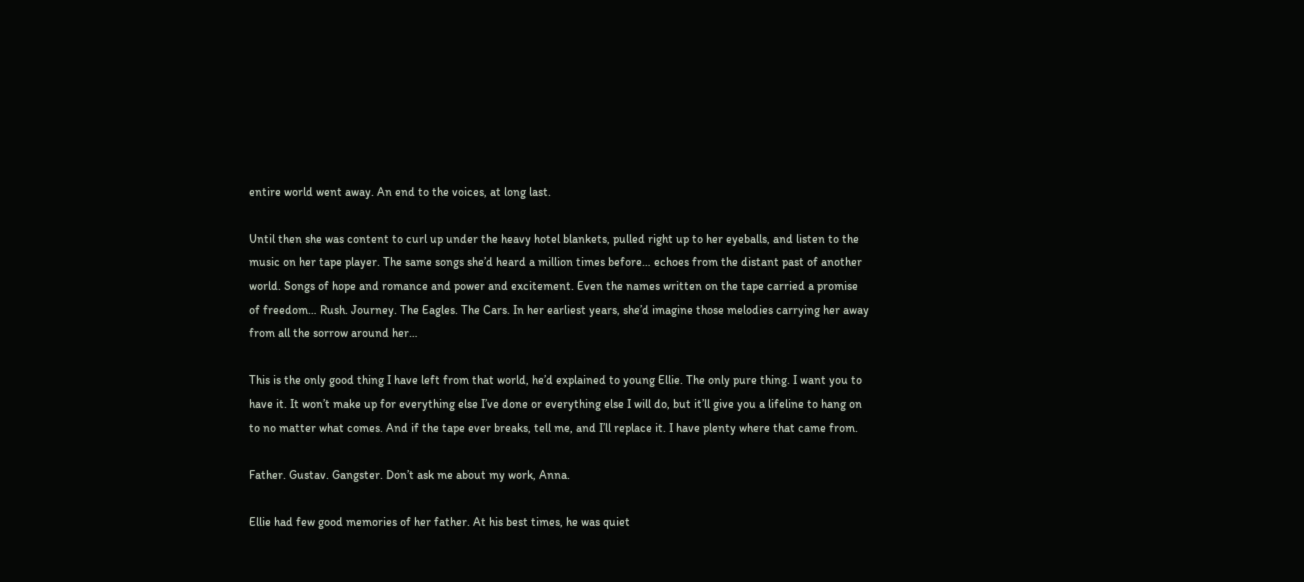entire world went away. An end to the voices, at long last.

Until then she was content to curl up under the heavy hotel blankets, pulled right up to her eyeballs, and listen to the music on her tape player. The same songs she’d heard a million times before… echoes from the distant past of another world. Songs of hope and romance and power and excitement. Even the names written on the tape carried a promise of freedom… Rush. Journey. The Eagles. The Cars. In her earliest years, she’d imagine those melodies carrying her away from all the sorrow around her…

This is the only good thing I have left from that world, he’d explained to young Ellie. The only pure thing. I want you to have it. It won’t make up for everything else I’ve done or everything else I will do, but it’ll give you a lifeline to hang on to no matter what comes. And if the tape ever breaks, tell me, and I’ll replace it. I have plenty where that came from.

Father. Gustav. Gangster. Don’t ask me about my work, Anna.

Ellie had few good memories of her father. At his best times, he was quiet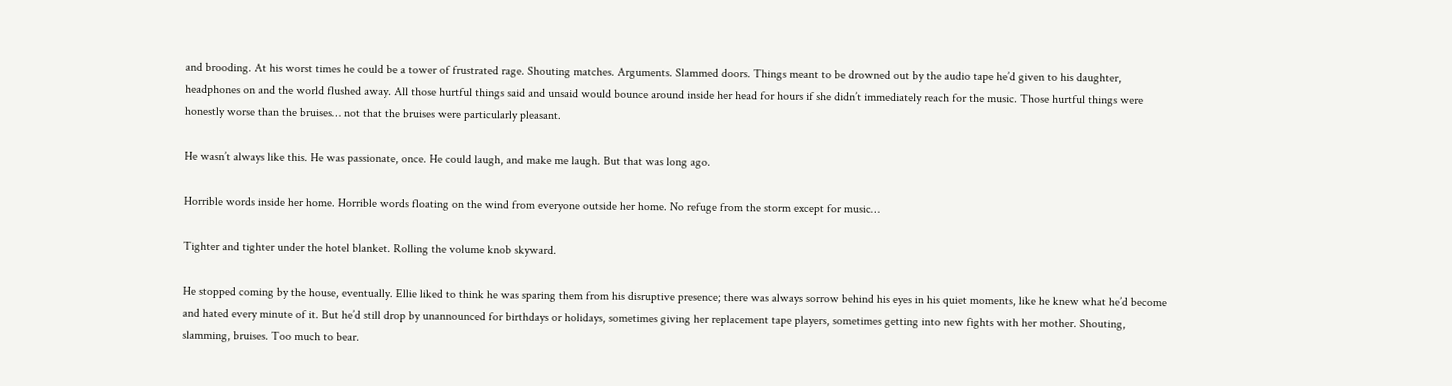and brooding. At his worst times he could be a tower of frustrated rage. Shouting matches. Arguments. Slammed doors. Things meant to be drowned out by the audio tape he’d given to his daughter, headphones on and the world flushed away. All those hurtful things said and unsaid would bounce around inside her head for hours if she didn’t immediately reach for the music. Those hurtful things were honestly worse than the bruises… not that the bruises were particularly pleasant.

He wasn’t always like this. He was passionate, once. He could laugh, and make me laugh. But that was long ago.

Horrible words inside her home. Horrible words floating on the wind from everyone outside her home. No refuge from the storm except for music…

Tighter and tighter under the hotel blanket. Rolling the volume knob skyward.

He stopped coming by the house, eventually. Ellie liked to think he was sparing them from his disruptive presence; there was always sorrow behind his eyes in his quiet moments, like he knew what he’d become and hated every minute of it. But he’d still drop by unannounced for birthdays or holidays, sometimes giving her replacement tape players, sometimes getting into new fights with her mother. Shouting, slamming, bruises. Too much to bear.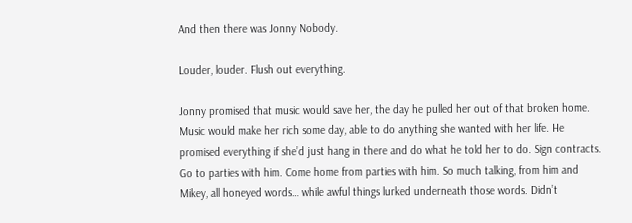And then there was Jonny Nobody.

Louder, louder. Flush out everything.

Jonny promised that music would save her, the day he pulled her out of that broken home. Music would make her rich some day, able to do anything she wanted with her life. He promised everything if she’d just hang in there and do what he told her to do. Sign contracts. Go to parties with him. Come home from parties with him. So much talking, from him and Mikey, all honeyed words… while awful things lurked underneath those words. Didn’t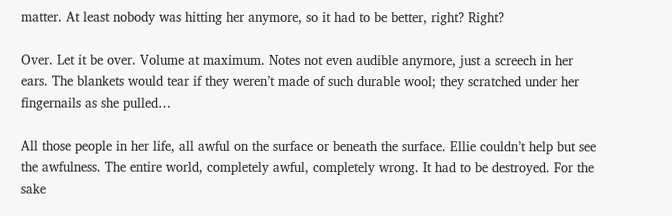matter. At least nobody was hitting her anymore, so it had to be better, right? Right?

Over. Let it be over. Volume at maximum. Notes not even audible anymore, just a screech in her ears. The blankets would tear if they weren’t made of such durable wool; they scratched under her fingernails as she pulled…

All those people in her life, all awful on the surface or beneath the surface. Ellie couldn’t help but see the awfulness. The entire world, completely awful, completely wrong. It had to be destroyed. For the sake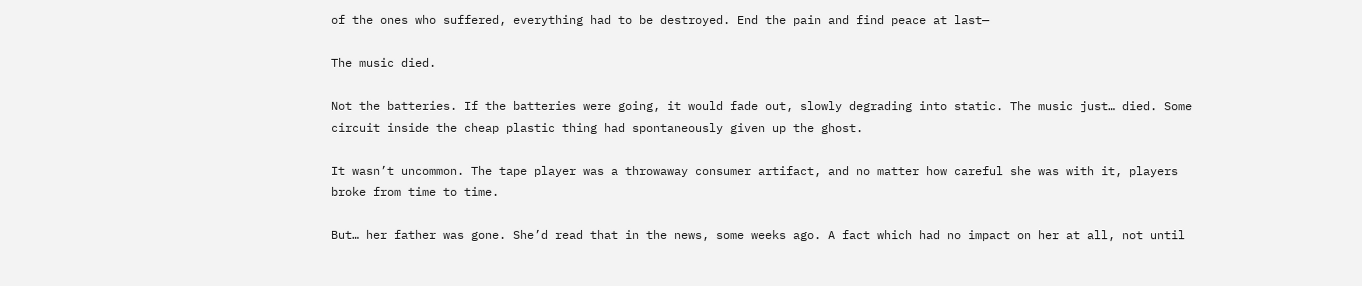of the ones who suffered, everything had to be destroyed. End the pain and find peace at last—

The music died.

Not the batteries. If the batteries were going, it would fade out, slowly degrading into static. The music just… died. Some circuit inside the cheap plastic thing had spontaneously given up the ghost.

It wasn’t uncommon. The tape player was a throwaway consumer artifact, and no matter how careful she was with it, players broke from time to time.

But… her father was gone. She’d read that in the news, some weeks ago. A fact which had no impact on her at all, not until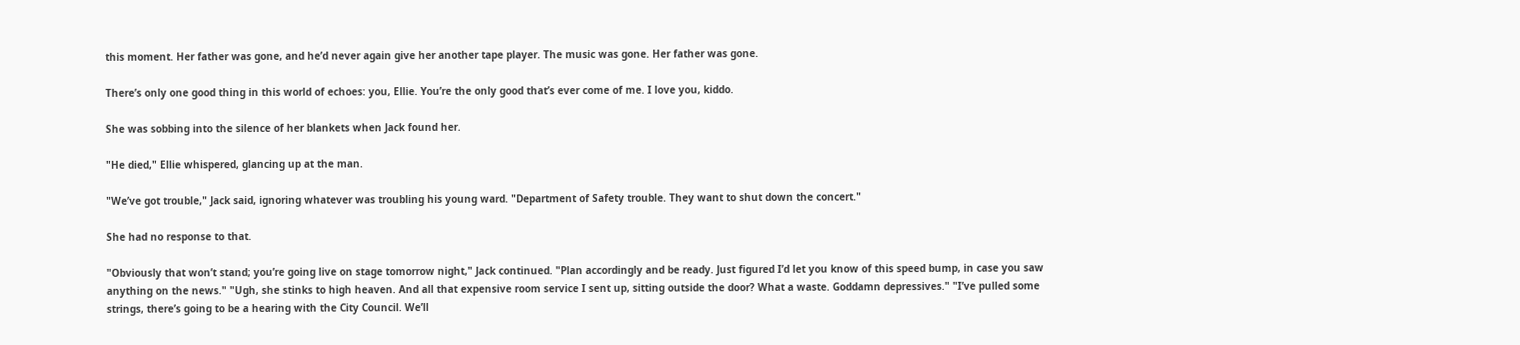this moment. Her father was gone, and he’d never again give her another tape player. The music was gone. Her father was gone.

There’s only one good thing in this world of echoes: you, Ellie. You’re the only good that’s ever come of me. I love you, kiddo.

She was sobbing into the silence of her blankets when Jack found her.

"He died," Ellie whispered, glancing up at the man.

"We’ve got trouble," Jack said, ignoring whatever was troubling his young ward. "Department of Safety trouble. They want to shut down the concert."

She had no response to that.

"Obviously that won’t stand; you’re going live on stage tomorrow night," Jack continued. "Plan accordingly and be ready. Just figured I’d let you know of this speed bump, in case you saw anything on the news." "Ugh, she stinks to high heaven. And all that expensive room service I sent up, sitting outside the door? What a waste. Goddamn depressives." "I’ve pulled some strings, there’s going to be a hearing with the City Council. We’ll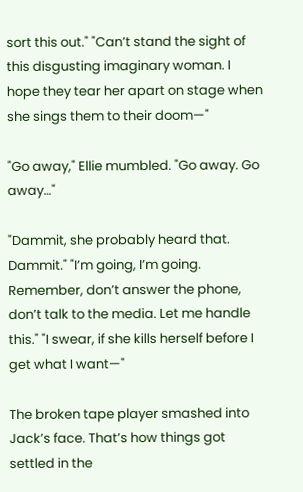sort this out." "Can’t stand the sight of this disgusting imaginary woman. I hope they tear her apart on stage when she sings them to their doom—"

"Go away," Ellie mumbled. "Go away. Go away…"

"Dammit, she probably heard that. Dammit." "I’m going, I’m going. Remember, don’t answer the phone, don’t talk to the media. Let me handle this." "I swear, if she kills herself before I get what I want—"

The broken tape player smashed into Jack’s face. That’s how things got settled in the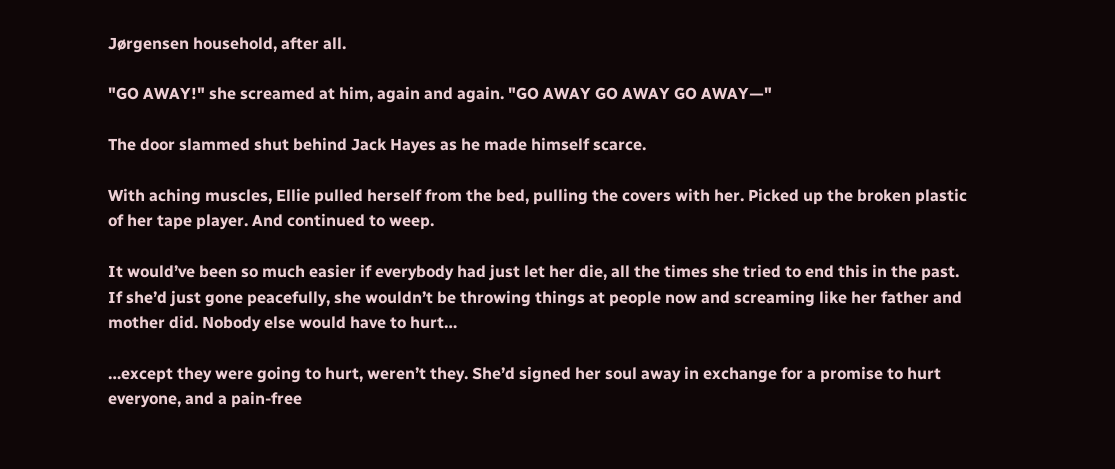Jørgensen household, after all.

"GO AWAY!" she screamed at him, again and again. "GO AWAY GO AWAY GO AWAY—"

The door slammed shut behind Jack Hayes as he made himself scarce.

With aching muscles, Ellie pulled herself from the bed, pulling the covers with her. Picked up the broken plastic of her tape player. And continued to weep.

It would’ve been so much easier if everybody had just let her die, all the times she tried to end this in the past. If she’d just gone peacefully, she wouldn’t be throwing things at people now and screaming like her father and mother did. Nobody else would have to hurt…

…except they were going to hurt, weren’t they. She’d signed her soul away in exchange for a promise to hurt everyone, and a pain-free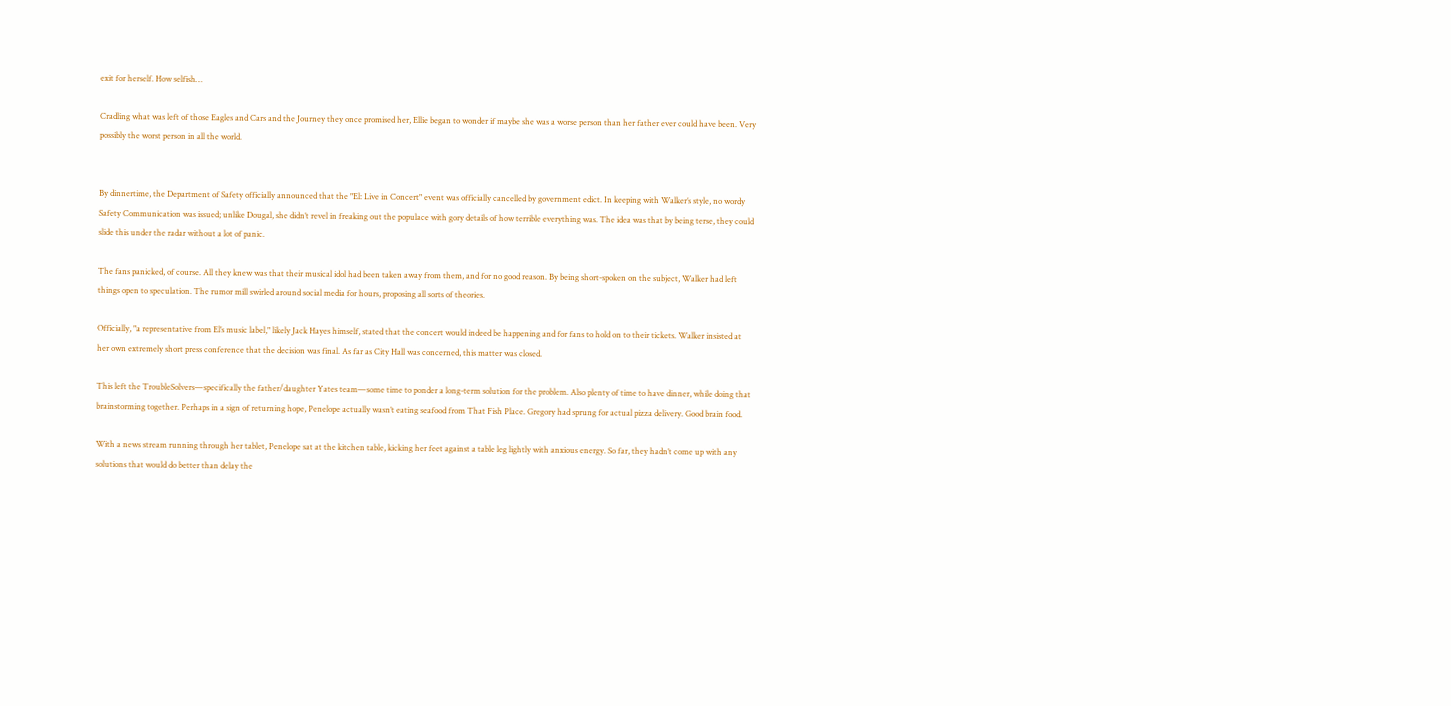exit for herself. How selfish…

Cradling what was left of those Eagles and Cars and the Journey they once promised her, Ellie began to wonder if maybe she was a worse person than her father ever could have been. Very possibly the worst person in all the world.


By dinnertime, the Department of Safety officially announced that the "El: Live in Concert" event was officially cancelled by government edict. In keeping with Walker’s style, no wordy Safety Communication was issued; unlike Dougal, she didn’t revel in freaking out the populace with gory details of how terrible everything was. The idea was that by being terse, they could slide this under the radar without a lot of panic.

The fans panicked, of course. All they knew was that their musical idol had been taken away from them, and for no good reason. By being short-spoken on the subject, Walker had left things open to speculation. The rumor mill swirled around social media for hours, proposing all sorts of theories.

Officially, "a representative from El’s music label," likely Jack Hayes himself, stated that the concert would indeed be happening and for fans to hold on to their tickets. Walker insisted at her own extremely short press conference that the decision was final. As far as City Hall was concerned, this matter was closed.

This left the TroubleSolvers—specifically the father/daughter Yates team—some time to ponder a long-term solution for the problem. Also plenty of time to have dinner, while doing that brainstorming together. Perhaps in a sign of returning hope, Penelope actually wasn’t eating seafood from That Fish Place. Gregory had sprung for actual pizza delivery. Good brain food.

With a news stream running through her tablet, Penelope sat at the kitchen table, kicking her feet against a table leg lightly with anxious energy. So far, they hadn’t come up with any solutions that would do better than delay the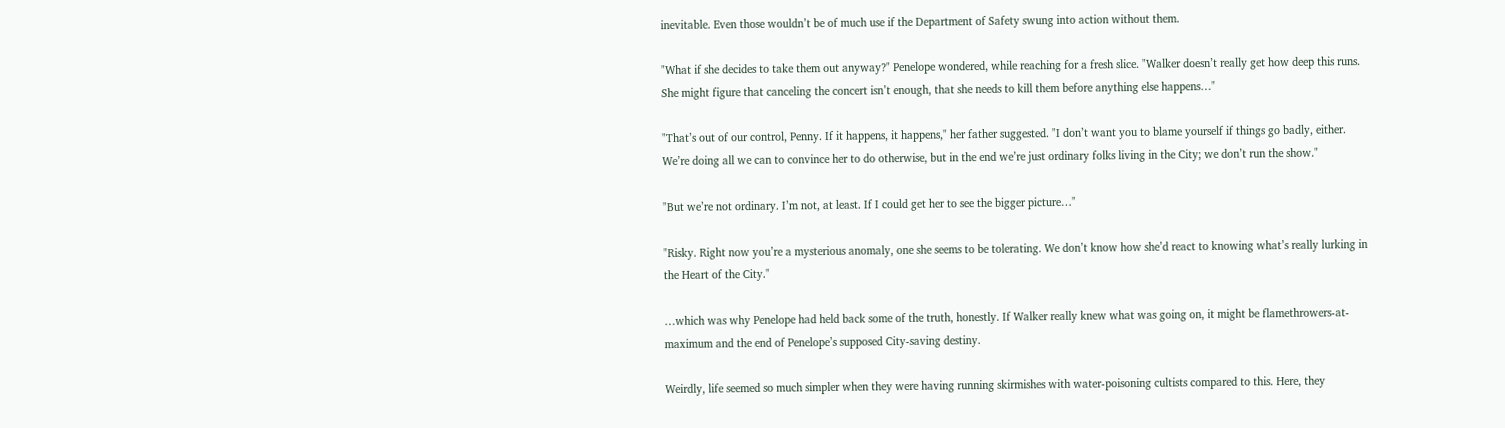inevitable. Even those wouldn’t be of much use if the Department of Safety swung into action without them.

"What if she decides to take them out anyway?" Penelope wondered, while reaching for a fresh slice. "Walker doesn’t really get how deep this runs. She might figure that canceling the concert isn’t enough, that she needs to kill them before anything else happens…"

"That’s out of our control, Penny. If it happens, it happens," her father suggested. "I don’t want you to blame yourself if things go badly, either. We’re doing all we can to convince her to do otherwise, but in the end we’re just ordinary folks living in the City; we don’t run the show."

"But we’re not ordinary. I’m not, at least. If I could get her to see the bigger picture…"

"Risky. Right now you’re a mysterious anomaly, one she seems to be tolerating. We don’t know how she’d react to knowing what’s really lurking in the Heart of the City."

…which was why Penelope had held back some of the truth, honestly. If Walker really knew what was going on, it might be flamethrowers-at-maximum and the end of Penelope’s supposed City-saving destiny.

Weirdly, life seemed so much simpler when they were having running skirmishes with water-poisoning cultists compared to this. Here, they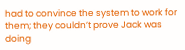had to convince the system to work for them; they couldn’t prove Jack was doing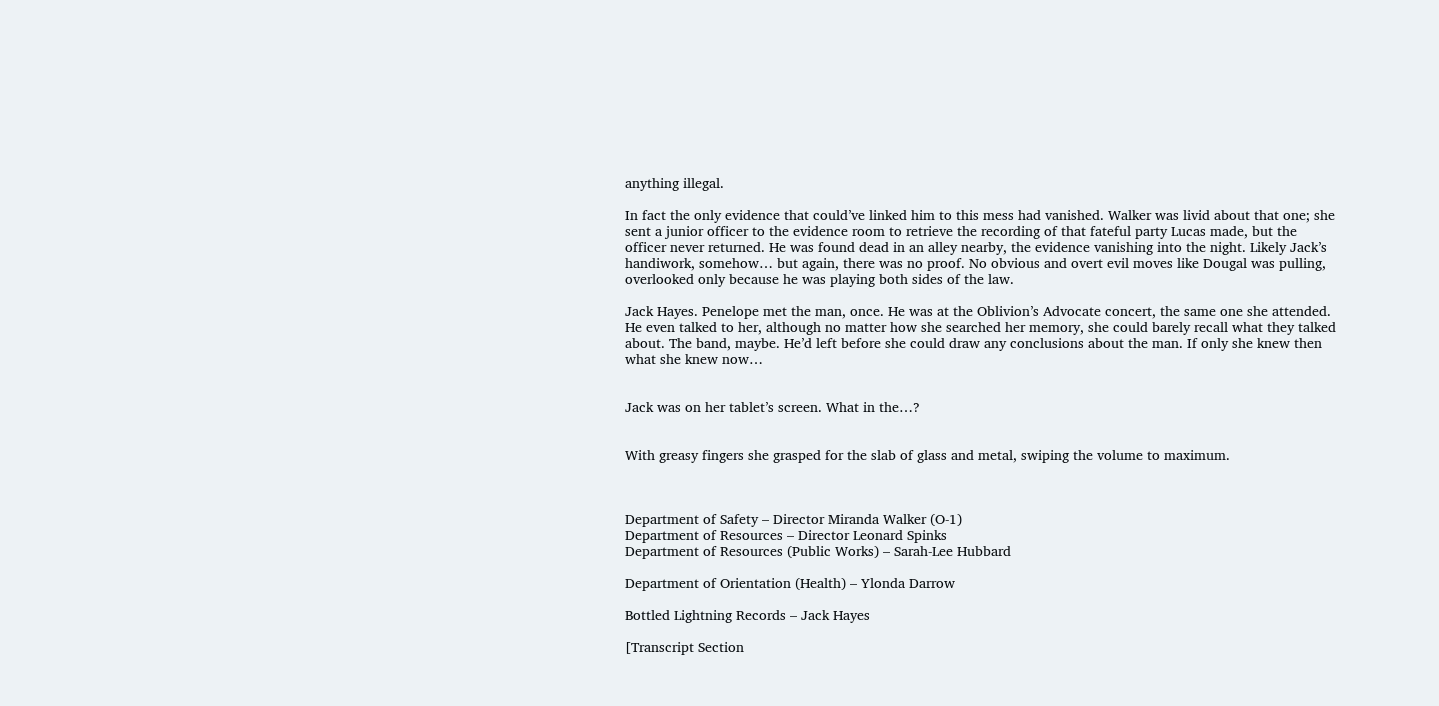anything illegal.

In fact the only evidence that could’ve linked him to this mess had vanished. Walker was livid about that one; she sent a junior officer to the evidence room to retrieve the recording of that fateful party Lucas made, but the officer never returned. He was found dead in an alley nearby, the evidence vanishing into the night. Likely Jack’s handiwork, somehow… but again, there was no proof. No obvious and overt evil moves like Dougal was pulling, overlooked only because he was playing both sides of the law.

Jack Hayes. Penelope met the man, once. He was at the Oblivion’s Advocate concert, the same one she attended. He even talked to her, although no matter how she searched her memory, she could barely recall what they talked about. The band, maybe. He’d left before she could draw any conclusions about the man. If only she knew then what she knew now…


Jack was on her tablet’s screen. What in the…?


With greasy fingers she grasped for the slab of glass and metal, swiping the volume to maximum.



Department of Safety – Director Miranda Walker (O-1)
Department of Resources – Director Leonard Spinks
Department of Resources (Public Works) – Sarah-Lee Hubbard

Department of Orientation (Health) – Ylonda Darrow

Bottled Lightning Records – Jack Hayes

[Transcript Section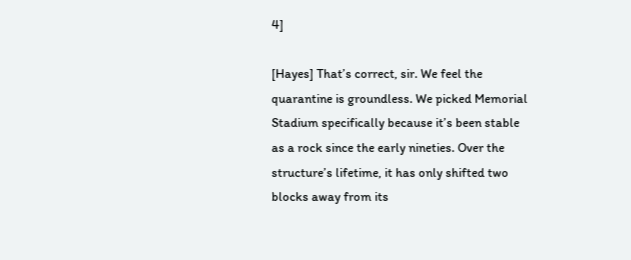4]

[Hayes] That’s correct, sir. We feel the quarantine is groundless. We picked Memorial Stadium specifically because it’s been stable as a rock since the early nineties. Over the structure’s lifetime, it has only shifted two blocks away from its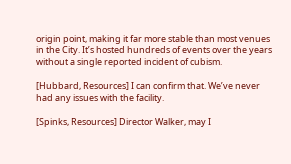origin point, making it far more stable than most venues in the City. It’s hosted hundreds of events over the years without a single reported incident of cubism.

[Hubbard, Resources] I can confirm that. We’ve never had any issues with the facility.

[Spinks, Resources] Director Walker, may I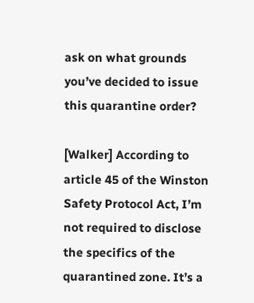ask on what grounds you’ve decided to issue this quarantine order?

[Walker] According to article 45 of the Winston Safety Protocol Act, I’m not required to disclose the specifics of the quarantined zone. It’s a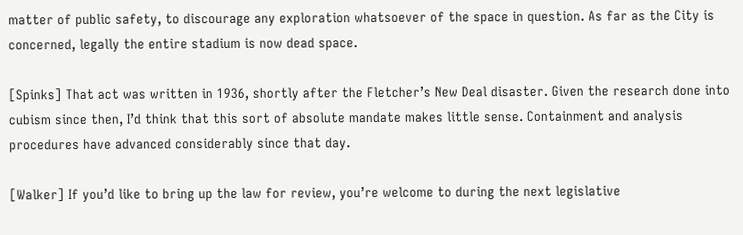matter of public safety, to discourage any exploration whatsoever of the space in question. As far as the City is concerned, legally the entire stadium is now dead space.

[Spinks] That act was written in 1936, shortly after the Fletcher’s New Deal disaster. Given the research done into cubism since then, I’d think that this sort of absolute mandate makes little sense. Containment and analysis procedures have advanced considerably since that day.

[Walker] If you’d like to bring up the law for review, you’re welcome to during the next legislative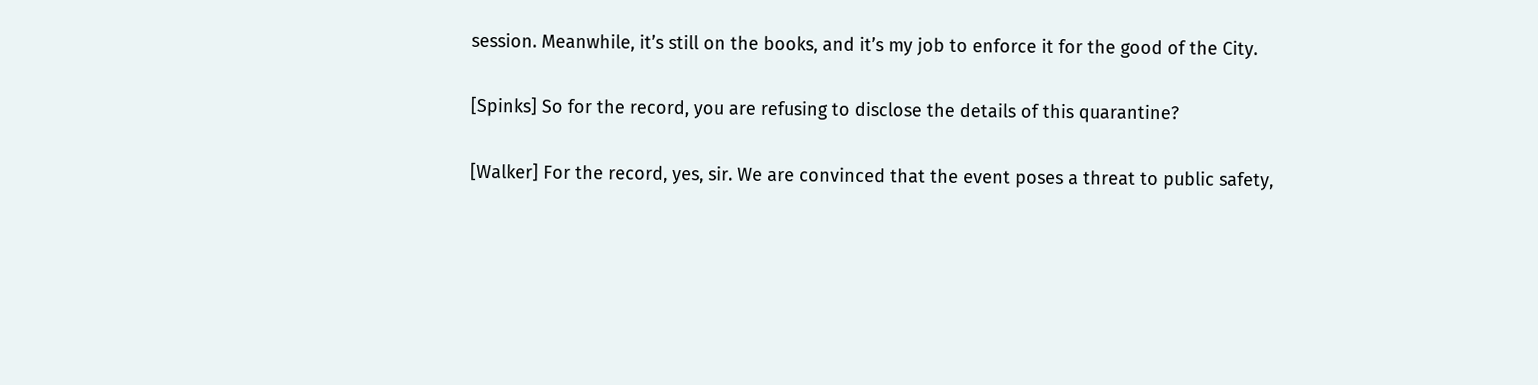session. Meanwhile, it’s still on the books, and it’s my job to enforce it for the good of the City.

[Spinks] So for the record, you are refusing to disclose the details of this quarantine?

[Walker] For the record, yes, sir. We are convinced that the event poses a threat to public safety,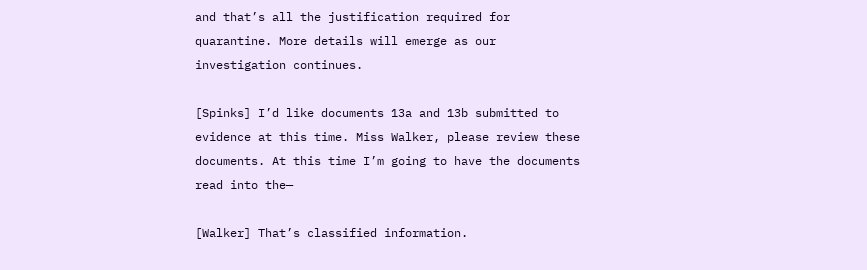and that’s all the justification required for quarantine. More details will emerge as our investigation continues.

[Spinks] I’d like documents 13a and 13b submitted to evidence at this time. Miss Walker, please review these documents. At this time I’m going to have the documents read into the—

[Walker] That’s classified information.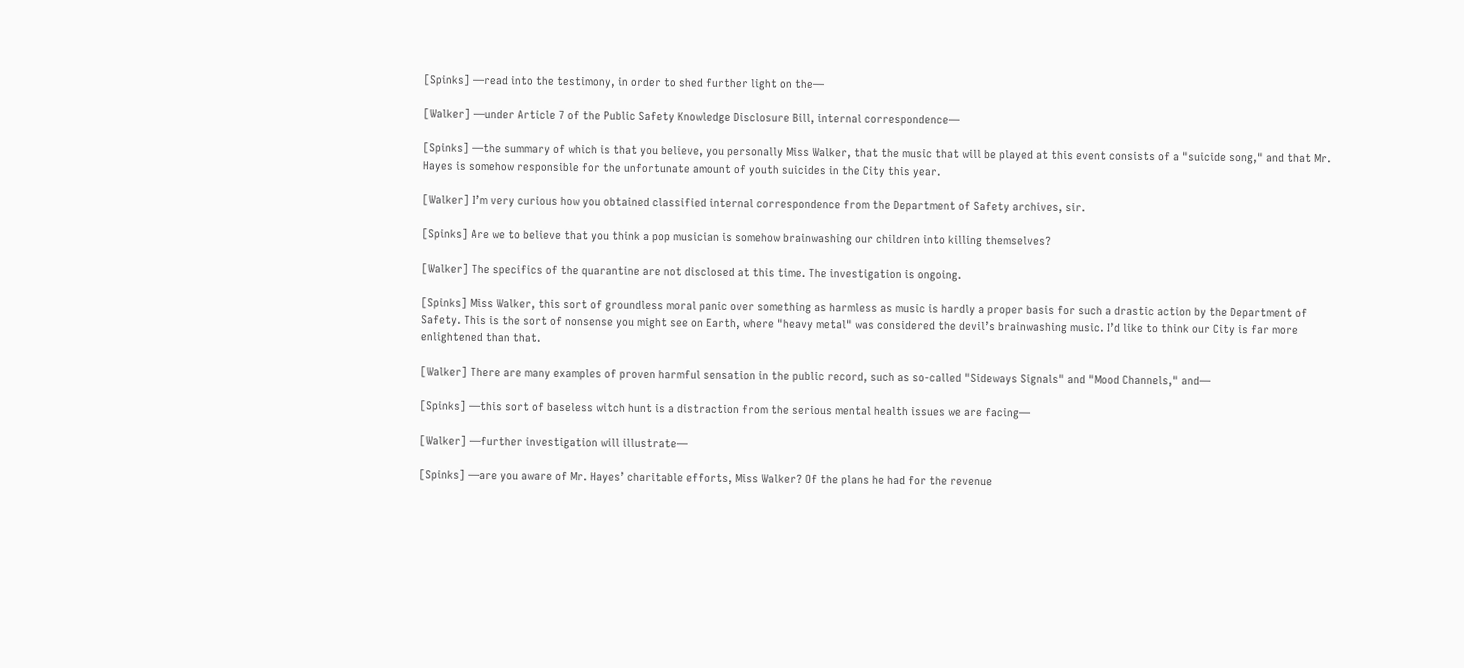[Spinks] —read into the testimony, in order to shed further light on the—

[Walker] —under Article 7 of the Public Safety Knowledge Disclosure Bill, internal correspondence—

[Spinks] —the summary of which is that you believe, you personally Miss Walker, that the music that will be played at this event consists of a "suicide song," and that Mr. Hayes is somehow responsible for the unfortunate amount of youth suicides in the City this year.

[Walker] I’m very curious how you obtained classified internal correspondence from the Department of Safety archives, sir.

[Spinks] Are we to believe that you think a pop musician is somehow brainwashing our children into killing themselves?

[Walker] The specifics of the quarantine are not disclosed at this time. The investigation is ongoing.

[Spinks] Miss Walker, this sort of groundless moral panic over something as harmless as music is hardly a proper basis for such a drastic action by the Department of Safety. This is the sort of nonsense you might see on Earth, where "heavy metal" was considered the devil’s brainwashing music. I’d like to think our City is far more enlightened than that.

[Walker] There are many examples of proven harmful sensation in the public record, such as so-called "Sideways Signals" and "Mood Channels," and—

[Spinks] —this sort of baseless witch hunt is a distraction from the serious mental health issues we are facing—

[Walker] —further investigation will illustrate—

[Spinks] —are you aware of Mr. Hayes’ charitable efforts, Miss Walker? Of the plans he had for the revenue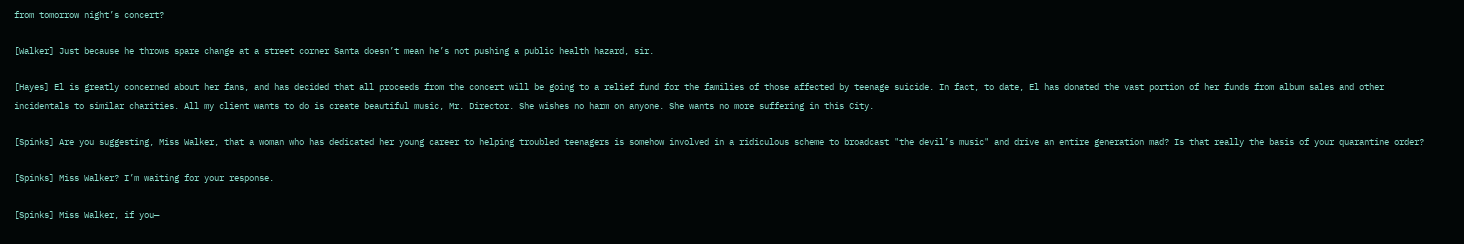from tomorrow night’s concert?

[Walker] Just because he throws spare change at a street corner Santa doesn’t mean he’s not pushing a public health hazard, sir.

[Hayes] El is greatly concerned about her fans, and has decided that all proceeds from the concert will be going to a relief fund for the families of those affected by teenage suicide. In fact, to date, El has donated the vast portion of her funds from album sales and other incidentals to similar charities. All my client wants to do is create beautiful music, Mr. Director. She wishes no harm on anyone. She wants no more suffering in this City.

[Spinks] Are you suggesting, Miss Walker, that a woman who has dedicated her young career to helping troubled teenagers is somehow involved in a ridiculous scheme to broadcast "the devil’s music" and drive an entire generation mad? Is that really the basis of your quarantine order?

[Spinks] Miss Walker? I’m waiting for your response.

[Spinks] Miss Walker, if you—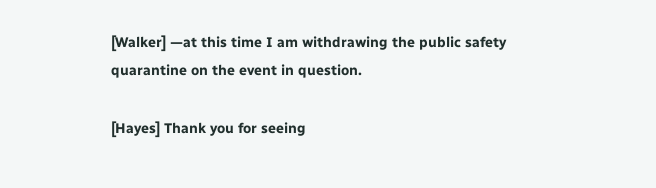[Walker] —at this time I am withdrawing the public safety quarantine on the event in question.

[Hayes] Thank you for seeing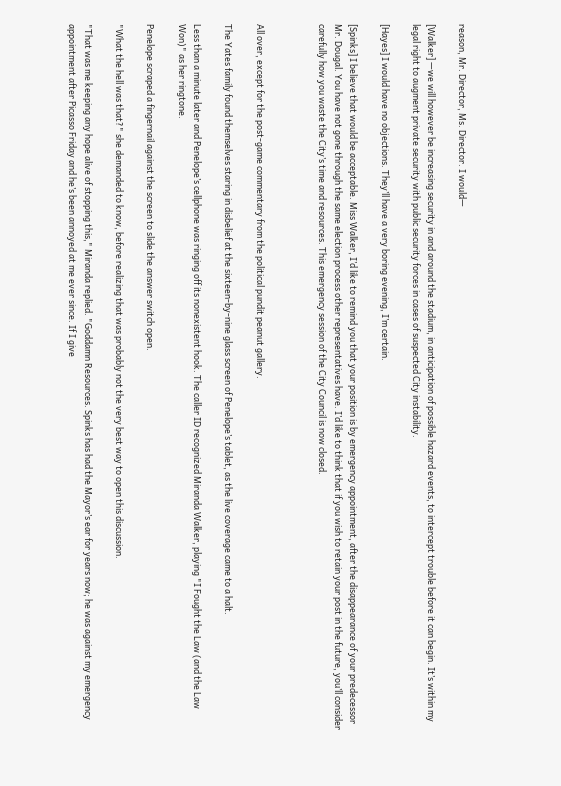reason, Mr. Director, Ms. Director. I would—

[Walker] —we will however be increasing security in and around the stadium, in anticipation of possible hazard events, to intercept trouble before it can begin. It’s within my legal right to augment private security with public security forces in cases of suspected City instability.

[Hayes] I would have no objections. They’ll have a very boring evening, I’m certain.

[Spinks] I believe that would be acceptable. Miss Walker, I’d like to remind you that your position is by emergency appointment, after the disappearance of your predecessor Mr. Dougal. You have not gone through the same election process other representatives have. I’d like to think that if you wish to retain your post in the future, you’ll consider carefully how you waste the City’s time and resources. This emergency session of the City Council is now closed.



All over, except for the post-game commentary from the political pundit peanut gallery.

The Yates family found themselves staring in disbelief at the sixteen-by-nine glass screen of Penelope’s tablet, as the live coverage came to a halt.

Less than a minute later and Penelope’s cellphone was ringing off its nonexistent hook. The caller ID recognized Miranda Walker, playing "I Fought the Law (and the Law Won)" as her ringtone.

Penelope scraped a fingernail against the screen to slide the answer switch open.

"What the hell was that?" she demanded to know, before realizing that was probably not the very best way to open this discussion.

"That was me keeping any hope alive of stopping this," Miranda replied. "Goddamn Resources. Spinks has had the Mayor’s ear for years now; he was against my emergency appointment after Picasso Friday and he’s been annoyed at me ever since. If I give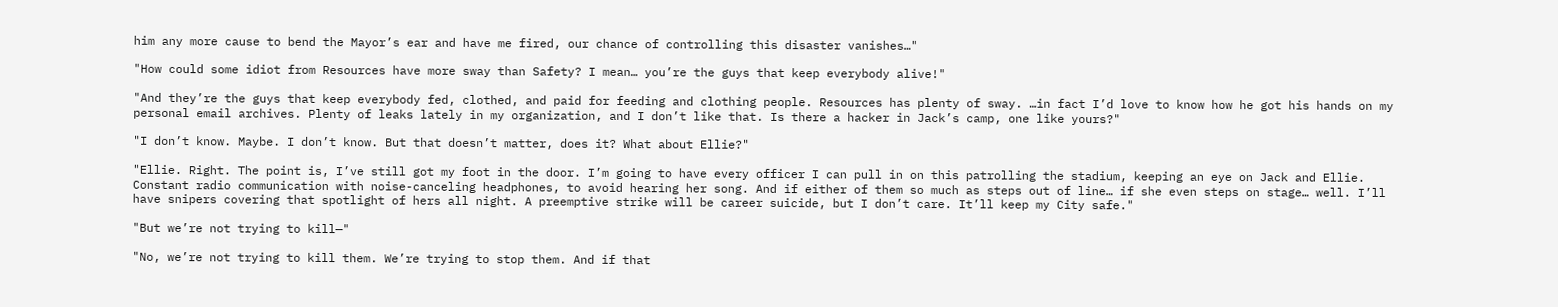him any more cause to bend the Mayor’s ear and have me fired, our chance of controlling this disaster vanishes…"

"How could some idiot from Resources have more sway than Safety? I mean… you’re the guys that keep everybody alive!"

"And they’re the guys that keep everybody fed, clothed, and paid for feeding and clothing people. Resources has plenty of sway. …in fact I’d love to know how he got his hands on my personal email archives. Plenty of leaks lately in my organization, and I don’t like that. Is there a hacker in Jack’s camp, one like yours?"

"I don’t know. Maybe. I don’t know. But that doesn’t matter, does it? What about Ellie?"

"Ellie. Right. The point is, I’ve still got my foot in the door. I’m going to have every officer I can pull in on this patrolling the stadium, keeping an eye on Jack and Ellie. Constant radio communication with noise-canceling headphones, to avoid hearing her song. And if either of them so much as steps out of line… if she even steps on stage… well. I’ll have snipers covering that spotlight of hers all night. A preemptive strike will be career suicide, but I don’t care. It’ll keep my City safe."

"But we’re not trying to kill—"

"No, we’re not trying to kill them. We’re trying to stop them. And if that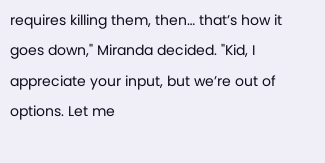requires killing them, then… that’s how it goes down," Miranda decided. "Kid, I appreciate your input, but we’re out of options. Let me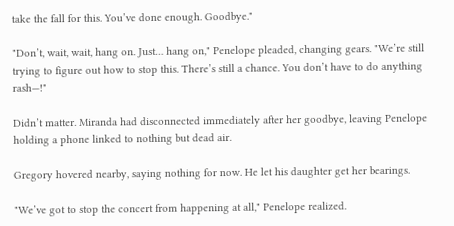take the fall for this. You’ve done enough. Goodbye."

"Don’t, wait, wait, hang on. Just… hang on," Penelope pleaded, changing gears. "We’re still trying to figure out how to stop this. There’s still a chance. You don’t have to do anything rash—!"

Didn’t matter. Miranda had disconnected immediately after her goodbye, leaving Penelope holding a phone linked to nothing but dead air.

Gregory hovered nearby, saying nothing for now. He let his daughter get her bearings.

"We’ve got to stop the concert from happening at all," Penelope realized.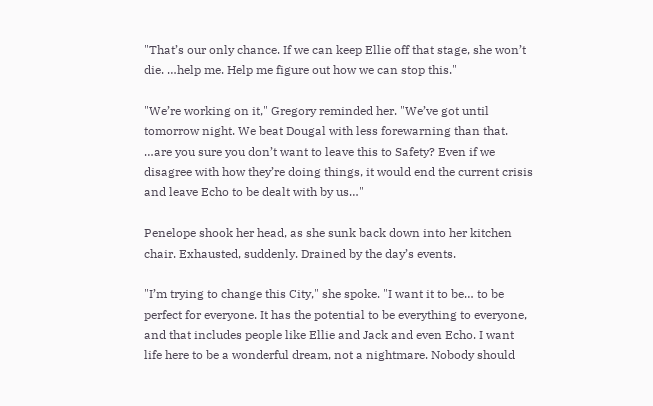"That’s our only chance. If we can keep Ellie off that stage, she won’t die. …help me. Help me figure out how we can stop this."

"We’re working on it," Gregory reminded her. "We’ve got until tomorrow night. We beat Dougal with less forewarning than that. …are you sure you don’t want to leave this to Safety? Even if we disagree with how they’re doing things, it would end the current crisis and leave Echo to be dealt with by us…"

Penelope shook her head, as she sunk back down into her kitchen chair. Exhausted, suddenly. Drained by the day’s events.

"I’m trying to change this City," she spoke. "I want it to be… to be perfect for everyone. It has the potential to be everything to everyone, and that includes people like Ellie and Jack and even Echo. I want life here to be a wonderful dream, not a nightmare. Nobody should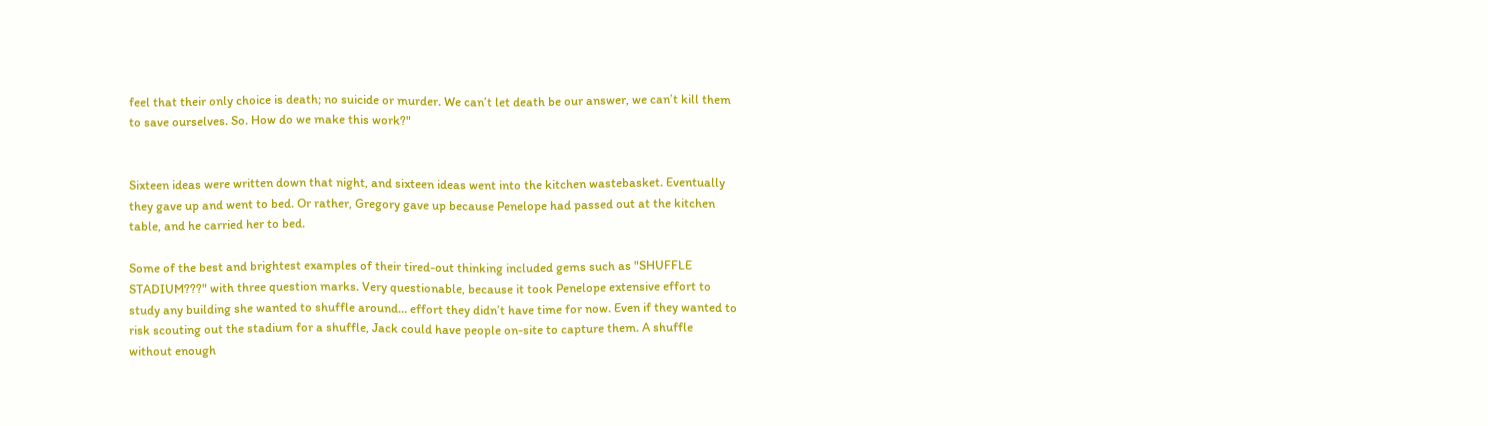feel that their only choice is death; no suicide or murder. We can’t let death be our answer, we can’t kill them to save ourselves. So. How do we make this work?"


Sixteen ideas were written down that night, and sixteen ideas went into the kitchen wastebasket. Eventually they gave up and went to bed. Or rather, Gregory gave up because Penelope had passed out at the kitchen table, and he carried her to bed.

Some of the best and brightest examples of their tired-out thinking included gems such as "SHUFFLE STADIUM???" with three question marks. Very questionable, because it took Penelope extensive effort to study any building she wanted to shuffle around… effort they didn’t have time for now. Even if they wanted to risk scouting out the stadium for a shuffle, Jack could have people on-site to capture them. A shuffle without enough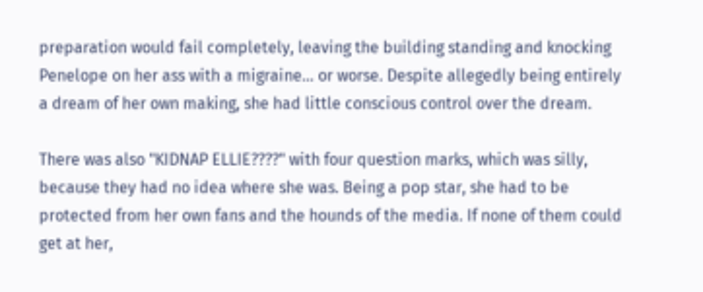preparation would fail completely, leaving the building standing and knocking Penelope on her ass with a migraine… or worse. Despite allegedly being entirely a dream of her own making, she had little conscious control over the dream.

There was also "KIDNAP ELLIE????" with four question marks, which was silly, because they had no idea where she was. Being a pop star, she had to be protected from her own fans and the hounds of the media. If none of them could get at her,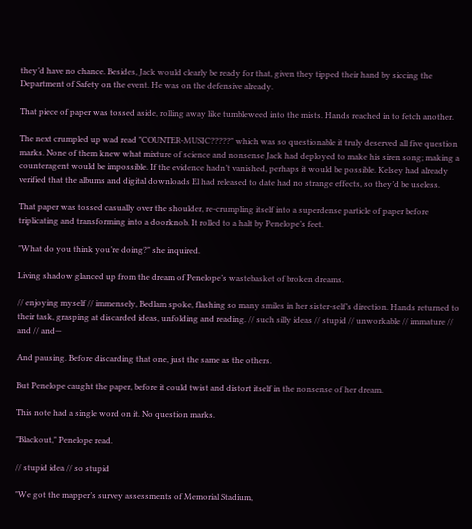they’d have no chance. Besides, Jack would clearly be ready for that, given they tipped their hand by siccing the Department of Safety on the event. He was on the defensive already.

That piece of paper was tossed aside, rolling away like tumbleweed into the mists. Hands reached in to fetch another.

The next crumpled up wad read "COUNTER-MUSIC?????" which was so questionable it truly deserved all five question marks. None of them knew what mixture of science and nonsense Jack had deployed to make his siren song; making a counteragent would be impossible. If the evidence hadn’t vanished, perhaps it would be possible. Kelsey had already verified that the albums and digital downloads El had released to date had no strange effects, so they’d be useless.

That paper was tossed casually over the shoulder, re-crumpling itself into a superdense particle of paper before triplicating and transforming into a doorknob. It rolled to a halt by Penelope’s feet.

"What do you think you’re doing?" she inquired.

Living shadow glanced up from the dream of Penelope’s wastebasket of broken dreams.

// enjoying myself // immensely, Bedlam spoke, flashing so many smiles in her sister-self’s direction. Hands returned to their task, grasping at discarded ideas, unfolding and reading. // such silly ideas // stupid // unworkable // immature // and // and—

And pausing. Before discarding that one, just the same as the others.

But Penelope caught the paper, before it could twist and distort itself in the nonsense of her dream.

This note had a single word on it. No question marks.

"Blackout," Penelope read.

// stupid idea // so stupid

"We got the mapper’s survey assessments of Memorial Stadium,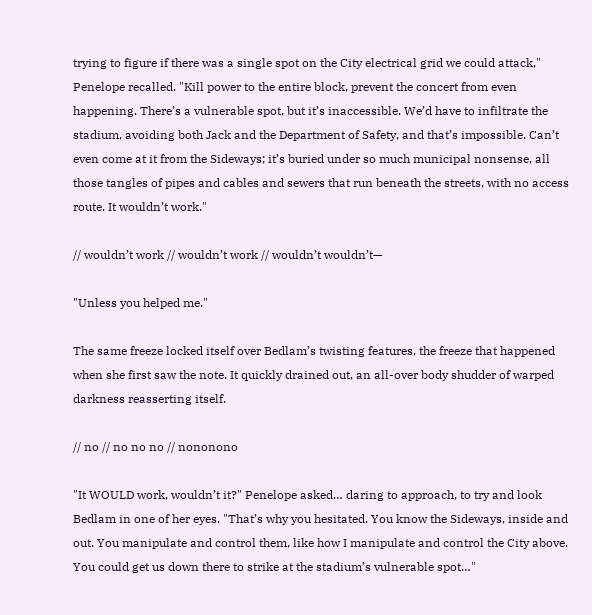trying to figure if there was a single spot on the City electrical grid we could attack," Penelope recalled. "Kill power to the entire block, prevent the concert from even happening. There’s a vulnerable spot, but it’s inaccessible. We’d have to infiltrate the stadium, avoiding both Jack and the Department of Safety, and that’s impossible. Can’t even come at it from the Sideways; it’s buried under so much municipal nonsense, all those tangles of pipes and cables and sewers that run beneath the streets, with no access route. It wouldn’t work."

// wouldn’t work // wouldn’t work // wouldn’t wouldn’t—

"Unless you helped me."

The same freeze locked itself over Bedlam’s twisting features, the freeze that happened when she first saw the note. It quickly drained out, an all-over body shudder of warped darkness reasserting itself.

// no // no no no // nononono

"It WOULD work, wouldn’t it?" Penelope asked… daring to approach, to try and look Bedlam in one of her eyes. "That’s why you hesitated. You know the Sideways, inside and out. You manipulate and control them, like how I manipulate and control the City above. You could get us down there to strike at the stadium’s vulnerable spot…"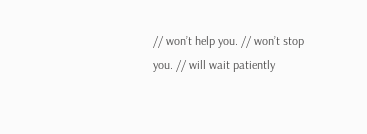// won’t help you. // won’t stop you. // will wait patiently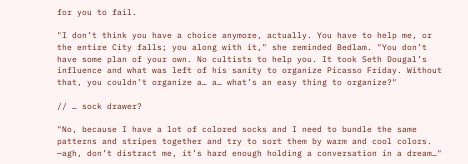for you to fail.

"I don’t think you have a choice anymore, actually. You have to help me, or the entire City falls; you along with it," she reminded Bedlam. "You don’t have some plan of your own. No cultists to help you. It took Seth Dougal’s influence and what was left of his sanity to organize Picasso Friday. Without that, you couldn’t organize a… a… what’s an easy thing to organize?"

// … sock drawer?

"No, because I have a lot of colored socks and I need to bundle the same patterns and stripes together and try to sort them by warm and cool colors. —agh, don’t distract me, it’s hard enough holding a conversation in a dream…"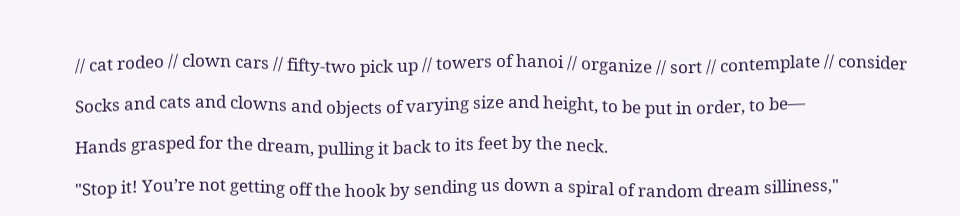// cat rodeo // clown cars // fifty-two pick up // towers of hanoi // organize // sort // contemplate // consider

Socks and cats and clowns and objects of varying size and height, to be put in order, to be—

Hands grasped for the dream, pulling it back to its feet by the neck.

"Stop it! You’re not getting off the hook by sending us down a spiral of random dream silliness,"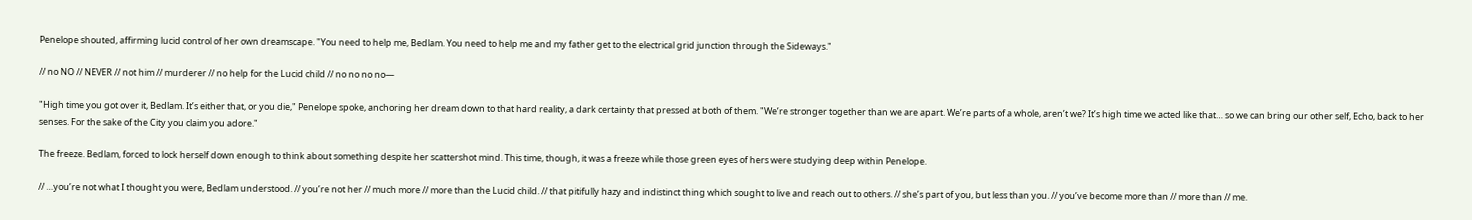Penelope shouted, affirming lucid control of her own dreamscape. "You need to help me, Bedlam. You need to help me and my father get to the electrical grid junction through the Sideways."

// no NO // NEVER // not him // murderer // no help for the Lucid child // no no no no—

"High time you got over it, Bedlam. It’s either that, or you die," Penelope spoke, anchoring her dream down to that hard reality, a dark certainty that pressed at both of them. "We’re stronger together than we are apart. We’re parts of a whole, aren’t we? It’s high time we acted like that… so we can bring our other self, Echo, back to her senses. For the sake of the City you claim you adore."

The freeze. Bedlam, forced to lock herself down enough to think about something despite her scattershot mind. This time, though, it was a freeze while those green eyes of hers were studying deep within Penelope.

// …you’re not what I thought you were, Bedlam understood. // you’re not her // much more // more than the Lucid child. // that pitifully hazy and indistinct thing which sought to live and reach out to others. // she’s part of you, but less than you. // you’ve become more than // more than // me.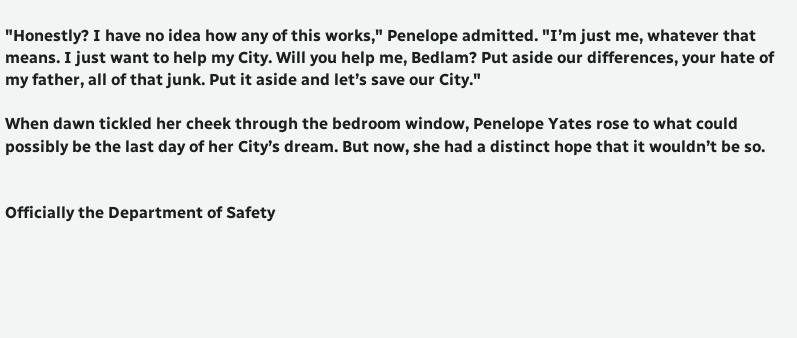"Honestly? I have no idea how any of this works," Penelope admitted. "I’m just me, whatever that means. I just want to help my City. Will you help me, Bedlam? Put aside our differences, your hate of my father, all of that junk. Put it aside and let’s save our City."

When dawn tickled her cheek through the bedroom window, Penelope Yates rose to what could possibly be the last day of her City’s dream. But now, she had a distinct hope that it wouldn’t be so.


Officially the Department of Safety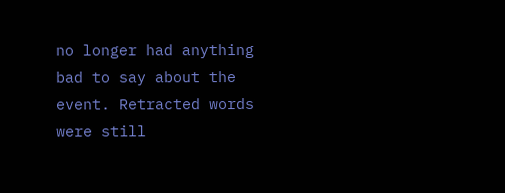no longer had anything bad to say about the event. Retracted words were still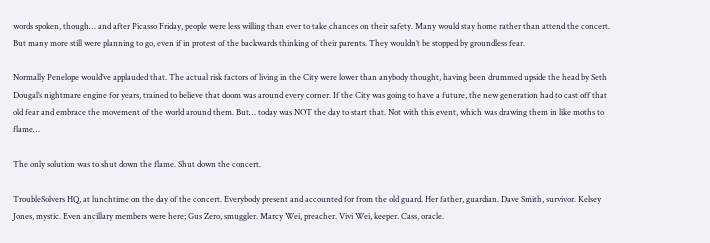words spoken, though… and after Picasso Friday, people were less willing than ever to take chances on their safety. Many would stay home rather than attend the concert. But many more still were planning to go, even if in protest of the backwards thinking of their parents. They wouldn’t be stopped by groundless fear.

Normally Penelope would’ve applauded that. The actual risk factors of living in the City were lower than anybody thought, having been drummed upside the head by Seth Dougal’s nightmare engine for years, trained to believe that doom was around every corner. If the City was going to have a future, the new generation had to cast off that old fear and embrace the movement of the world around them. But… today was NOT the day to start that. Not with this event, which was drawing them in like moths to flame…

The only solution was to shut down the flame. Shut down the concert.

TroubleSolvers HQ, at lunchtime on the day of the concert. Everybody present and accounted for from the old guard. Her father, guardian. Dave Smith, survivor. Kelsey Jones, mystic. Even ancillary members were here; Gus Zero, smuggler. Marcy Wei, preacher. Vivi Wei, keeper. Cass, oracle.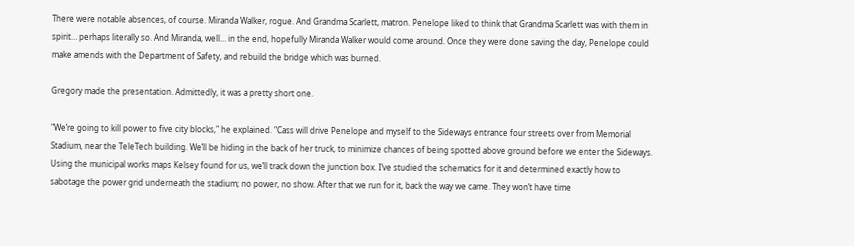There were notable absences, of course. Miranda Walker, rogue. And Grandma Scarlett, matron. Penelope liked to think that Grandma Scarlett was with them in spirit… perhaps literally so. And Miranda, well… in the end, hopefully Miranda Walker would come around. Once they were done saving the day, Penelope could make amends with the Department of Safety, and rebuild the bridge which was burned.

Gregory made the presentation. Admittedly, it was a pretty short one.

"We’re going to kill power to five city blocks," he explained. "Cass will drive Penelope and myself to the Sideways entrance four streets over from Memorial Stadium, near the TeleTech building. We’ll be hiding in the back of her truck, to minimize chances of being spotted above ground before we enter the Sideways. Using the municipal works maps Kelsey found for us, we’ll track down the junction box. I’ve studied the schematics for it and determined exactly how to sabotage the power grid underneath the stadium; no power, no show. After that we run for it, back the way we came. They won’t have time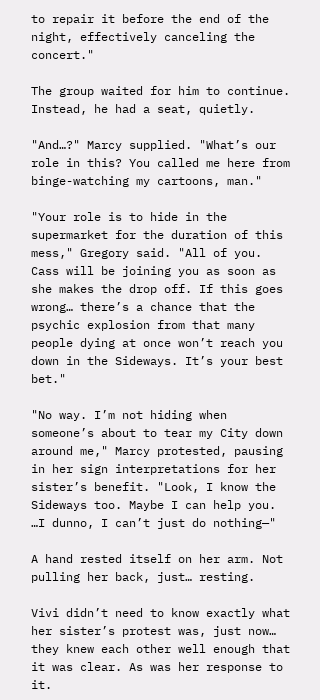to repair it before the end of the night, effectively canceling the concert."

The group waited for him to continue. Instead, he had a seat, quietly.

"And…?" Marcy supplied. "What’s our role in this? You called me here from binge-watching my cartoons, man."

"Your role is to hide in the supermarket for the duration of this mess," Gregory said. "All of you. Cass will be joining you as soon as she makes the drop off. If this goes wrong… there’s a chance that the psychic explosion from that many people dying at once won’t reach you down in the Sideways. It’s your best bet."

"No way. I’m not hiding when someone’s about to tear my City down around me," Marcy protested, pausing in her sign interpretations for her sister’s benefit. "Look, I know the Sideways too. Maybe I can help you. …I dunno, I can’t just do nothing—"

A hand rested itself on her arm. Not pulling her back, just… resting.

Vivi didn’t need to know exactly what her sister’s protest was, just now… they knew each other well enough that it was clear. As was her response to it.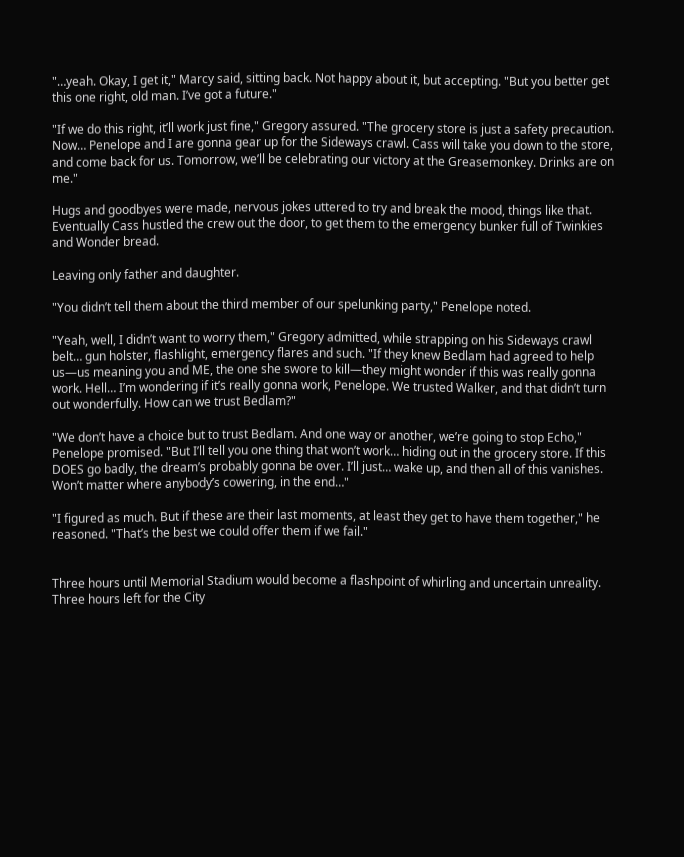"…yeah. Okay, I get it," Marcy said, sitting back. Not happy about it, but accepting. "But you better get this one right, old man. I’ve got a future."

"If we do this right, it’ll work just fine," Gregory assured. "The grocery store is just a safety precaution. Now… Penelope and I are gonna gear up for the Sideways crawl. Cass will take you down to the store, and come back for us. Tomorrow, we’ll be celebrating our victory at the Greasemonkey. Drinks are on me."

Hugs and goodbyes were made, nervous jokes uttered to try and break the mood, things like that. Eventually Cass hustled the crew out the door, to get them to the emergency bunker full of Twinkies and Wonder bread.

Leaving only father and daughter.

"You didn’t tell them about the third member of our spelunking party," Penelope noted.

"Yeah, well, I didn’t want to worry them," Gregory admitted, while strapping on his Sideways crawl belt… gun holster, flashlight, emergency flares and such. "If they knew Bedlam had agreed to help us—us meaning you and ME, the one she swore to kill—they might wonder if this was really gonna work. Hell… I’m wondering if it’s really gonna work, Penelope. We trusted Walker, and that didn’t turn out wonderfully. How can we trust Bedlam?"

"We don’t have a choice but to trust Bedlam. And one way or another, we’re going to stop Echo," Penelope promised. "But I’ll tell you one thing that won’t work… hiding out in the grocery store. If this DOES go badly, the dream’s probably gonna be over. I’ll just… wake up, and then all of this vanishes. Won’t matter where anybody’s cowering, in the end…"

"I figured as much. But if these are their last moments, at least they get to have them together," he reasoned. "That’s the best we could offer them if we fail."


Three hours until Memorial Stadium would become a flashpoint of whirling and uncertain unreality. Three hours left for the City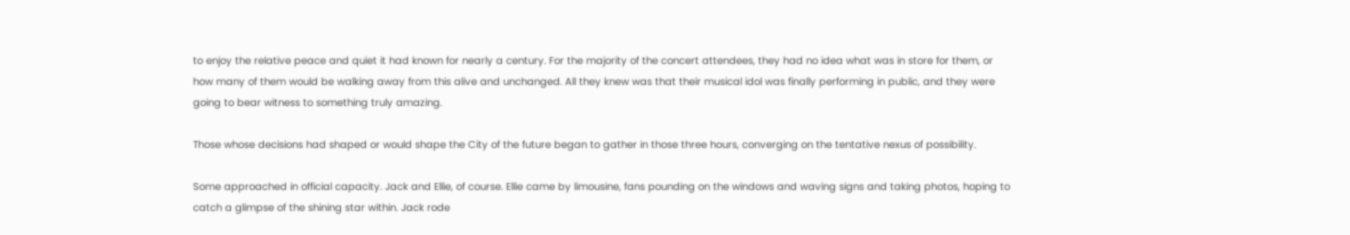to enjoy the relative peace and quiet it had known for nearly a century. For the majority of the concert attendees, they had no idea what was in store for them, or how many of them would be walking away from this alive and unchanged. All they knew was that their musical idol was finally performing in public, and they were going to bear witness to something truly amazing.

Those whose decisions had shaped or would shape the City of the future began to gather in those three hours, converging on the tentative nexus of possibility.

Some approached in official capacity. Jack and Ellie, of course. Ellie came by limousine, fans pounding on the windows and waving signs and taking photos, hoping to catch a glimpse of the shining star within. Jack rode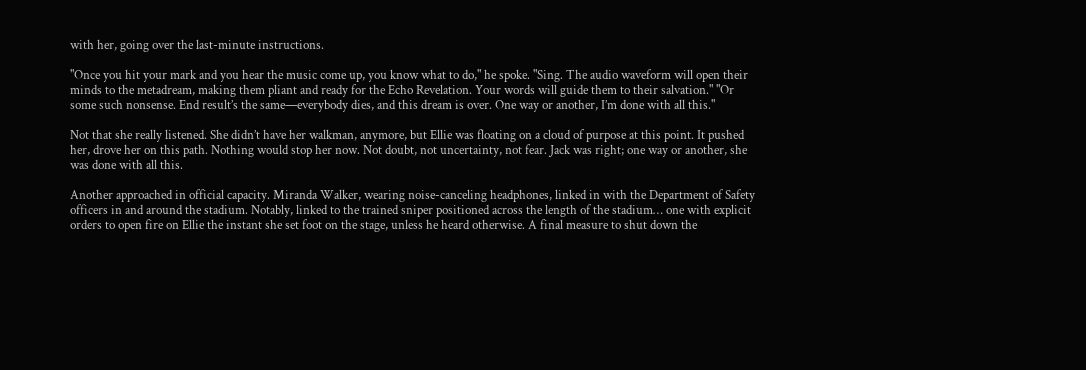with her, going over the last-minute instructions.

"Once you hit your mark and you hear the music come up, you know what to do," he spoke. "Sing. The audio waveform will open their minds to the metadream, making them pliant and ready for the Echo Revelation. Your words will guide them to their salvation." "Or some such nonsense. End result’s the same—everybody dies, and this dream is over. One way or another, I’m done with all this."

Not that she really listened. She didn’t have her walkman, anymore, but Ellie was floating on a cloud of purpose at this point. It pushed her, drove her on this path. Nothing would stop her now. Not doubt, not uncertainty, not fear. Jack was right; one way or another, she was done with all this.

Another approached in official capacity. Miranda Walker, wearing noise-canceling headphones, linked in with the Department of Safety officers in and around the stadium. Notably, linked to the trained sniper positioned across the length of the stadium… one with explicit orders to open fire on Ellie the instant she set foot on the stage, unless he heard otherwise. A final measure to shut down the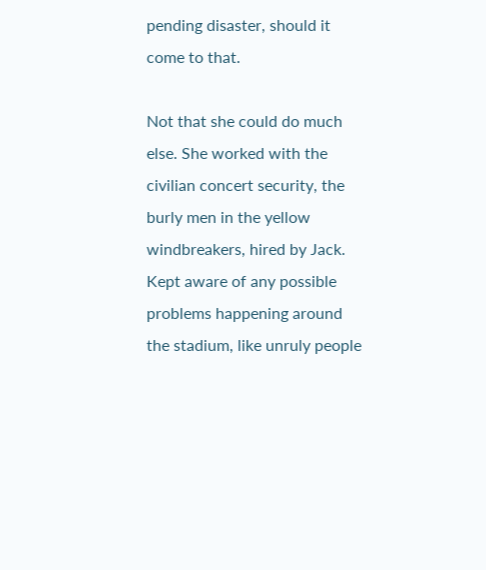pending disaster, should it come to that.

Not that she could do much else. She worked with the civilian concert security, the burly men in the yellow windbreakers, hired by Jack. Kept aware of any possible problems happening around the stadium, like unruly people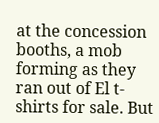at the concession booths, a mob forming as they ran out of El t-shirts for sale. But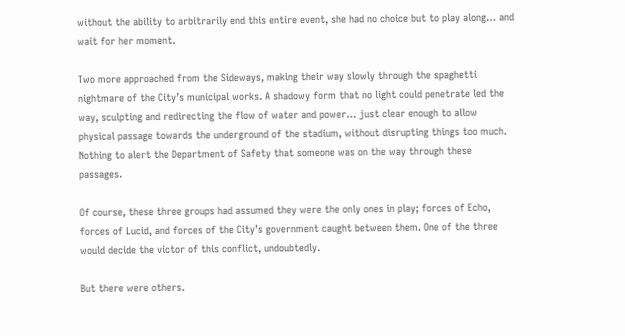without the ability to arbitrarily end this entire event, she had no choice but to play along… and wait for her moment.

Two more approached from the Sideways, making their way slowly through the spaghetti nightmare of the City’s municipal works. A shadowy form that no light could penetrate led the way, sculpting and redirecting the flow of water and power… just clear enough to allow physical passage towards the underground of the stadium, without disrupting things too much. Nothing to alert the Department of Safety that someone was on the way through these passages.

Of course, these three groups had assumed they were the only ones in play; forces of Echo, forces of Lucid, and forces of the City’s government caught between them. One of the three would decide the victor of this conflict, undoubtedly.

But there were others.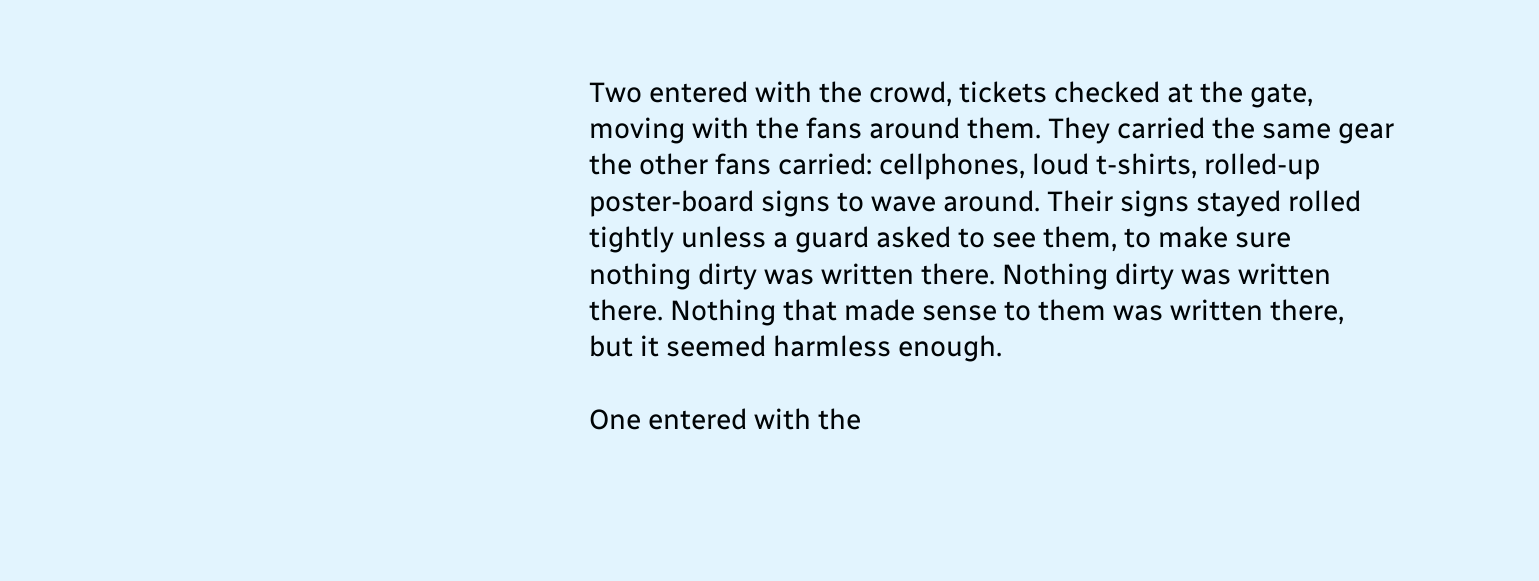Two entered with the crowd, tickets checked at the gate, moving with the fans around them. They carried the same gear the other fans carried: cellphones, loud t-shirts, rolled-up poster-board signs to wave around. Their signs stayed rolled tightly unless a guard asked to see them, to make sure nothing dirty was written there. Nothing dirty was written there. Nothing that made sense to them was written there, but it seemed harmless enough.

One entered with the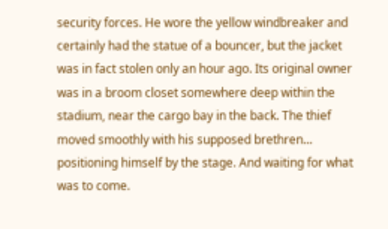security forces. He wore the yellow windbreaker and certainly had the statue of a bouncer, but the jacket was in fact stolen only an hour ago. Its original owner was in a broom closet somewhere deep within the stadium, near the cargo bay in the back. The thief moved smoothly with his supposed brethren… positioning himself by the stage. And waiting for what was to come.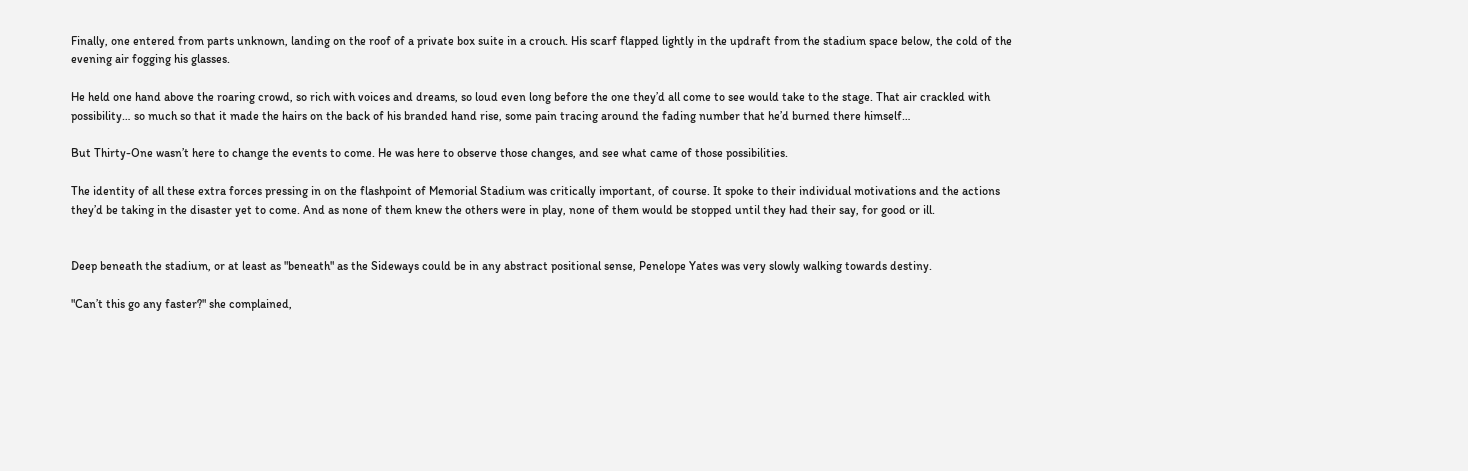Finally, one entered from parts unknown, landing on the roof of a private box suite in a crouch. His scarf flapped lightly in the updraft from the stadium space below, the cold of the evening air fogging his glasses.

He held one hand above the roaring crowd, so rich with voices and dreams, so loud even long before the one they’d all come to see would take to the stage. That air crackled with possibility… so much so that it made the hairs on the back of his branded hand rise, some pain tracing around the fading number that he’d burned there himself…

But Thirty-One wasn’t here to change the events to come. He was here to observe those changes, and see what came of those possibilities.

The identity of all these extra forces pressing in on the flashpoint of Memorial Stadium was critically important, of course. It spoke to their individual motivations and the actions they’d be taking in the disaster yet to come. And as none of them knew the others were in play, none of them would be stopped until they had their say, for good or ill.


Deep beneath the stadium, or at least as "beneath" as the Sideways could be in any abstract positional sense, Penelope Yates was very slowly walking towards destiny.

"Can’t this go any faster?" she complained,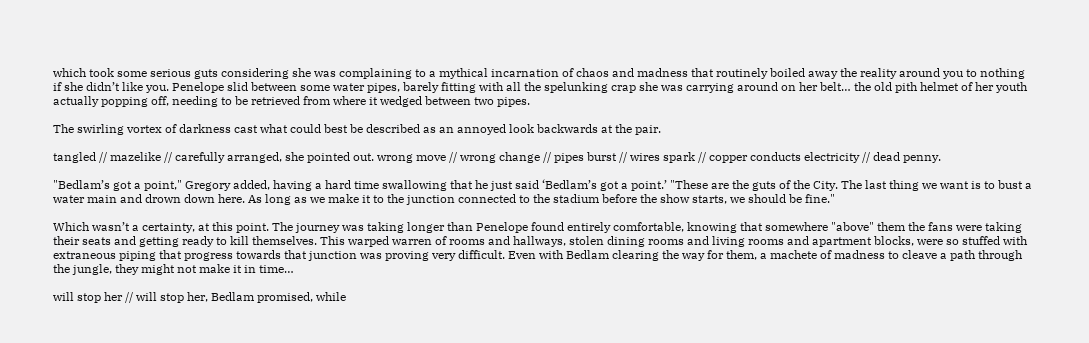which took some serious guts considering she was complaining to a mythical incarnation of chaos and madness that routinely boiled away the reality around you to nothing if she didn’t like you. Penelope slid between some water pipes, barely fitting with all the spelunking crap she was carrying around on her belt… the old pith helmet of her youth actually popping off, needing to be retrieved from where it wedged between two pipes.

The swirling vortex of darkness cast what could best be described as an annoyed look backwards at the pair.

tangled // mazelike // carefully arranged, she pointed out. wrong move // wrong change // pipes burst // wires spark // copper conducts electricity // dead penny.

"Bedlam’s got a point," Gregory added, having a hard time swallowing that he just said ‘Bedlam’s got a point.’ "These are the guts of the City. The last thing we want is to bust a water main and drown down here. As long as we make it to the junction connected to the stadium before the show starts, we should be fine."

Which wasn’t a certainty, at this point. The journey was taking longer than Penelope found entirely comfortable, knowing that somewhere "above" them the fans were taking their seats and getting ready to kill themselves. This warped warren of rooms and hallways, stolen dining rooms and living rooms and apartment blocks, were so stuffed with extraneous piping that progress towards that junction was proving very difficult. Even with Bedlam clearing the way for them, a machete of madness to cleave a path through the jungle, they might not make it in time…

will stop her // will stop her, Bedlam promised, while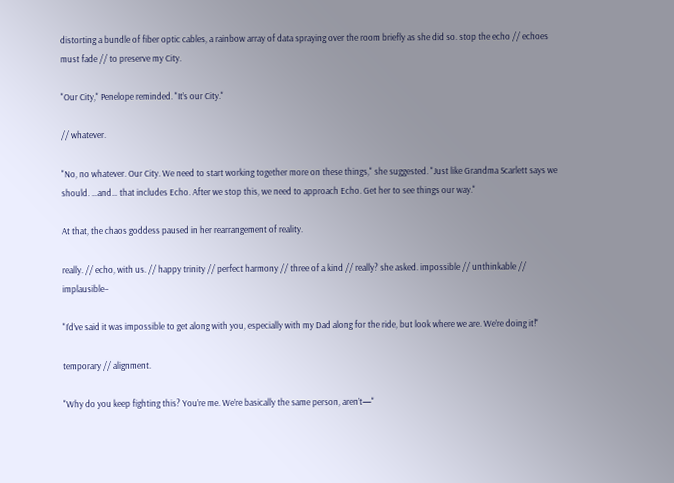distorting a bundle of fiber optic cables, a rainbow array of data spraying over the room briefly as she did so. stop the echo // echoes must fade // to preserve my City.

"Our City," Penelope reminded. "It’s our City."

// whatever.

"No, no whatever. Our City. We need to start working together more on these things," she suggested. "Just like Grandma Scarlett says we should. …and… that includes Echo. After we stop this, we need to approach Echo. Get her to see things our way."

At that, the chaos goddess paused in her rearrangement of reality.

really. // echo, with us. // happy trinity // perfect harmony // three of a kind // really? she asked. impossible // unthinkable // implausible–

"I’d’ve said it was impossible to get along with you, especially with my Dad along for the ride, but look where we are. We’re doing it!"

temporary // alignment.

"Why do you keep fighting this? You’re me. We’re basically the same person, aren’t—"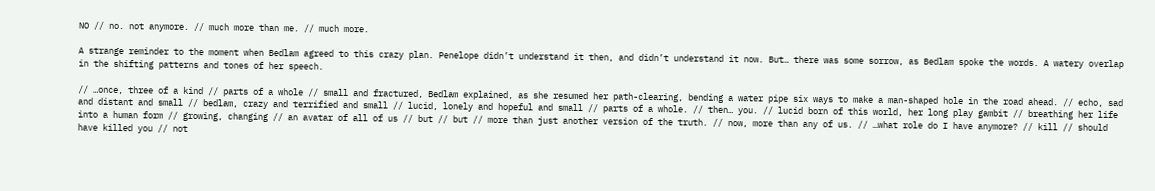NO // no. not anymore. // much more than me. // much more.

A strange reminder to the moment when Bedlam agreed to this crazy plan. Penelope didn’t understand it then, and didn’t understand it now. But… there was some sorrow, as Bedlam spoke the words. A watery overlap in the shifting patterns and tones of her speech.

// …once, three of a kind // parts of a whole // small and fractured, Bedlam explained, as she resumed her path-clearing, bending a water pipe six ways to make a man-shaped hole in the road ahead. // echo, sad and distant and small // bedlam, crazy and terrified and small // lucid, lonely and hopeful and small // parts of a whole. // then… you. // lucid born of this world, her long play gambit // breathing her life into a human form // growing, changing // an avatar of all of us // but // but // more than just another version of the truth. // now, more than any of us. // …what role do I have anymore? // kill // should have killed you // not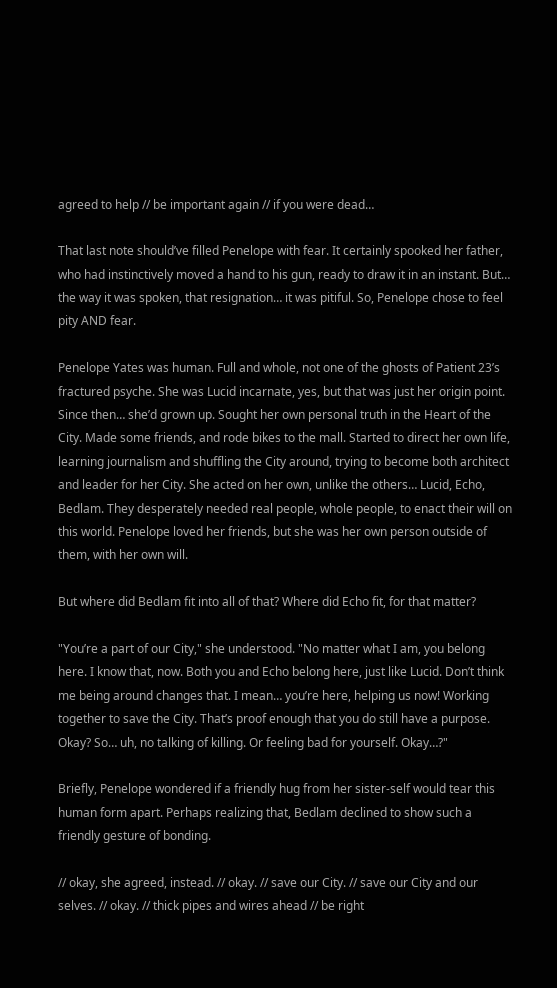agreed to help // be important again // if you were dead…

That last note should’ve filled Penelope with fear. It certainly spooked her father, who had instinctively moved a hand to his gun, ready to draw it in an instant. But… the way it was spoken, that resignation… it was pitiful. So, Penelope chose to feel pity AND fear.

Penelope Yates was human. Full and whole, not one of the ghosts of Patient 23’s fractured psyche. She was Lucid incarnate, yes, but that was just her origin point. Since then… she’d grown up. Sought her own personal truth in the Heart of the City. Made some friends, and rode bikes to the mall. Started to direct her own life, learning journalism and shuffling the City around, trying to become both architect and leader for her City. She acted on her own, unlike the others… Lucid, Echo, Bedlam. They desperately needed real people, whole people, to enact their will on this world. Penelope loved her friends, but she was her own person outside of them, with her own will.

But where did Bedlam fit into all of that? Where did Echo fit, for that matter?

"You’re a part of our City," she understood. "No matter what I am, you belong here. I know that, now. Both you and Echo belong here, just like Lucid. Don’t think me being around changes that. I mean… you’re here, helping us now! Working together to save the City. That’s proof enough that you do still have a purpose. Okay? So… uh, no talking of killing. Or feeling bad for yourself. Okay…?"

Briefly, Penelope wondered if a friendly hug from her sister-self would tear this human form apart. Perhaps realizing that, Bedlam declined to show such a friendly gesture of bonding.

// okay, she agreed, instead. // okay. // save our City. // save our City and our selves. // okay. // thick pipes and wires ahead // be right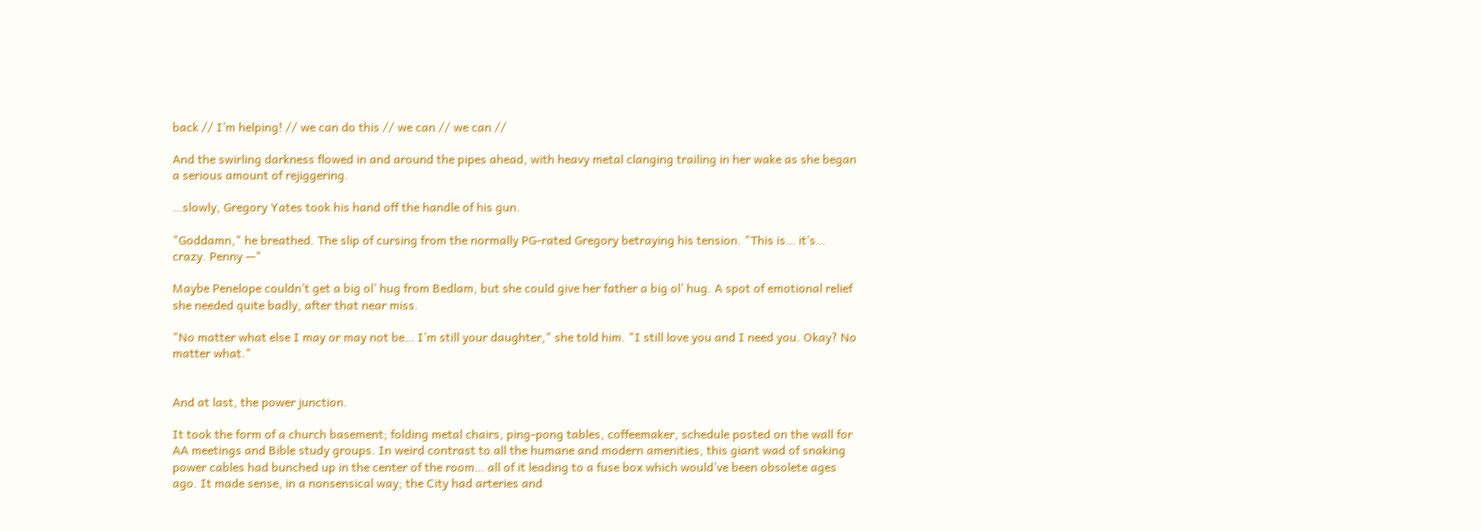back // I’m helping! // we can do this // we can // we can //

And the swirling darkness flowed in and around the pipes ahead, with heavy metal clanging trailing in her wake as she began a serious amount of rejiggering.

…slowly, Gregory Yates took his hand off the handle of his gun.

"Goddamn," he breathed. The slip of cursing from the normally PG-rated Gregory betraying his tension. "This is… it’s… crazy. Penny —"

Maybe Penelope couldn’t get a big ol’ hug from Bedlam, but she could give her father a big ol’ hug. A spot of emotional relief she needed quite badly, after that near miss.

"No matter what else I may or may not be… I’m still your daughter," she told him. "I still love you and I need you. Okay? No matter what."


And at last, the power junction.

It took the form of a church basement; folding metal chairs, ping-pong tables, coffeemaker, schedule posted on the wall for AA meetings and Bible study groups. In weird contrast to all the humane and modern amenities, this giant wad of snaking power cables had bunched up in the center of the room… all of it leading to a fuse box which would’ve been obsolete ages ago. It made sense, in a nonsensical way; the City had arteries and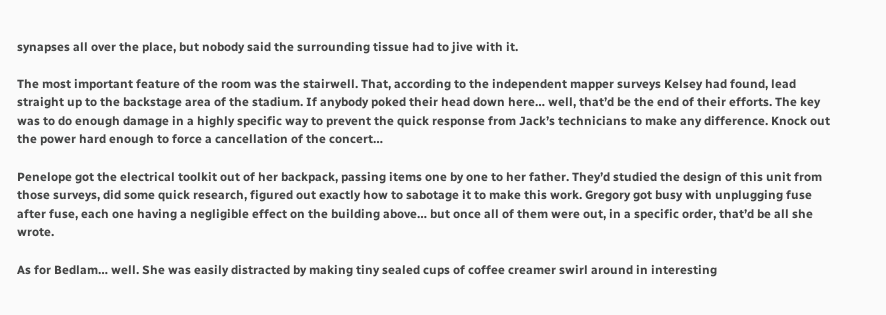synapses all over the place, but nobody said the surrounding tissue had to jive with it.

The most important feature of the room was the stairwell. That, according to the independent mapper surveys Kelsey had found, lead straight up to the backstage area of the stadium. If anybody poked their head down here… well, that’d be the end of their efforts. The key was to do enough damage in a highly specific way to prevent the quick response from Jack’s technicians to make any difference. Knock out the power hard enough to force a cancellation of the concert…

Penelope got the electrical toolkit out of her backpack, passing items one by one to her father. They’d studied the design of this unit from those surveys, did some quick research, figured out exactly how to sabotage it to make this work. Gregory got busy with unplugging fuse after fuse, each one having a negligible effect on the building above… but once all of them were out, in a specific order, that’d be all she wrote.

As for Bedlam… well. She was easily distracted by making tiny sealed cups of coffee creamer swirl around in interesting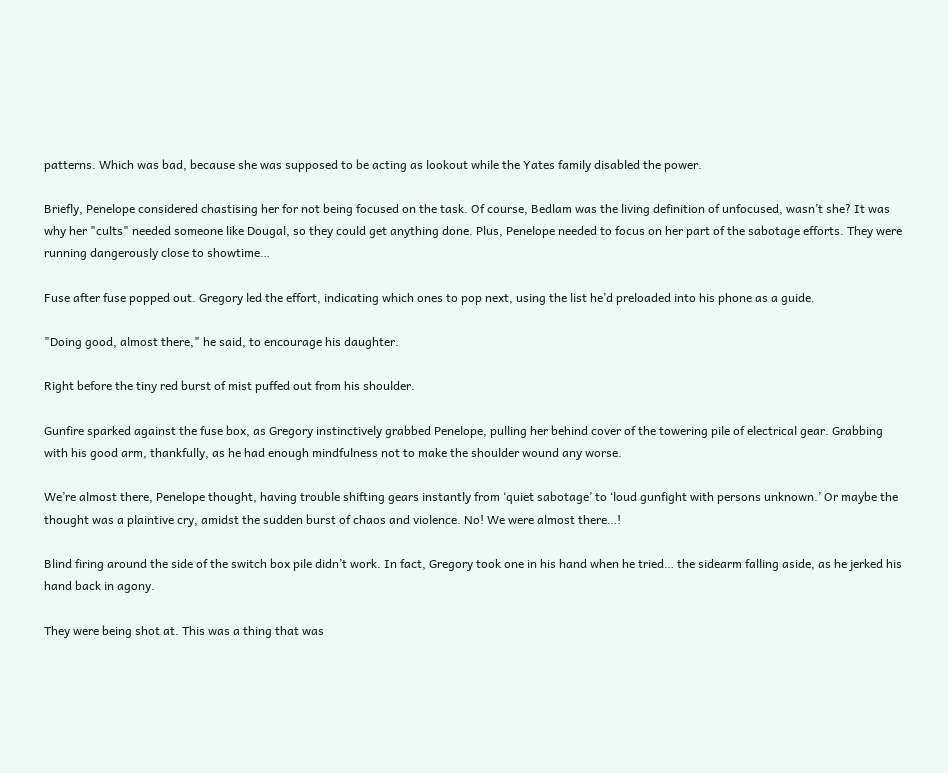patterns. Which was bad, because she was supposed to be acting as lookout while the Yates family disabled the power.

Briefly, Penelope considered chastising her for not being focused on the task. Of course, Bedlam was the living definition of unfocused, wasn’t she? It was why her "cults" needed someone like Dougal, so they could get anything done. Plus, Penelope needed to focus on her part of the sabotage efforts. They were running dangerously close to showtime…

Fuse after fuse popped out. Gregory led the effort, indicating which ones to pop next, using the list he’d preloaded into his phone as a guide.

"Doing good, almost there," he said, to encourage his daughter.

Right before the tiny red burst of mist puffed out from his shoulder.

Gunfire sparked against the fuse box, as Gregory instinctively grabbed Penelope, pulling her behind cover of the towering pile of electrical gear. Grabbing with his good arm, thankfully, as he had enough mindfulness not to make the shoulder wound any worse.

We’re almost there, Penelope thought, having trouble shifting gears instantly from ‘quiet sabotage’ to ‘loud gunfight with persons unknown.’ Or maybe the thought was a plaintive cry, amidst the sudden burst of chaos and violence. No! We were almost there…!

Blind firing around the side of the switch box pile didn’t work. In fact, Gregory took one in his hand when he tried… the sidearm falling aside, as he jerked his hand back in agony.

They were being shot at. This was a thing that was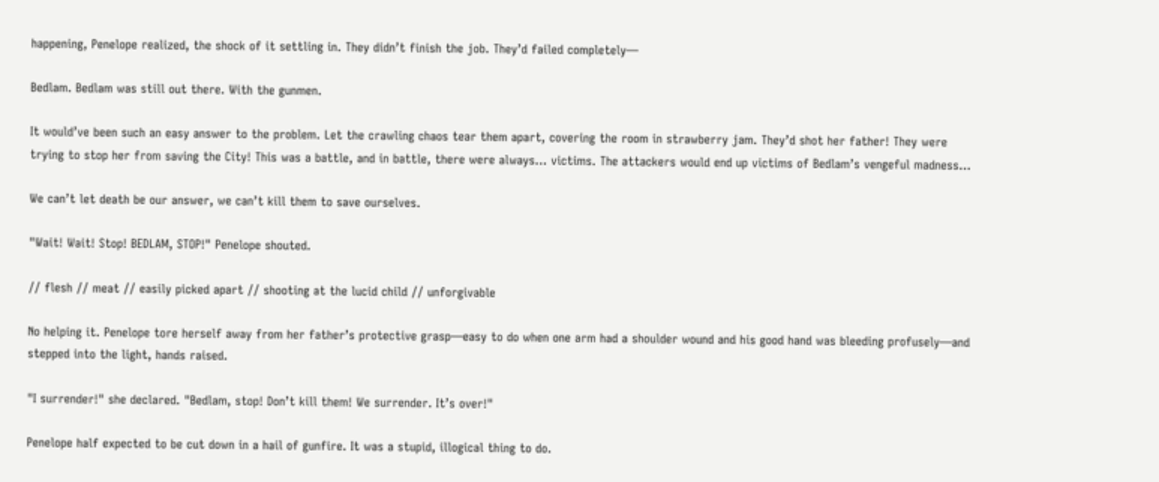happening, Penelope realized, the shock of it settling in. They didn’t finish the job. They’d failed completely—

Bedlam. Bedlam was still out there. With the gunmen.

It would’ve been such an easy answer to the problem. Let the crawling chaos tear them apart, covering the room in strawberry jam. They’d shot her father! They were trying to stop her from saving the City! This was a battle, and in battle, there were always… victims. The attackers would end up victims of Bedlam’s vengeful madness…

We can’t let death be our answer, we can’t kill them to save ourselves.

"Wait! Wait! Stop! BEDLAM, STOP!" Penelope shouted.

// flesh // meat // easily picked apart // shooting at the lucid child // unforgivable

No helping it. Penelope tore herself away from her father’s protective grasp—easy to do when one arm had a shoulder wound and his good hand was bleeding profusely—and stepped into the light, hands raised.

"I surrender!" she declared. "Bedlam, stop! Don’t kill them! We surrender. It’s over!"

Penelope half expected to be cut down in a hail of gunfire. It was a stupid, illogical thing to do.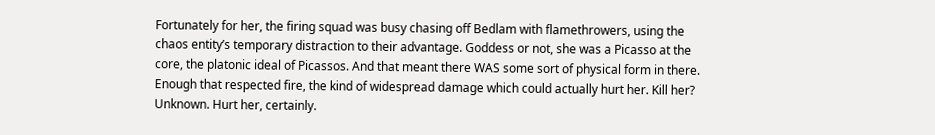Fortunately for her, the firing squad was busy chasing off Bedlam with flamethrowers, using the chaos entity’s temporary distraction to their advantage. Goddess or not, she was a Picasso at the core, the platonic ideal of Picassos. And that meant there WAS some sort of physical form in there. Enough that respected fire, the kind of widespread damage which could actually hurt her. Kill her? Unknown. Hurt her, certainly.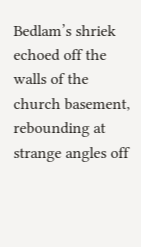Bedlam’s shriek echoed off the walls of the church basement, rebounding at strange angles off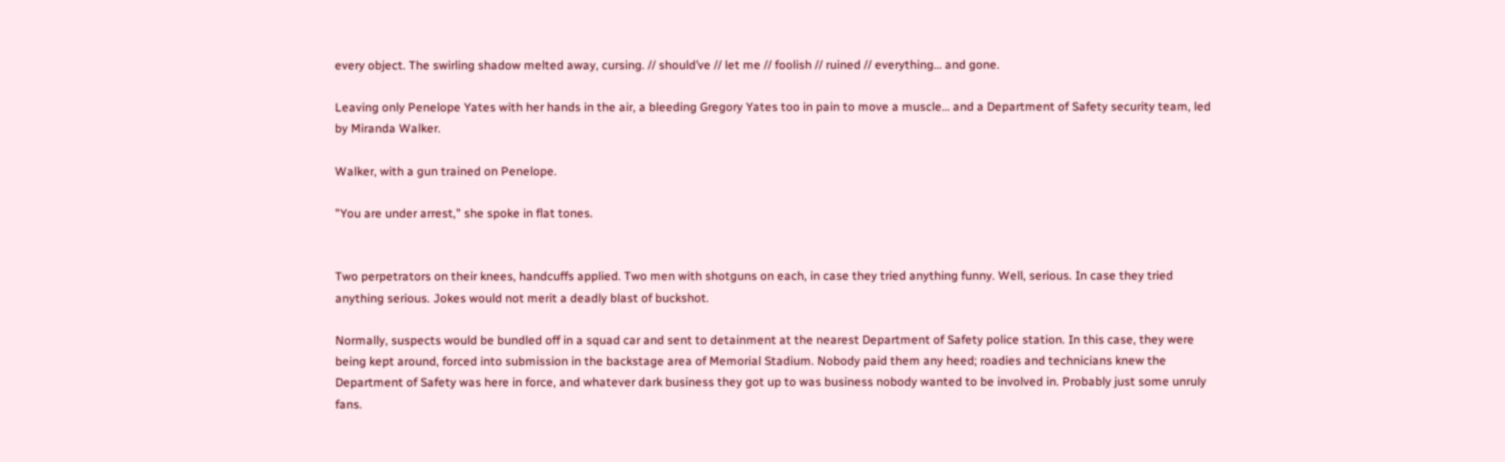every object. The swirling shadow melted away, cursing. // should’ve // let me // foolish // ruined // everything… and gone.

Leaving only Penelope Yates with her hands in the air, a bleeding Gregory Yates too in pain to move a muscle… and a Department of Safety security team, led by Miranda Walker.

Walker, with a gun trained on Penelope.

"You are under arrest," she spoke in flat tones.


Two perpetrators on their knees, handcuffs applied. Two men with shotguns on each, in case they tried anything funny. Well, serious. In case they tried anything serious. Jokes would not merit a deadly blast of buckshot.

Normally, suspects would be bundled off in a squad car and sent to detainment at the nearest Department of Safety police station. In this case, they were being kept around, forced into submission in the backstage area of Memorial Stadium. Nobody paid them any heed; roadies and technicians knew the Department of Safety was here in force, and whatever dark business they got up to was business nobody wanted to be involved in. Probably just some unruly fans.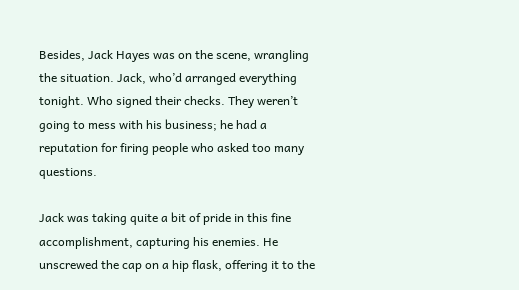Besides, Jack Hayes was on the scene, wrangling the situation. Jack, who’d arranged everything tonight. Who signed their checks. They weren’t going to mess with his business; he had a reputation for firing people who asked too many questions.

Jack was taking quite a bit of pride in this fine accomplishment, capturing his enemies. He unscrewed the cap on a hip flask, offering it to the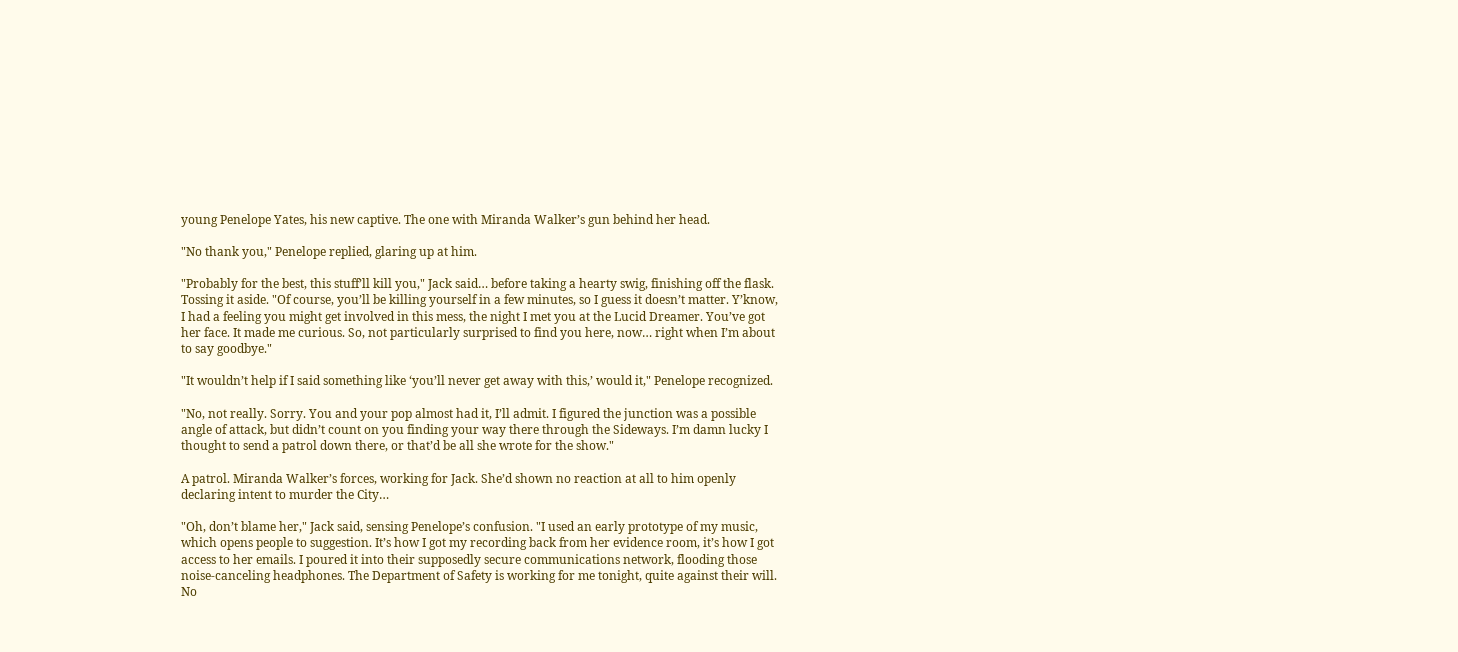young Penelope Yates, his new captive. The one with Miranda Walker’s gun behind her head.

"No thank you," Penelope replied, glaring up at him.

"Probably for the best, this stuff’ll kill you," Jack said… before taking a hearty swig, finishing off the flask. Tossing it aside. "Of course, you’ll be killing yourself in a few minutes, so I guess it doesn’t matter. Y’know, I had a feeling you might get involved in this mess, the night I met you at the Lucid Dreamer. You’ve got her face. It made me curious. So, not particularly surprised to find you here, now… right when I’m about to say goodbye."

"It wouldn’t help if I said something like ‘you’ll never get away with this,’ would it," Penelope recognized.

"No, not really. Sorry. You and your pop almost had it, I’ll admit. I figured the junction was a possible angle of attack, but didn’t count on you finding your way there through the Sideways. I’m damn lucky I thought to send a patrol down there, or that’d be all she wrote for the show."

A patrol. Miranda Walker’s forces, working for Jack. She’d shown no reaction at all to him openly declaring intent to murder the City…

"Oh, don’t blame her," Jack said, sensing Penelope’s confusion. "I used an early prototype of my music, which opens people to suggestion. It’s how I got my recording back from her evidence room, it’s how I got access to her emails. I poured it into their supposedly secure communications network, flooding those noise-canceling headphones. The Department of Safety is working for me tonight, quite against their will. No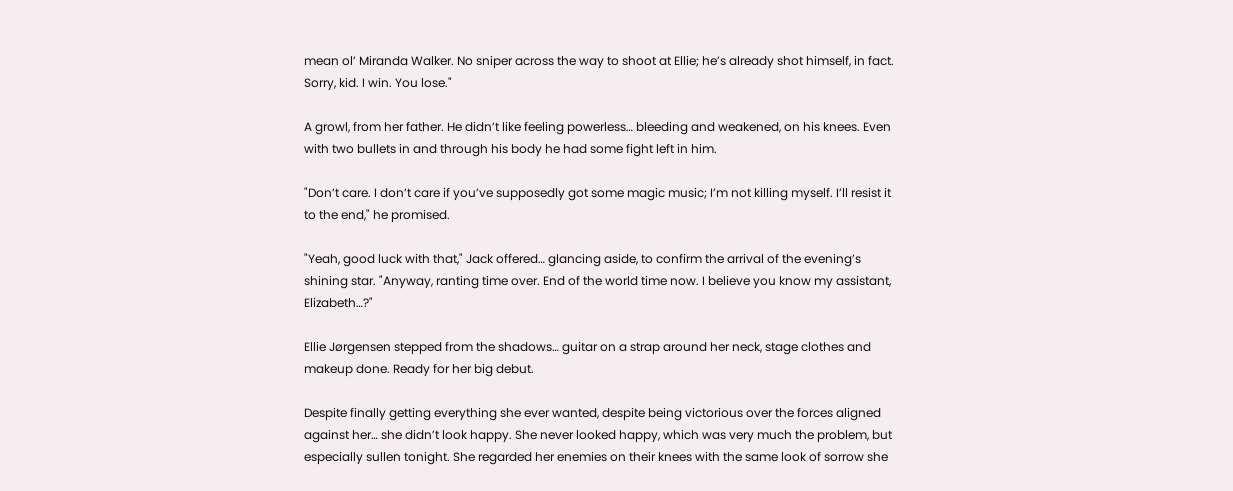mean ol’ Miranda Walker. No sniper across the way to shoot at Ellie; he’s already shot himself, in fact. Sorry, kid. I win. You lose."

A growl, from her father. He didn’t like feeling powerless… bleeding and weakened, on his knees. Even with two bullets in and through his body he had some fight left in him.

"Don’t care. I don’t care if you’ve supposedly got some magic music; I’m not killing myself. I’ll resist it to the end," he promised.

"Yeah, good luck with that," Jack offered… glancing aside, to confirm the arrival of the evening’s shining star. "Anyway, ranting time over. End of the world time now. I believe you know my assistant, Elizabeth…?"

Ellie Jørgensen stepped from the shadows… guitar on a strap around her neck, stage clothes and makeup done. Ready for her big debut.

Despite finally getting everything she ever wanted, despite being victorious over the forces aligned against her… she didn’t look happy. She never looked happy, which was very much the problem, but especially sullen tonight. She regarded her enemies on their knees with the same look of sorrow she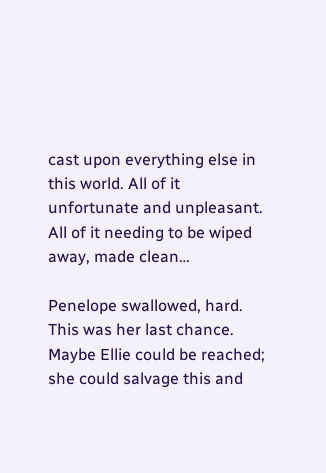cast upon everything else in this world. All of it unfortunate and unpleasant. All of it needing to be wiped away, made clean…

Penelope swallowed, hard. This was her last chance. Maybe Ellie could be reached; she could salvage this and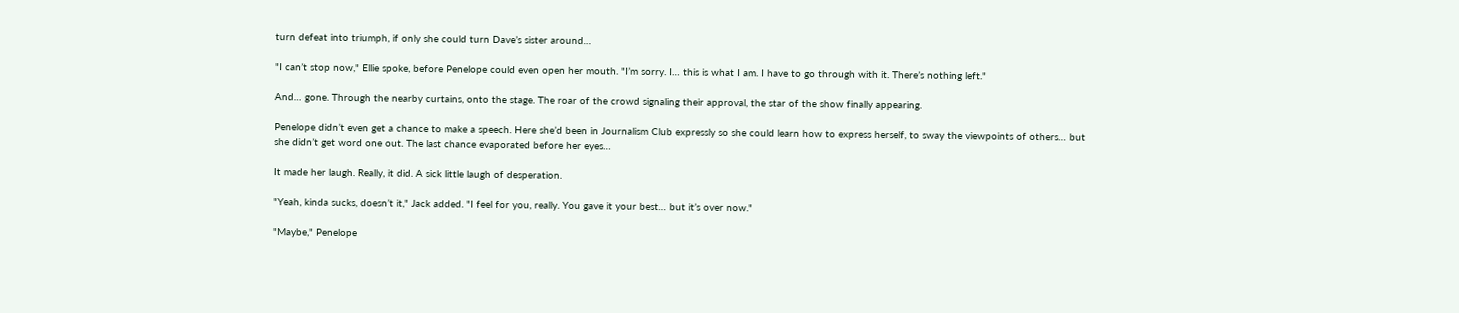turn defeat into triumph, if only she could turn Dave’s sister around…

"I can’t stop now," Ellie spoke, before Penelope could even open her mouth. "I’m sorry. I… this is what I am. I have to go through with it. There’s nothing left."

And… gone. Through the nearby curtains, onto the stage. The roar of the crowd signaling their approval, the star of the show finally appearing.

Penelope didn’t even get a chance to make a speech. Here she’d been in Journalism Club expressly so she could learn how to express herself, to sway the viewpoints of others… but she didn’t get word one out. The last chance evaporated before her eyes…

It made her laugh. Really, it did. A sick little laugh of desperation.

"Yeah, kinda sucks, doesn’t it," Jack added. "I feel for you, really. You gave it your best… but it’s over now."

"Maybe," Penelope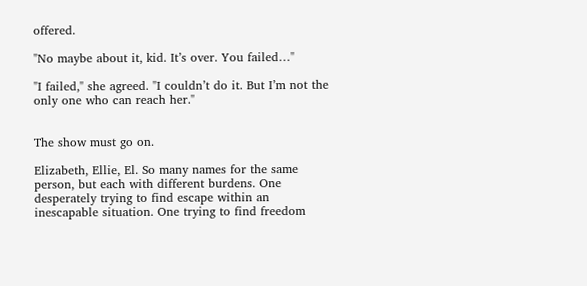offered.

"No maybe about it, kid. It’s over. You failed…"

"I failed," she agreed. "I couldn’t do it. But I’m not the only one who can reach her."


The show must go on.

Elizabeth, Ellie, El. So many names for the same person, but each with different burdens. One desperately trying to find escape within an inescapable situation. One trying to find freedom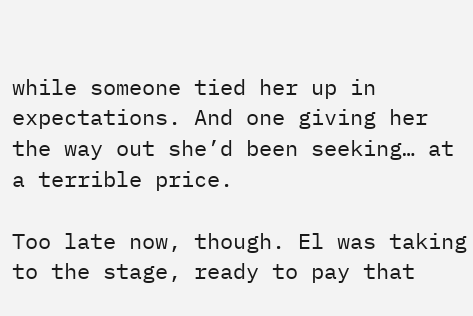while someone tied her up in expectations. And one giving her the way out she’d been seeking… at a terrible price.

Too late now, though. El was taking to the stage, ready to pay that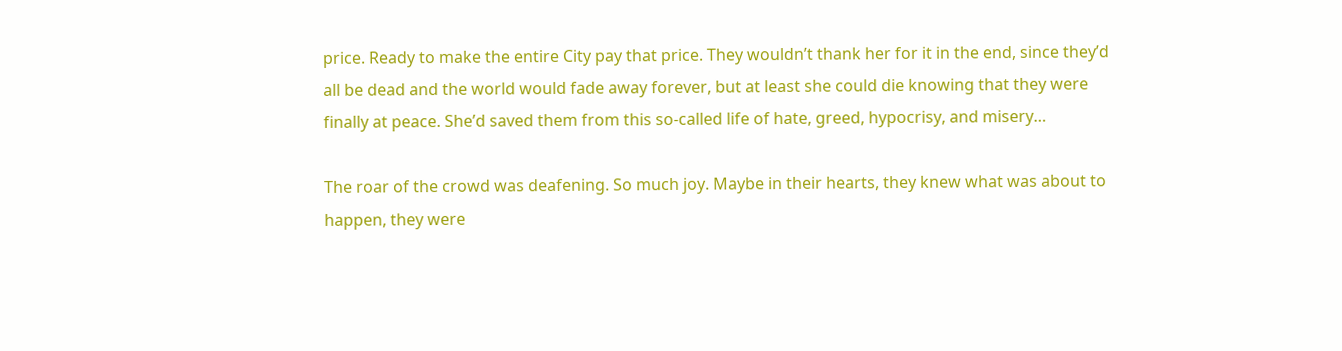price. Ready to make the entire City pay that price. They wouldn’t thank her for it in the end, since they’d all be dead and the world would fade away forever, but at least she could die knowing that they were finally at peace. She’d saved them from this so-called life of hate, greed, hypocrisy, and misery…

The roar of the crowd was deafening. So much joy. Maybe in their hearts, they knew what was about to happen, they were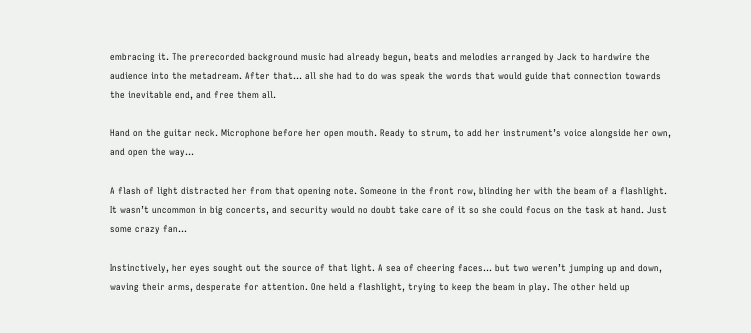embracing it. The prerecorded background music had already begun, beats and melodies arranged by Jack to hardwire the audience into the metadream. After that… all she had to do was speak the words that would guide that connection towards the inevitable end, and free them all.

Hand on the guitar neck. Microphone before her open mouth. Ready to strum, to add her instrument’s voice alongside her own, and open the way…

A flash of light distracted her from that opening note. Someone in the front row, blinding her with the beam of a flashlight. It wasn’t uncommon in big concerts, and security would no doubt take care of it so she could focus on the task at hand. Just some crazy fan…

Instinctively, her eyes sought out the source of that light. A sea of cheering faces… but two weren’t jumping up and down, waving their arms, desperate for attention. One held a flashlight, trying to keep the beam in play. The other held up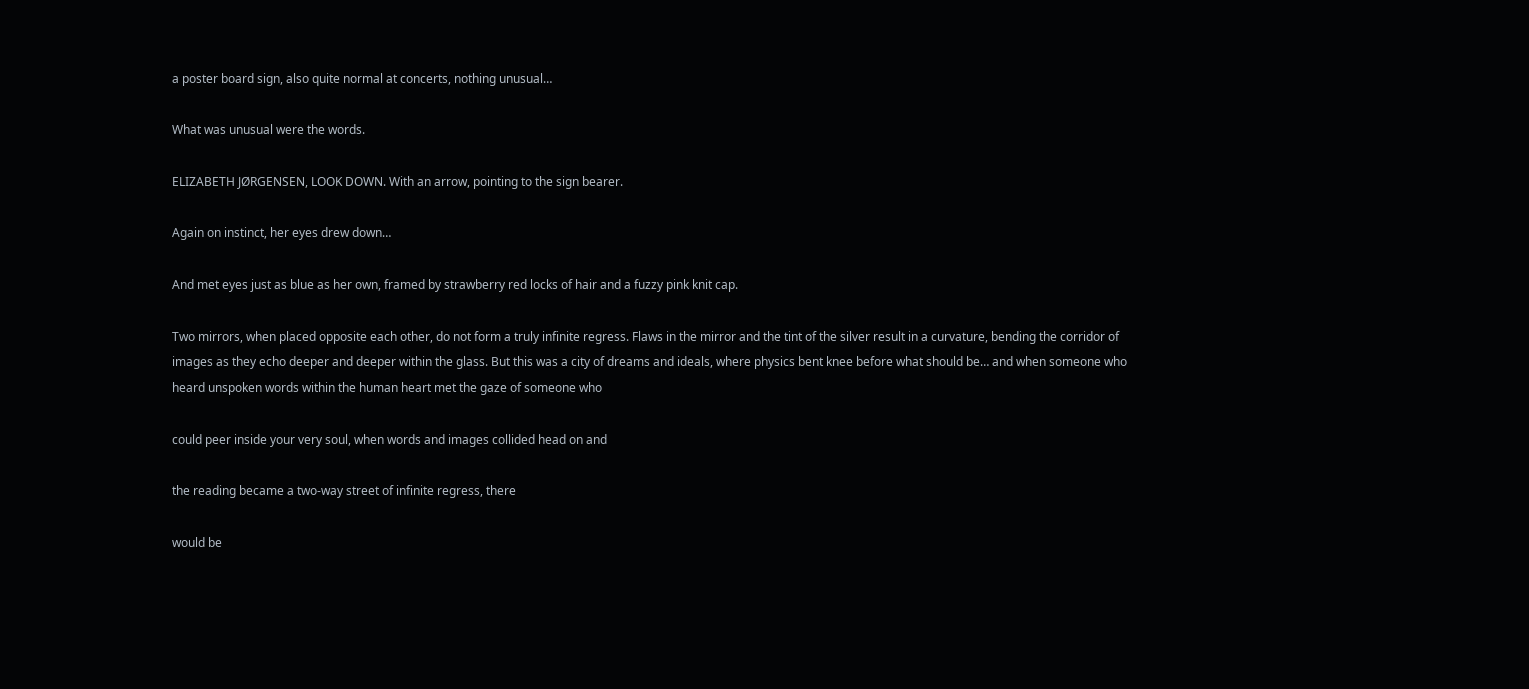a poster board sign, also quite normal at concerts, nothing unusual…

What was unusual were the words.

ELIZABETH JØRGENSEN, LOOK DOWN. With an arrow, pointing to the sign bearer.

Again on instinct, her eyes drew down…

And met eyes just as blue as her own, framed by strawberry red locks of hair and a fuzzy pink knit cap.

Two mirrors, when placed opposite each other, do not form a truly infinite regress. Flaws in the mirror and the tint of the silver result in a curvature, bending the corridor of images as they echo deeper and deeper within the glass. But this was a city of dreams and ideals, where physics bent knee before what should be… and when someone who heard unspoken words within the human heart met the gaze of someone who

could peer inside your very soul, when words and images collided head on and

the reading became a two-way street of infinite regress, there

would be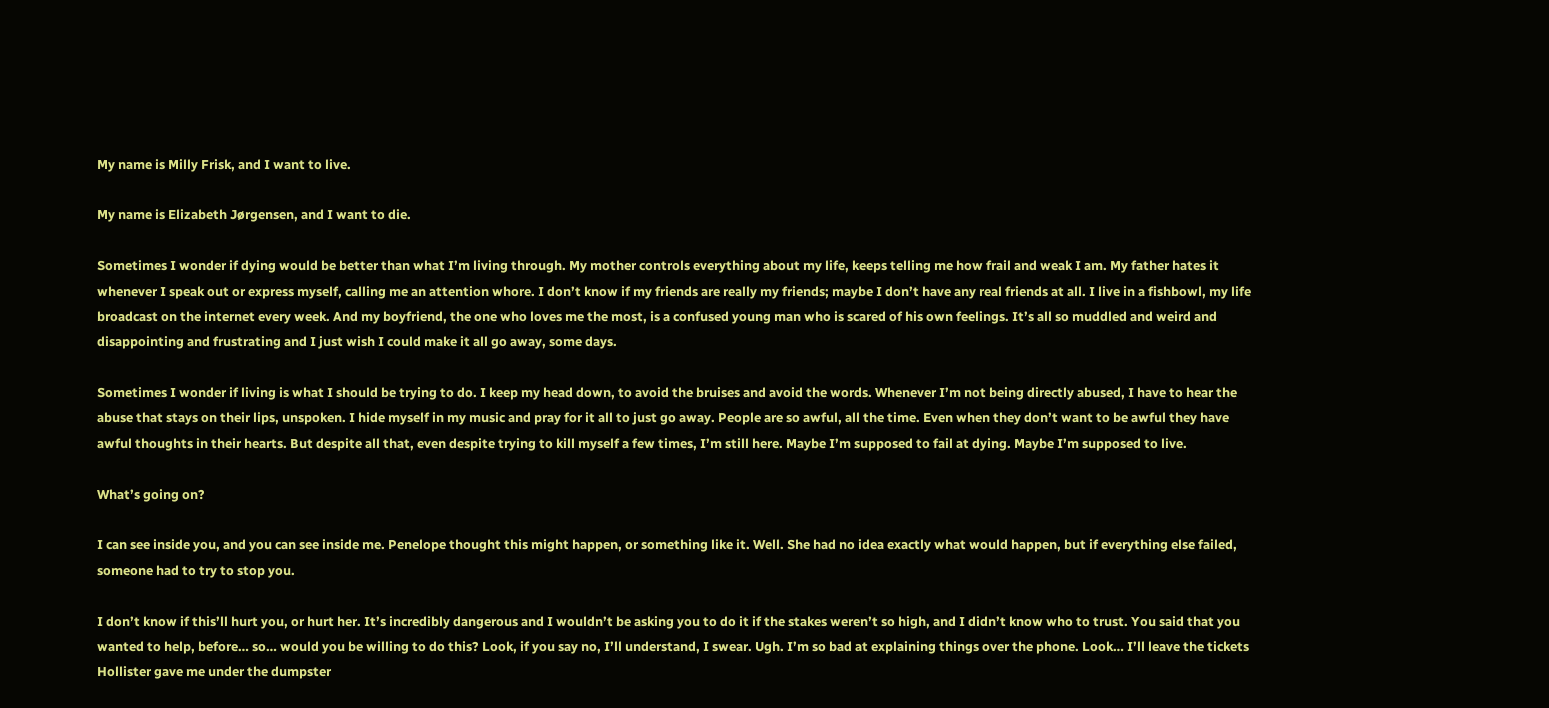My name is Milly Frisk, and I want to live.

My name is Elizabeth Jørgensen, and I want to die.

Sometimes I wonder if dying would be better than what I’m living through. My mother controls everything about my life, keeps telling me how frail and weak I am. My father hates it whenever I speak out or express myself, calling me an attention whore. I don’t know if my friends are really my friends; maybe I don’t have any real friends at all. I live in a fishbowl, my life broadcast on the internet every week. And my boyfriend, the one who loves me the most, is a confused young man who is scared of his own feelings. It’s all so muddled and weird and disappointing and frustrating and I just wish I could make it all go away, some days.

Sometimes I wonder if living is what I should be trying to do. I keep my head down, to avoid the bruises and avoid the words. Whenever I’m not being directly abused, I have to hear the abuse that stays on their lips, unspoken. I hide myself in my music and pray for it all to just go away. People are so awful, all the time. Even when they don’t want to be awful they have awful thoughts in their hearts. But despite all that, even despite trying to kill myself a few times, I’m still here. Maybe I’m supposed to fail at dying. Maybe I’m supposed to live.

What’s going on?

I can see inside you, and you can see inside me. Penelope thought this might happen, or something like it. Well. She had no idea exactly what would happen, but if everything else failed, someone had to try to stop you.

I don’t know if this’ll hurt you, or hurt her. It’s incredibly dangerous and I wouldn’t be asking you to do it if the stakes weren’t so high, and I didn’t know who to trust. You said that you wanted to help, before… so… would you be willing to do this? Look, if you say no, I’ll understand, I swear. Ugh. I’m so bad at explaining things over the phone. Look… I’ll leave the tickets Hollister gave me under the dumpster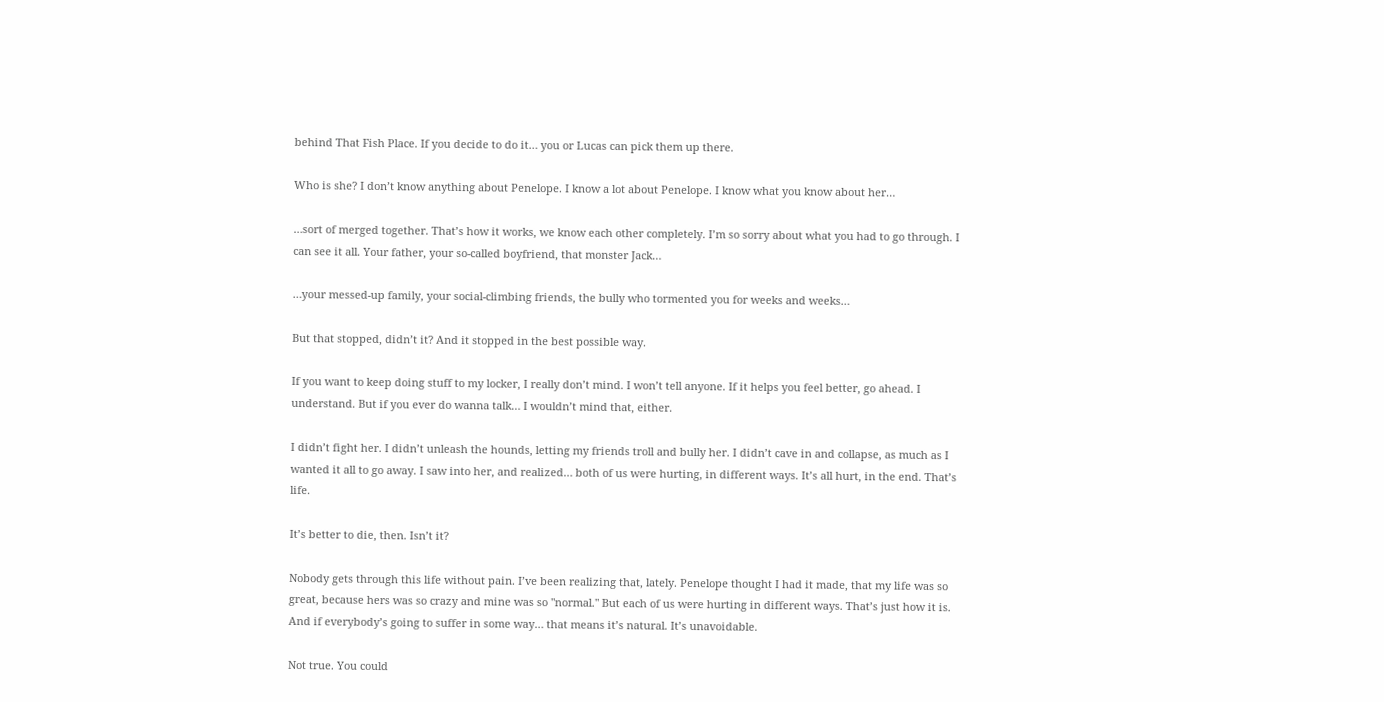behind That Fish Place. If you decide to do it… you or Lucas can pick them up there.

Who is she? I don’t know anything about Penelope. I know a lot about Penelope. I know what you know about her…

…sort of merged together. That’s how it works, we know each other completely. I’m so sorry about what you had to go through. I can see it all. Your father, your so-called boyfriend, that monster Jack…

…your messed-up family, your social-climbing friends, the bully who tormented you for weeks and weeks…

But that stopped, didn’t it? And it stopped in the best possible way.

If you want to keep doing stuff to my locker, I really don’t mind. I won’t tell anyone. If it helps you feel better, go ahead. I understand. But if you ever do wanna talk… I wouldn’t mind that, either.

I didn’t fight her. I didn’t unleash the hounds, letting my friends troll and bully her. I didn’t cave in and collapse, as much as I wanted it all to go away. I saw into her, and realized… both of us were hurting, in different ways. It’s all hurt, in the end. That’s life.

It’s better to die, then. Isn’t it?

Nobody gets through this life without pain. I’ve been realizing that, lately. Penelope thought I had it made, that my life was so great, because hers was so crazy and mine was so "normal." But each of us were hurting in different ways. That’s just how it is. And if everybody’s going to suffer in some way… that means it’s natural. It’s unavoidable.

Not true. You could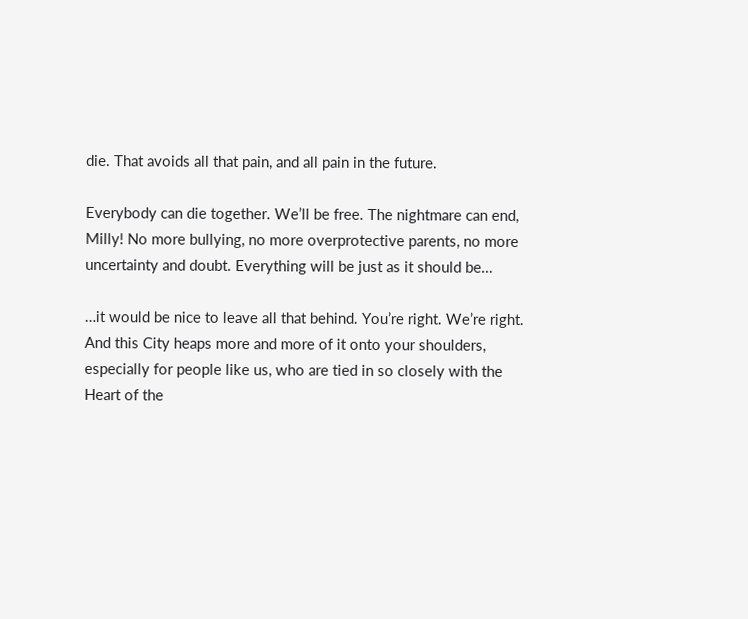die. That avoids all that pain, and all pain in the future.

Everybody can die together. We’ll be free. The nightmare can end, Milly! No more bullying, no more overprotective parents, no more uncertainty and doubt. Everything will be just as it should be…

…it would be nice to leave all that behind. You’re right. We’re right. And this City heaps more and more of it onto your shoulders, especially for people like us, who are tied in so closely with the Heart of the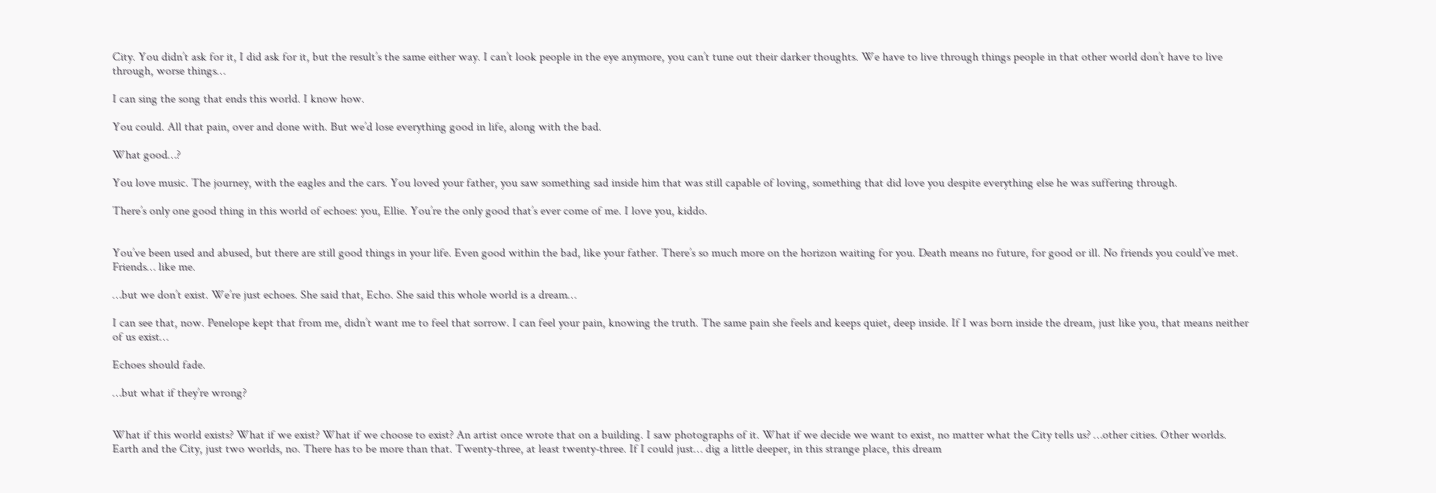City. You didn’t ask for it, I did ask for it, but the result’s the same either way. I can’t look people in the eye anymore, you can’t tune out their darker thoughts. We have to live through things people in that other world don’t have to live through, worse things…

I can sing the song that ends this world. I know how.

You could. All that pain, over and done with. But we’d lose everything good in life, along with the bad.

What good…?

You love music. The journey, with the eagles and the cars. You loved your father, you saw something sad inside him that was still capable of loving, something that did love you despite everything else he was suffering through.

There’s only one good thing in this world of echoes: you, Ellie. You’re the only good that’s ever come of me. I love you, kiddo.


You’ve been used and abused, but there are still good things in your life. Even good within the bad, like your father. There’s so much more on the horizon waiting for you. Death means no future, for good or ill. No friends you could’ve met. Friends… like me.

…but we don’t exist. We’re just echoes. She said that, Echo. She said this whole world is a dream…

I can see that, now. Penelope kept that from me, didn’t want me to feel that sorrow. I can feel your pain, knowing the truth. The same pain she feels and keeps quiet, deep inside. If I was born inside the dream, just like you, that means neither of us exist…

Echoes should fade.

…but what if they’re wrong?


What if this world exists? What if we exist? What if we choose to exist? An artist once wrote that on a building. I saw photographs of it. What if we decide we want to exist, no matter what the City tells us? …other cities. Other worlds. Earth and the City, just two worlds, no. There has to be more than that. Twenty-three, at least twenty-three. If I could just… dig a little deeper, in this strange place, this dream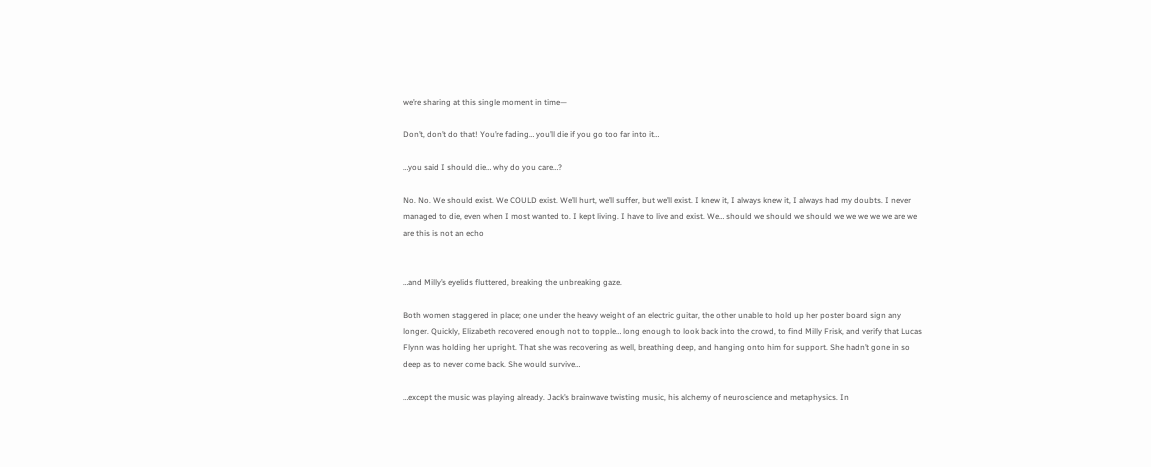we’re sharing at this single moment in time—

Don’t, don’t do that! You’re fading… you’ll die if you go too far into it…

…you said I should die… why do you care…?

No. No. We should exist. We COULD exist. We’ll hurt, we’ll suffer, but we’ll exist. I knew it, I always knew it, I always had my doubts. I never managed to die, even when I most wanted to. I kept living. I have to live and exist. We… should we should we should we we we we we are we are this is not an echo


…and Milly’s eyelids fluttered, breaking the unbreaking gaze.

Both women staggered in place; one under the heavy weight of an electric guitar, the other unable to hold up her poster board sign any longer. Quickly, Elizabeth recovered enough not to topple… long enough to look back into the crowd, to find Milly Frisk, and verify that Lucas Flynn was holding her upright. That she was recovering as well, breathing deep, and hanging onto him for support. She hadn’t gone in so deep as to never come back. She would survive…

…except the music was playing already. Jack’s brainwave twisting music, his alchemy of neuroscience and metaphysics. In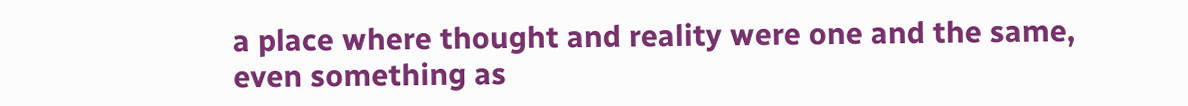a place where thought and reality were one and the same, even something as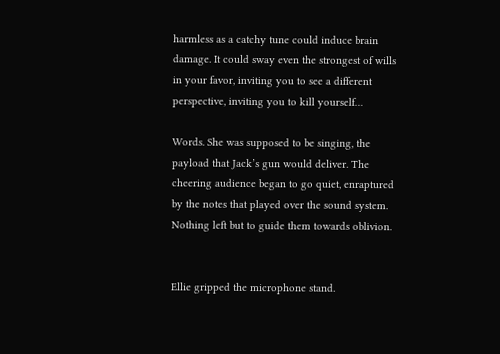harmless as a catchy tune could induce brain damage. It could sway even the strongest of wills in your favor, inviting you to see a different perspective, inviting you to kill yourself…

Words. She was supposed to be singing, the payload that Jack’s gun would deliver. The cheering audience began to go quiet, enraptured by the notes that played over the sound system. Nothing left but to guide them towards oblivion.


Ellie gripped the microphone stand.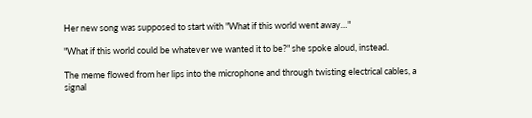Her new song was supposed to start with "What if this world went away…"

"What if this world could be whatever we wanted it to be?" she spoke aloud, instead.

The meme flowed from her lips into the microphone and through twisting electrical cables, a signal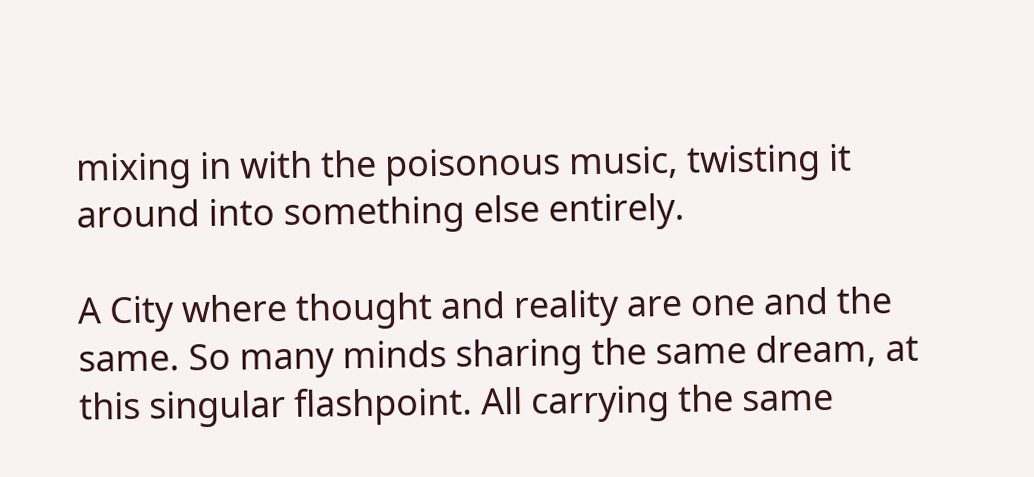mixing in with the poisonous music, twisting it around into something else entirely.

A City where thought and reality are one and the same. So many minds sharing the same dream, at this singular flashpoint. All carrying the same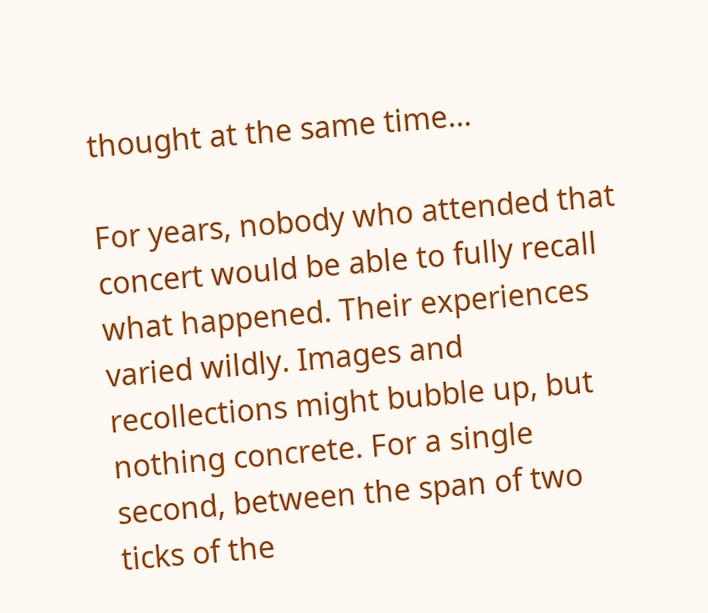thought at the same time…

For years, nobody who attended that concert would be able to fully recall what happened. Their experiences varied wildly. Images and recollections might bubble up, but nothing concrete. For a single second, between the span of two ticks of the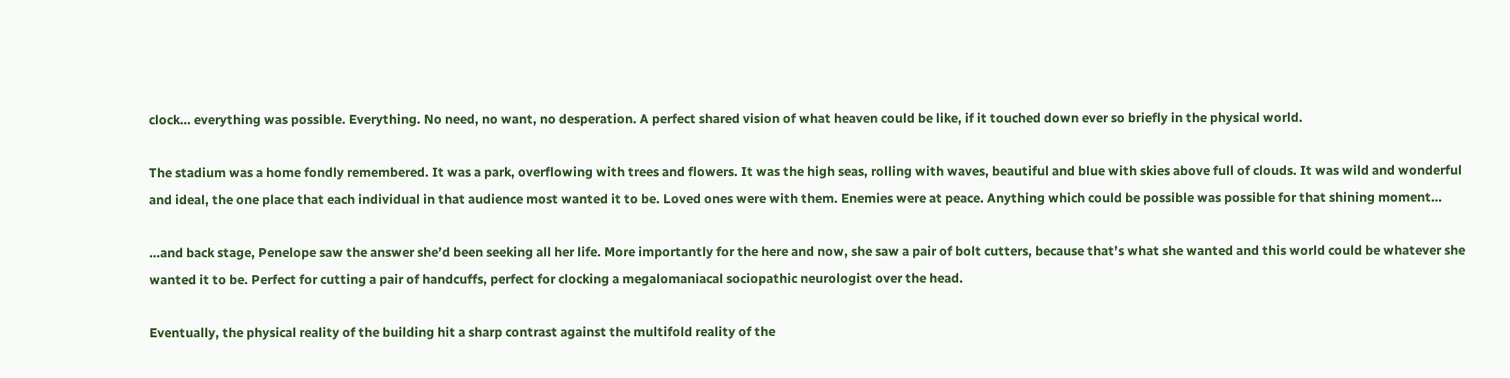clock… everything was possible. Everything. No need, no want, no desperation. A perfect shared vision of what heaven could be like, if it touched down ever so briefly in the physical world.

The stadium was a home fondly remembered. It was a park, overflowing with trees and flowers. It was the high seas, rolling with waves, beautiful and blue with skies above full of clouds. It was wild and wonderful and ideal, the one place that each individual in that audience most wanted it to be. Loved ones were with them. Enemies were at peace. Anything which could be possible was possible for that shining moment…

…and back stage, Penelope saw the answer she’d been seeking all her life. More importantly for the here and now, she saw a pair of bolt cutters, because that’s what she wanted and this world could be whatever she wanted it to be. Perfect for cutting a pair of handcuffs, perfect for clocking a megalomaniacal sociopathic neurologist over the head.

Eventually, the physical reality of the building hit a sharp contrast against the multifold reality of the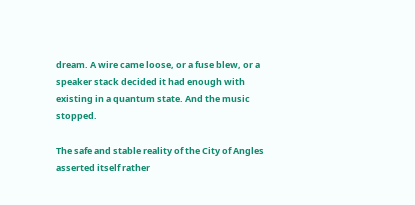dream. A wire came loose, or a fuse blew, or a speaker stack decided it had enough with existing in a quantum state. And the music stopped.

The safe and stable reality of the City of Angles asserted itself rather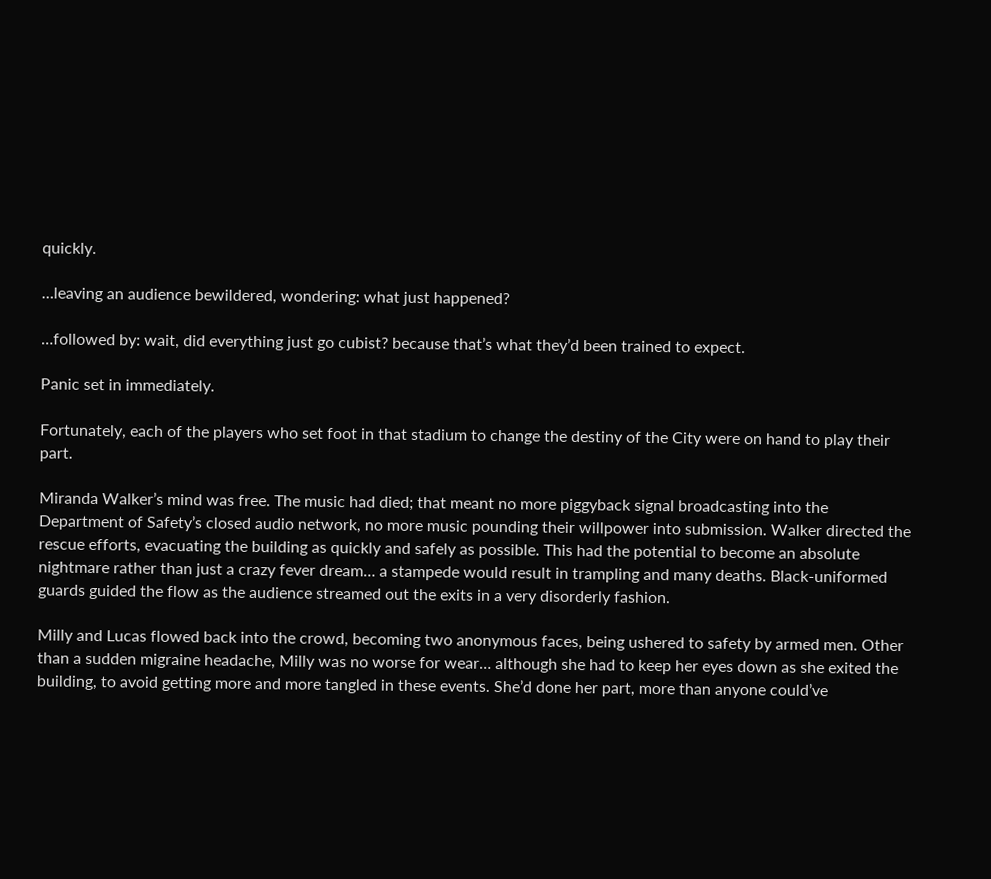quickly.

…leaving an audience bewildered, wondering: what just happened?

…followed by: wait, did everything just go cubist? because that’s what they’d been trained to expect.

Panic set in immediately.

Fortunately, each of the players who set foot in that stadium to change the destiny of the City were on hand to play their part.

Miranda Walker’s mind was free. The music had died; that meant no more piggyback signal broadcasting into the Department of Safety’s closed audio network, no more music pounding their willpower into submission. Walker directed the rescue efforts, evacuating the building as quickly and safely as possible. This had the potential to become an absolute nightmare rather than just a crazy fever dream… a stampede would result in trampling and many deaths. Black-uniformed guards guided the flow as the audience streamed out the exits in a very disorderly fashion.

Milly and Lucas flowed back into the crowd, becoming two anonymous faces, being ushered to safety by armed men. Other than a sudden migraine headache, Milly was no worse for wear… although she had to keep her eyes down as she exited the building, to avoid getting more and more tangled in these events. She’d done her part, more than anyone could’ve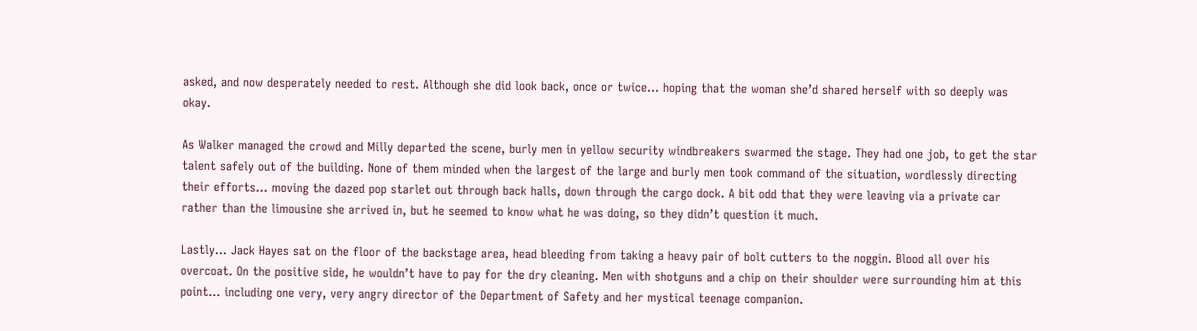asked, and now desperately needed to rest. Although she did look back, once or twice… hoping that the woman she’d shared herself with so deeply was okay.

As Walker managed the crowd and Milly departed the scene, burly men in yellow security windbreakers swarmed the stage. They had one job, to get the star talent safely out of the building. None of them minded when the largest of the large and burly men took command of the situation, wordlessly directing their efforts… moving the dazed pop starlet out through back halls, down through the cargo dock. A bit odd that they were leaving via a private car rather than the limousine she arrived in, but he seemed to know what he was doing, so they didn’t question it much.

Lastly… Jack Hayes sat on the floor of the backstage area, head bleeding from taking a heavy pair of bolt cutters to the noggin. Blood all over his overcoat. On the positive side, he wouldn’t have to pay for the dry cleaning. Men with shotguns and a chip on their shoulder were surrounding him at this point… including one very, very angry director of the Department of Safety and her mystical teenage companion.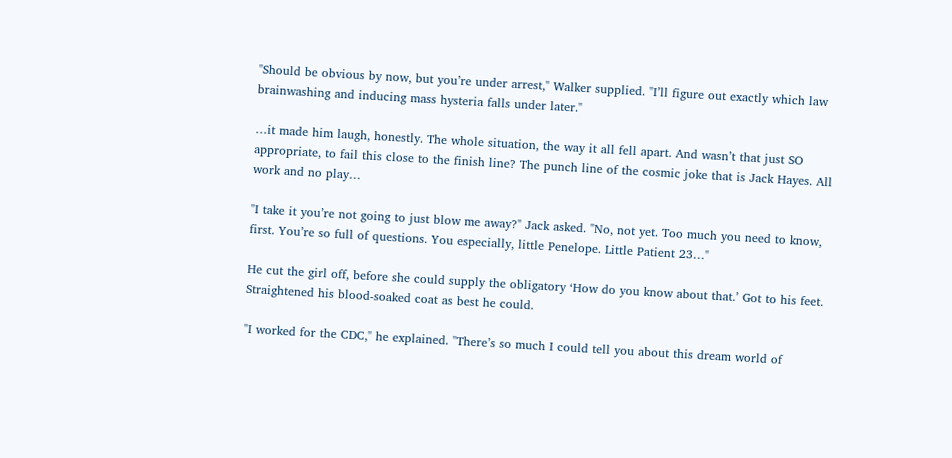"Should be obvious by now, but you’re under arrest," Walker supplied. "I’ll figure out exactly which law brainwashing and inducing mass hysteria falls under later."

…it made him laugh, honestly. The whole situation, the way it all fell apart. And wasn’t that just SO appropriate, to fail this close to the finish line? The punch line of the cosmic joke that is Jack Hayes. All work and no play…

"I take it you’re not going to just blow me away?" Jack asked. "No, not yet. Too much you need to know, first. You’re so full of questions. You especially, little Penelope. Little Patient 23…"

He cut the girl off, before she could supply the obligatory ‘How do you know about that.’ Got to his feet. Straightened his blood-soaked coat as best he could.

"I worked for the CDC," he explained. "There’s so much I could tell you about this dream world of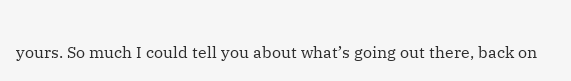yours. So much I could tell you about what’s going out there, back on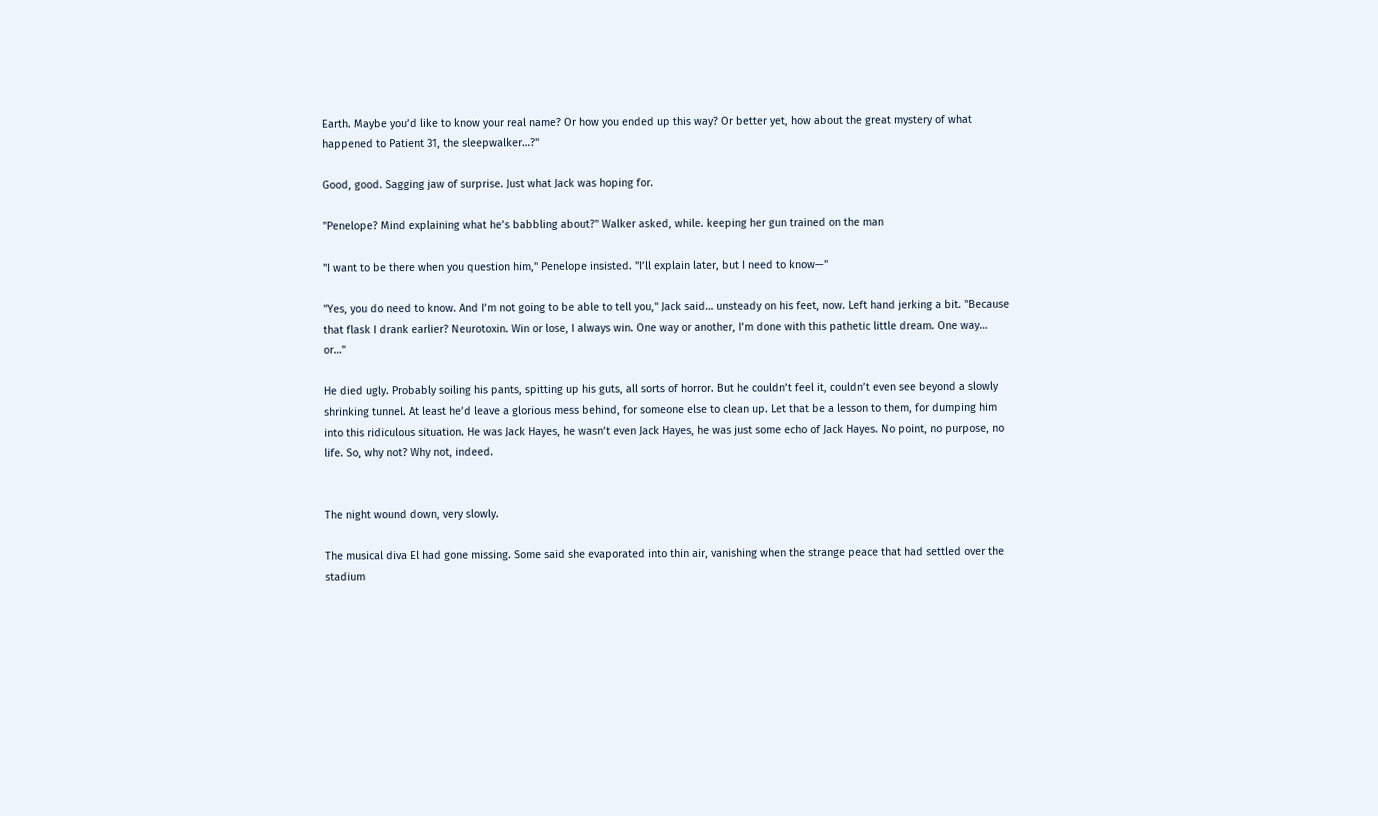Earth. Maybe you’d like to know your real name? Or how you ended up this way? Or better yet, how about the great mystery of what happened to Patient 31, the sleepwalker…?"

Good, good. Sagging jaw of surprise. Just what Jack was hoping for.

"Penelope? Mind explaining what he’s babbling about?" Walker asked, while. keeping her gun trained on the man

"I want to be there when you question him," Penelope insisted. "I’ll explain later, but I need to know—"

"Yes, you do need to know. And I’m not going to be able to tell you," Jack said… unsteady on his feet, now. Left hand jerking a bit. "Because that flask I drank earlier? Neurotoxin. Win or lose, I always win. One way or another, I’m done with this pathetic little dream. One way… or…"

He died ugly. Probably soiling his pants, spitting up his guts, all sorts of horror. But he couldn’t feel it, couldn’t even see beyond a slowly shrinking tunnel. At least he’d leave a glorious mess behind, for someone else to clean up. Let that be a lesson to them, for dumping him into this ridiculous situation. He was Jack Hayes, he wasn’t even Jack Hayes, he was just some echo of Jack Hayes. No point, no purpose, no life. So, why not? Why not, indeed.


The night wound down, very slowly.

The musical diva El had gone missing. Some said she evaporated into thin air, vanishing when the strange peace that had settled over the stadium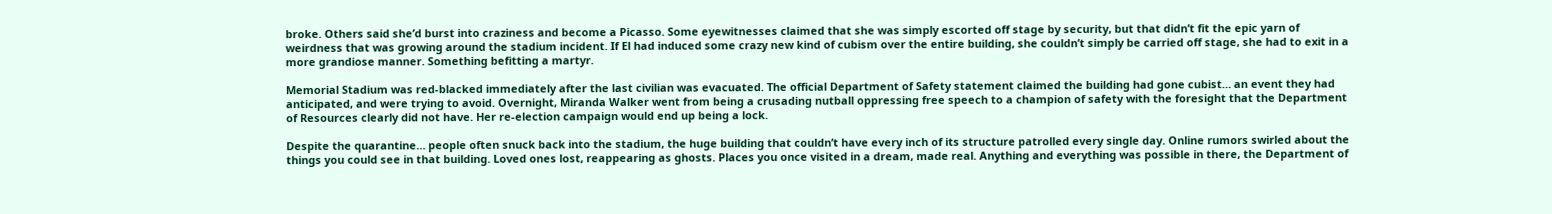broke. Others said she’d burst into craziness and become a Picasso. Some eyewitnesses claimed that she was simply escorted off stage by security, but that didn’t fit the epic yarn of weirdness that was growing around the stadium incident. If El had induced some crazy new kind of cubism over the entire building, she couldn’t simply be carried off stage, she had to exit in a more grandiose manner. Something befitting a martyr.

Memorial Stadium was red-blacked immediately after the last civilian was evacuated. The official Department of Safety statement claimed the building had gone cubist… an event they had anticipated, and were trying to avoid. Overnight, Miranda Walker went from being a crusading nutball oppressing free speech to a champion of safety with the foresight that the Department of Resources clearly did not have. Her re-election campaign would end up being a lock.

Despite the quarantine… people often snuck back into the stadium, the huge building that couldn’t have every inch of its structure patrolled every single day. Online rumors swirled about the things you could see in that building. Loved ones lost, reappearing as ghosts. Places you once visited in a dream, made real. Anything and everything was possible in there, the Department of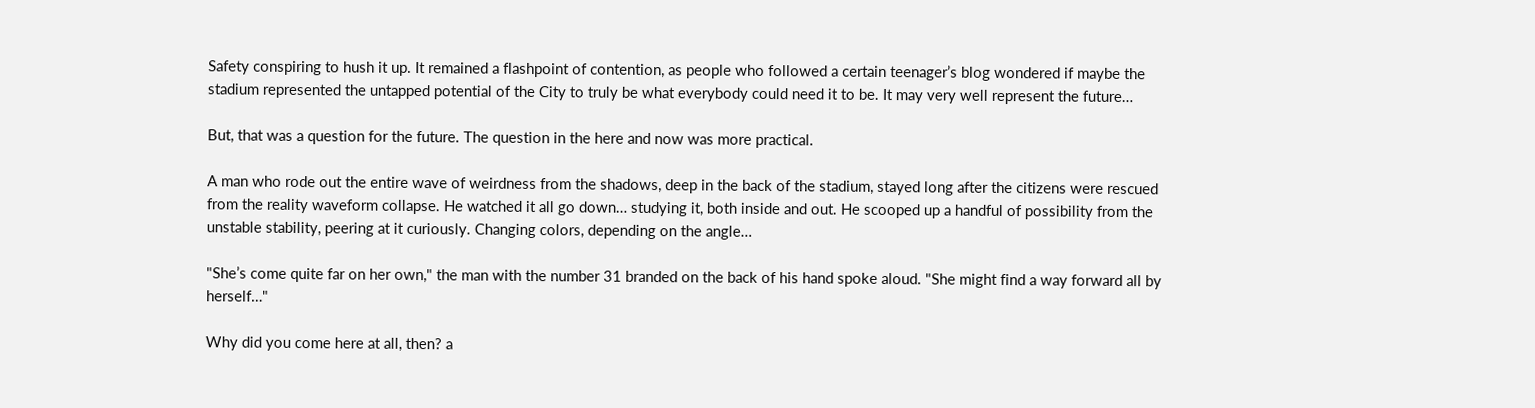Safety conspiring to hush it up. It remained a flashpoint of contention, as people who followed a certain teenager’s blog wondered if maybe the stadium represented the untapped potential of the City to truly be what everybody could need it to be. It may very well represent the future…

But, that was a question for the future. The question in the here and now was more practical.

A man who rode out the entire wave of weirdness from the shadows, deep in the back of the stadium, stayed long after the citizens were rescued from the reality waveform collapse. He watched it all go down… studying it, both inside and out. He scooped up a handful of possibility from the unstable stability, peering at it curiously. Changing colors, depending on the angle…

"She’s come quite far on her own," the man with the number 31 branded on the back of his hand spoke aloud. "She might find a way forward all by herself…"

Why did you come here at all, then? a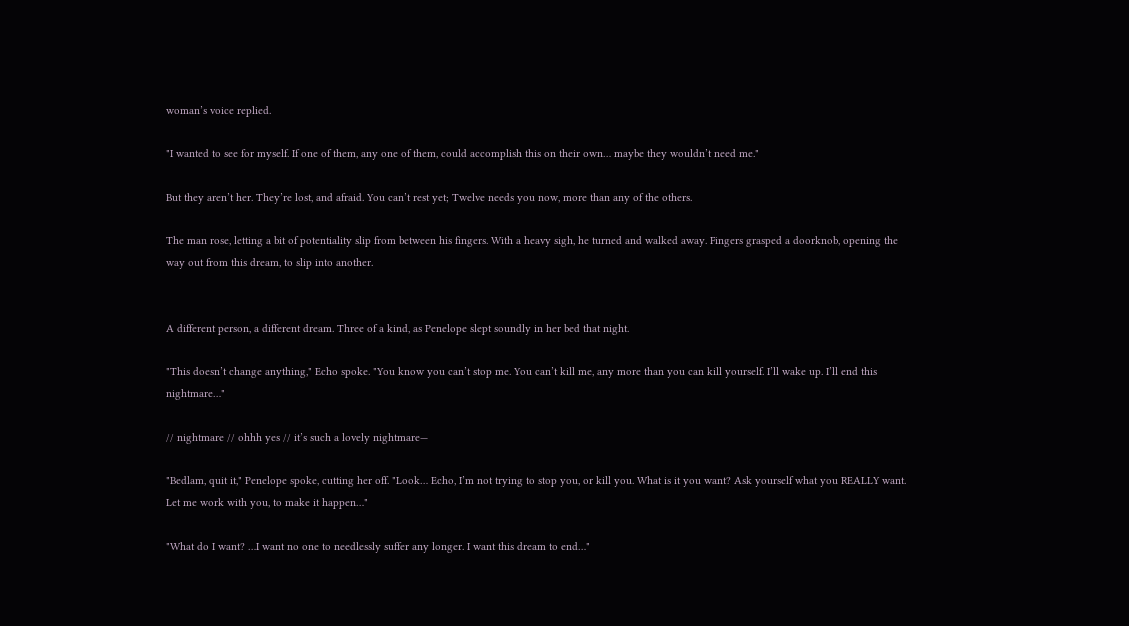woman’s voice replied.

"I wanted to see for myself. If one of them, any one of them, could accomplish this on their own… maybe they wouldn’t need me."

But they aren’t her. They’re lost, and afraid. You can’t rest yet; Twelve needs you now, more than any of the others.

The man rose, letting a bit of potentiality slip from between his fingers. With a heavy sigh, he turned and walked away. Fingers grasped a doorknob, opening the way out from this dream, to slip into another.


A different person, a different dream. Three of a kind, as Penelope slept soundly in her bed that night.

"This doesn’t change anything," Echo spoke. "You know you can’t stop me. You can’t kill me, any more than you can kill yourself. I’ll wake up. I’ll end this nightmare…"

// nightmare // ohhh yes // it’s such a lovely nightmare—

"Bedlam, quit it," Penelope spoke, cutting her off. "Look… Echo, I’m not trying to stop you, or kill you. What is it you want? Ask yourself what you REALLY want. Let me work with you, to make it happen…"

"What do I want? …I want no one to needlessly suffer any longer. I want this dream to end…"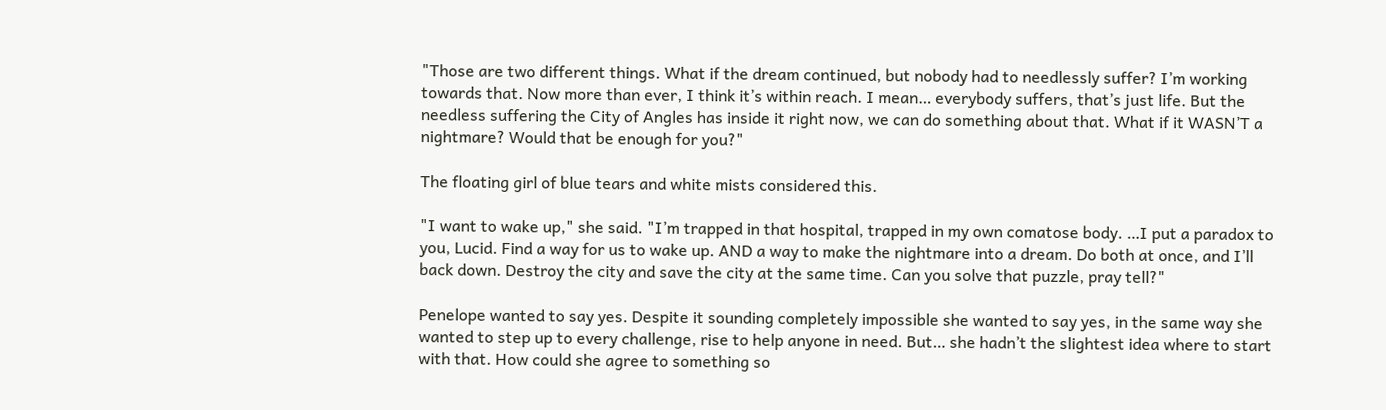"Those are two different things. What if the dream continued, but nobody had to needlessly suffer? I’m working towards that. Now more than ever, I think it’s within reach. I mean… everybody suffers, that’s just life. But the needless suffering the City of Angles has inside it right now, we can do something about that. What if it WASN’T a nightmare? Would that be enough for you?"

The floating girl of blue tears and white mists considered this.

"I want to wake up," she said. "I’m trapped in that hospital, trapped in my own comatose body. …I put a paradox to you, Lucid. Find a way for us to wake up. AND a way to make the nightmare into a dream. Do both at once, and I’ll back down. Destroy the city and save the city at the same time. Can you solve that puzzle, pray tell?"

Penelope wanted to say yes. Despite it sounding completely impossible she wanted to say yes, in the same way she wanted to step up to every challenge, rise to help anyone in need. But… she hadn’t the slightest idea where to start with that. How could she agree to something so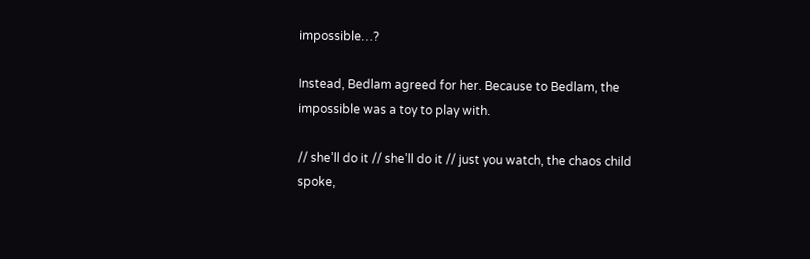impossible…?

Instead, Bedlam agreed for her. Because to Bedlam, the impossible was a toy to play with.

// she’ll do it // she’ll do it // just you watch, the chaos child spoke,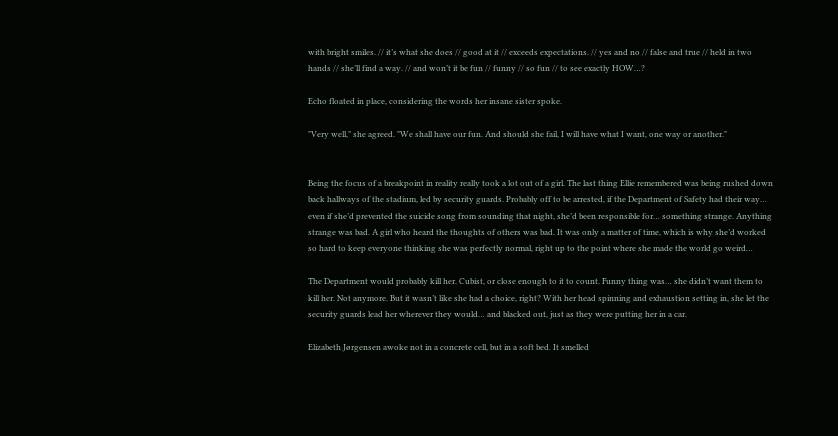with bright smiles. // it’s what she does // good at it // exceeds expectations. // yes and no // false and true // held in two hands // she’ll find a way. // and won’t it be fun // funny // so fun // to see exactly HOW…?

Echo floated in place, considering the words her insane sister spoke.

"Very well," she agreed. "We shall have our fun. And should she fail, I will have what I want, one way or another."


Being the focus of a breakpoint in reality really took a lot out of a girl. The last thing Ellie remembered was being rushed down back hallways of the stadium, led by security guards. Probably off to be arrested, if the Department of Safety had their way… even if she’d prevented the suicide song from sounding that night, she’d been responsible for… something strange. Anything strange was bad. A girl who heard the thoughts of others was bad. It was only a matter of time, which is why she’d worked so hard to keep everyone thinking she was perfectly normal, right up to the point where she made the world go weird…

The Department would probably kill her. Cubist, or close enough to it to count. Funny thing was… she didn’t want them to kill her. Not anymore. But it wasn’t like she had a choice, right? With her head spinning and exhaustion setting in, she let the security guards lead her wherever they would… and blacked out, just as they were putting her in a car.

Elizabeth Jørgensen awoke not in a concrete cell, but in a soft bed. It smelled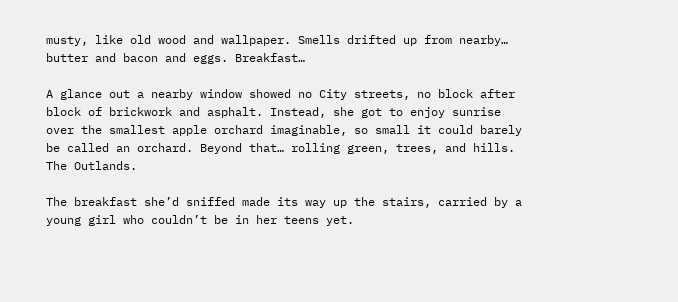musty, like old wood and wallpaper. Smells drifted up from nearby… butter and bacon and eggs. Breakfast…

A glance out a nearby window showed no City streets, no block after block of brickwork and asphalt. Instead, she got to enjoy sunrise over the smallest apple orchard imaginable, so small it could barely be called an orchard. Beyond that… rolling green, trees, and hills. The Outlands.

The breakfast she’d sniffed made its way up the stairs, carried by a young girl who couldn’t be in her teens yet.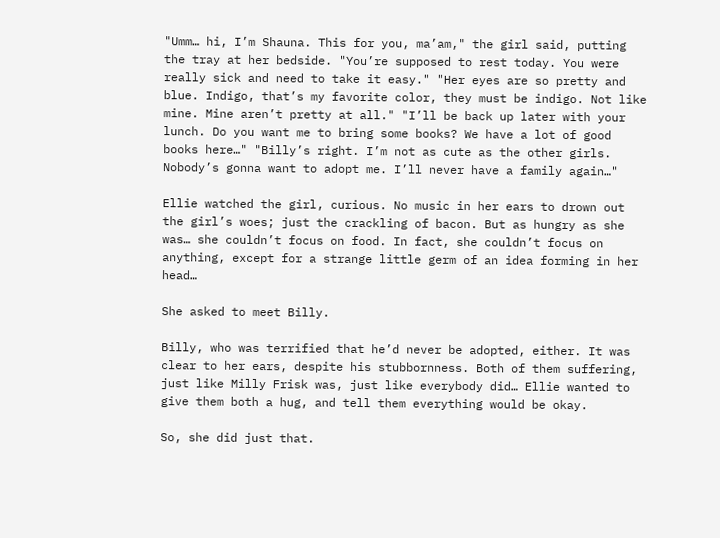"Umm… hi, I’m Shauna. This for you, ma’am," the girl said, putting the tray at her bedside. "You’re supposed to rest today. You were really sick and need to take it easy." "Her eyes are so pretty and blue. Indigo, that’s my favorite color, they must be indigo. Not like mine. Mine aren’t pretty at all." "I’ll be back up later with your lunch. Do you want me to bring some books? We have a lot of good books here…" "Billy’s right. I’m not as cute as the other girls. Nobody’s gonna want to adopt me. I’ll never have a family again…"

Ellie watched the girl, curious. No music in her ears to drown out the girl’s woes; just the crackling of bacon. But as hungry as she was… she couldn’t focus on food. In fact, she couldn’t focus on anything, except for a strange little germ of an idea forming in her head…

She asked to meet Billy.

Billy, who was terrified that he’d never be adopted, either. It was clear to her ears, despite his stubbornness. Both of them suffering, just like Milly Frisk was, just like everybody did… Ellie wanted to give them both a hug, and tell them everything would be okay.

So, she did just that.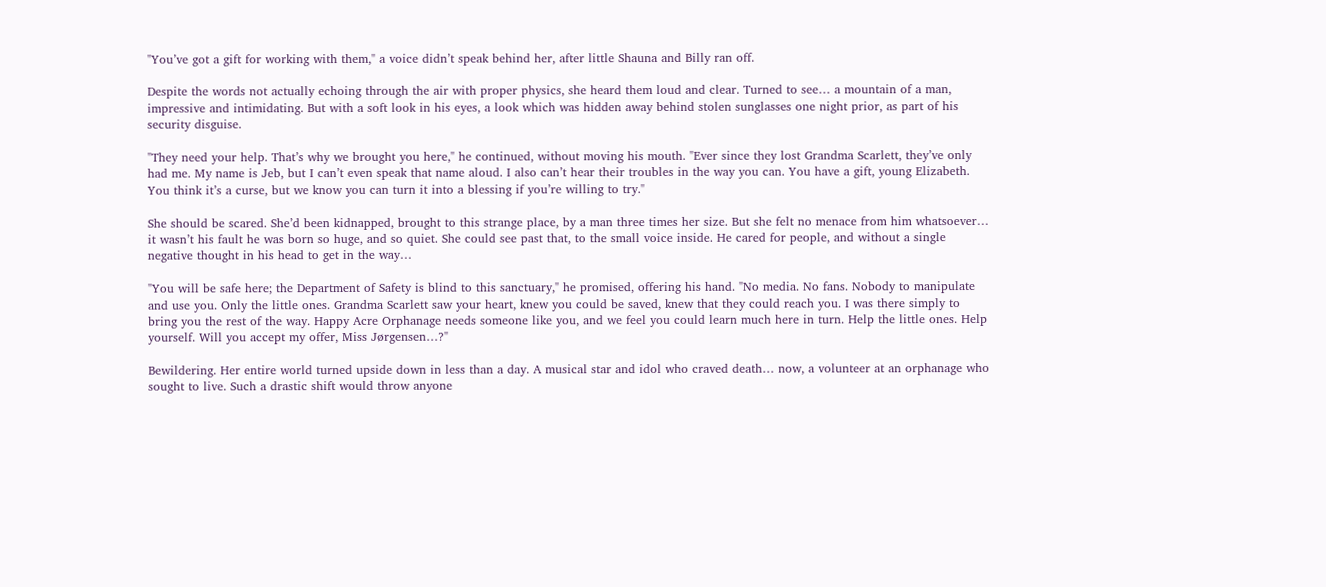"You’ve got a gift for working with them," a voice didn’t speak behind her, after little Shauna and Billy ran off.

Despite the words not actually echoing through the air with proper physics, she heard them loud and clear. Turned to see… a mountain of a man, impressive and intimidating. But with a soft look in his eyes, a look which was hidden away behind stolen sunglasses one night prior, as part of his security disguise.

"They need your help. That’s why we brought you here," he continued, without moving his mouth. "Ever since they lost Grandma Scarlett, they’ve only had me. My name is Jeb, but I can’t even speak that name aloud. I also can’t hear their troubles in the way you can. You have a gift, young Elizabeth. You think it’s a curse, but we know you can turn it into a blessing if you’re willing to try."

She should be scared. She’d been kidnapped, brought to this strange place, by a man three times her size. But she felt no menace from him whatsoever… it wasn’t his fault he was born so huge, and so quiet. She could see past that, to the small voice inside. He cared for people, and without a single negative thought in his head to get in the way…

"You will be safe here; the Department of Safety is blind to this sanctuary," he promised, offering his hand. "No media. No fans. Nobody to manipulate and use you. Only the little ones. Grandma Scarlett saw your heart, knew you could be saved, knew that they could reach you. I was there simply to bring you the rest of the way. Happy Acre Orphanage needs someone like you, and we feel you could learn much here in turn. Help the little ones. Help yourself. Will you accept my offer, Miss Jørgensen…?"

Bewildering. Her entire world turned upside down in less than a day. A musical star and idol who craved death… now, a volunteer at an orphanage who sought to live. Such a drastic shift would throw anyone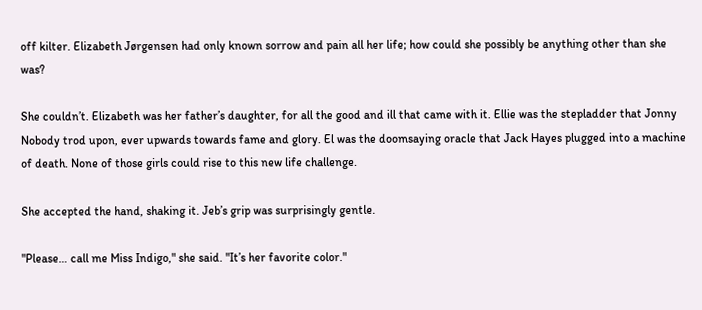off kilter. Elizabeth Jørgensen had only known sorrow and pain all her life; how could she possibly be anything other than she was?

She couldn’t. Elizabeth was her father’s daughter, for all the good and ill that came with it. Ellie was the stepladder that Jonny Nobody trod upon, ever upwards towards fame and glory. El was the doomsaying oracle that Jack Hayes plugged into a machine of death. None of those girls could rise to this new life challenge.

She accepted the hand, shaking it. Jeb’s grip was surprisingly gentle.

"Please… call me Miss Indigo," she said. "It’s her favorite color."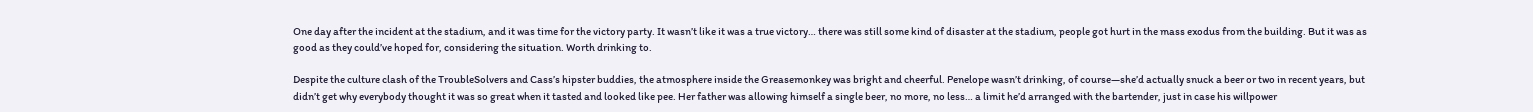One day after the incident at the stadium, and it was time for the victory party. It wasn’t like it was a true victory… there was still some kind of disaster at the stadium, people got hurt in the mass exodus from the building. But it was as good as they could’ve hoped for, considering the situation. Worth drinking to.

Despite the culture clash of the TroubleSolvers and Cass’s hipster buddies, the atmosphere inside the Greasemonkey was bright and cheerful. Penelope wasn’t drinking, of course—she’d actually snuck a beer or two in recent years, but didn’t get why everybody thought it was so great when it tasted and looked like pee. Her father was allowing himself a single beer, no more, no less… a limit he’d arranged with the bartender, just in case his willpower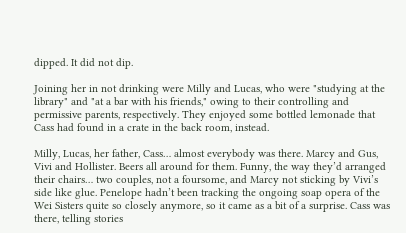dipped. It did not dip.

Joining her in not drinking were Milly and Lucas, who were "studying at the library" and "at a bar with his friends," owing to their controlling and permissive parents, respectively. They enjoyed some bottled lemonade that Cass had found in a crate in the back room, instead.

Milly, Lucas, her father, Cass… almost everybody was there. Marcy and Gus, Vivi and Hollister. Beers all around for them. Funny, the way they’d arranged their chairs… two couples, not a foursome, and Marcy not sticking by Vivi’s side like glue. Penelope hadn’t been tracking the ongoing soap opera of the Wei Sisters quite so closely anymore, so it came as a bit of a surprise. Cass was there, telling stories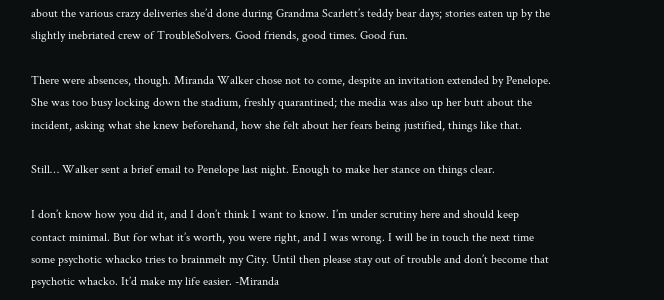about the various crazy deliveries she’d done during Grandma Scarlett’s teddy bear days; stories eaten up by the slightly inebriated crew of TroubleSolvers. Good friends, good times. Good fun.

There were absences, though. Miranda Walker chose not to come, despite an invitation extended by Penelope. She was too busy locking down the stadium, freshly quarantined; the media was also up her butt about the incident, asking what she knew beforehand, how she felt about her fears being justified, things like that.

Still… Walker sent a brief email to Penelope last night. Enough to make her stance on things clear.

I don’t know how you did it, and I don’t think I want to know. I’m under scrutiny here and should keep contact minimal. But for what it’s worth, you were right, and I was wrong. I will be in touch the next time some psychotic whacko tries to brainmelt my City. Until then please stay out of trouble and don’t become that psychotic whacko. It’d make my life easier. -Miranda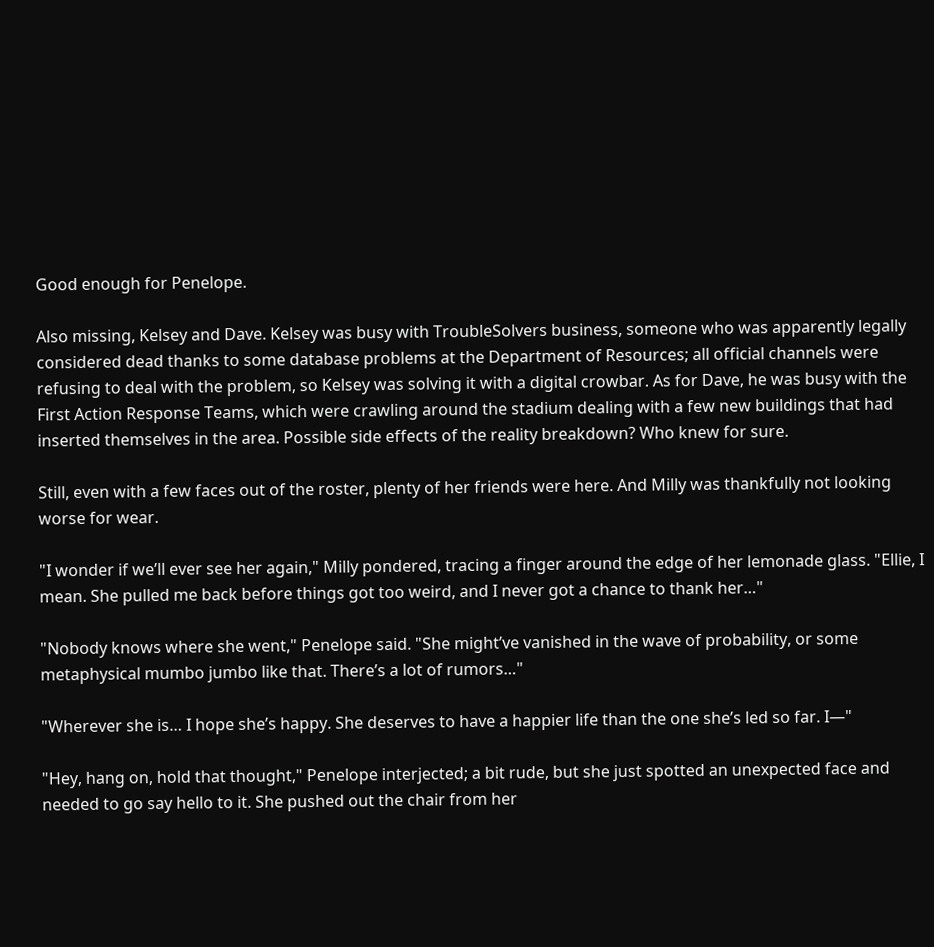Good enough for Penelope.

Also missing, Kelsey and Dave. Kelsey was busy with TroubleSolvers business, someone who was apparently legally considered dead thanks to some database problems at the Department of Resources; all official channels were refusing to deal with the problem, so Kelsey was solving it with a digital crowbar. As for Dave, he was busy with the First Action Response Teams, which were crawling around the stadium dealing with a few new buildings that had inserted themselves in the area. Possible side effects of the reality breakdown? Who knew for sure.

Still, even with a few faces out of the roster, plenty of her friends were here. And Milly was thankfully not looking worse for wear.

"I wonder if we’ll ever see her again," Milly pondered, tracing a finger around the edge of her lemonade glass. "Ellie, I mean. She pulled me back before things got too weird, and I never got a chance to thank her…"

"Nobody knows where she went," Penelope said. "She might’ve vanished in the wave of probability, or some metaphysical mumbo jumbo like that. There’s a lot of rumors…"

"Wherever she is… I hope she’s happy. She deserves to have a happier life than the one she’s led so far. I—"

"Hey, hang on, hold that thought," Penelope interjected; a bit rude, but she just spotted an unexpected face and needed to go say hello to it. She pushed out the chair from her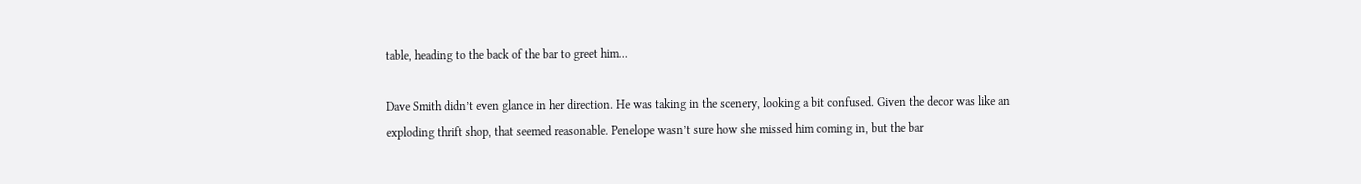table, heading to the back of the bar to greet him…

Dave Smith didn’t even glance in her direction. He was taking in the scenery, looking a bit confused. Given the decor was like an exploding thrift shop, that seemed reasonable. Penelope wasn’t sure how she missed him coming in, but the bar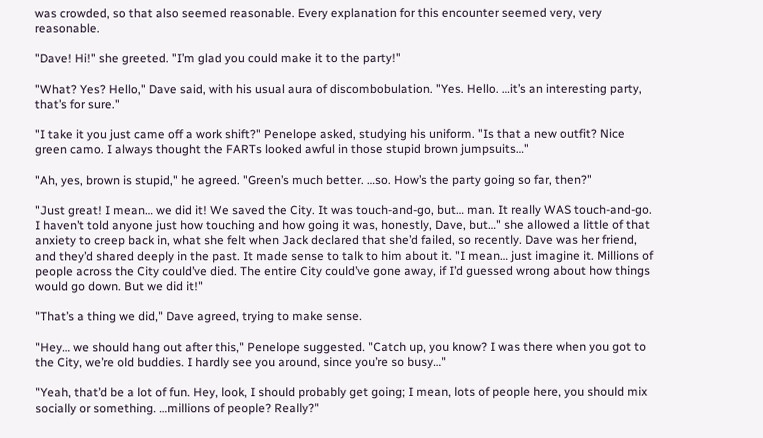was crowded, so that also seemed reasonable. Every explanation for this encounter seemed very, very reasonable.

"Dave! Hi!" she greeted. "I’m glad you could make it to the party!"

"What? Yes? Hello," Dave said, with his usual aura of discombobulation. "Yes. Hello. …it’s an interesting party, that’s for sure."

"I take it you just came off a work shift?" Penelope asked, studying his uniform. "Is that a new outfit? Nice green camo. I always thought the FARTs looked awful in those stupid brown jumpsuits…"

"Ah, yes, brown is stupid," he agreed. "Green’s much better. …so. How’s the party going so far, then?"

"Just great! I mean… we did it! We saved the City. It was touch-and-go, but… man. It really WAS touch-and-go. I haven’t told anyone just how touching and how going it was, honestly, Dave, but…" she allowed a little of that anxiety to creep back in, what she felt when Jack declared that she’d failed, so recently. Dave was her friend, and they’d shared deeply in the past. It made sense to talk to him about it. "I mean… just imagine it. Millions of people across the City could’ve died. The entire City could’ve gone away, if I’d guessed wrong about how things would go down. But we did it!"

"That’s a thing we did," Dave agreed, trying to make sense.

"Hey… we should hang out after this," Penelope suggested. "Catch up, you know? I was there when you got to the City, we’re old buddies. I hardly see you around, since you’re so busy…"

"Yeah, that’d be a lot of fun. Hey, look, I should probably get going; I mean, lots of people here, you should mix socially or something. …millions of people? Really?"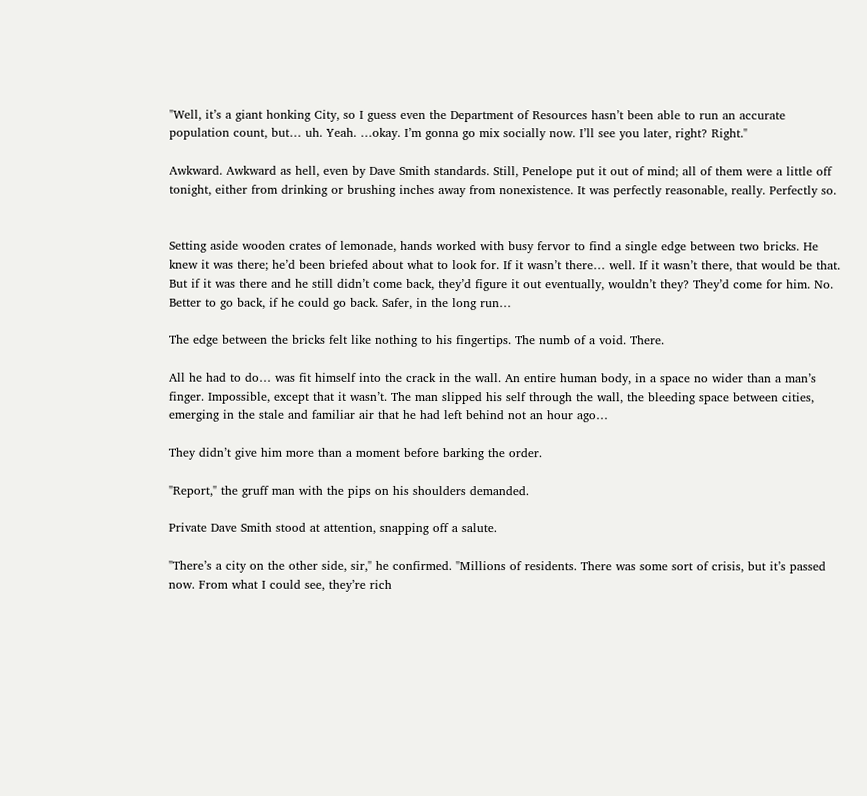"Well, it’s a giant honking City, so I guess even the Department of Resources hasn’t been able to run an accurate population count, but… uh. Yeah. …okay. I’m gonna go mix socially now. I’ll see you later, right? Right."

Awkward. Awkward as hell, even by Dave Smith standards. Still, Penelope put it out of mind; all of them were a little off tonight, either from drinking or brushing inches away from nonexistence. It was perfectly reasonable, really. Perfectly so.


Setting aside wooden crates of lemonade, hands worked with busy fervor to find a single edge between two bricks. He knew it was there; he’d been briefed about what to look for. If it wasn’t there… well. If it wasn’t there, that would be that. But if it was there and he still didn’t come back, they’d figure it out eventually, wouldn’t they? They’d come for him. No. Better to go back, if he could go back. Safer, in the long run…

The edge between the bricks felt like nothing to his fingertips. The numb of a void. There.

All he had to do… was fit himself into the crack in the wall. An entire human body, in a space no wider than a man’s finger. Impossible, except that it wasn’t. The man slipped his self through the wall, the bleeding space between cities, emerging in the stale and familiar air that he had left behind not an hour ago…

They didn’t give him more than a moment before barking the order.

"Report," the gruff man with the pips on his shoulders demanded.

Private Dave Smith stood at attention, snapping off a salute.

"There’s a city on the other side, sir," he confirmed. "Millions of residents. There was some sort of crisis, but it’s passed now. From what I could see, they’re rich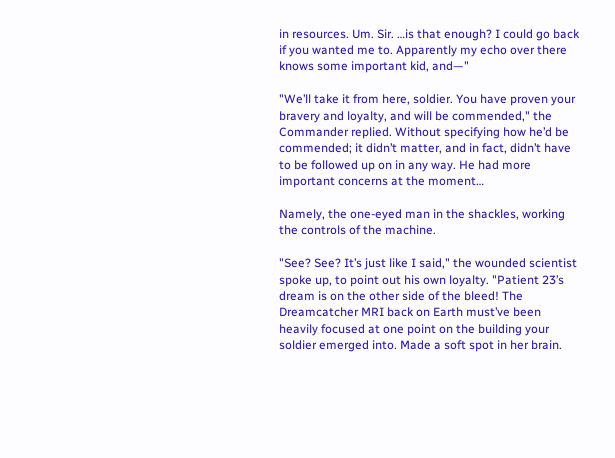in resources. Um. Sir. …is that enough? I could go back if you wanted me to. Apparently my echo over there knows some important kid, and—"

"We’ll take it from here, soldier. You have proven your bravery and loyalty, and will be commended," the Commander replied. Without specifying how he’d be commended; it didn’t matter, and in fact, didn’t have to be followed up on in any way. He had more important concerns at the moment…

Namely, the one-eyed man in the shackles, working the controls of the machine.

"See? See? It’s just like I said," the wounded scientist spoke up, to point out his own loyalty. "Patient 23’s dream is on the other side of the bleed! The Dreamcatcher MRI back on Earth must’ve been heavily focused at one point on the building your soldier emerged into. Made a soft spot in her brain.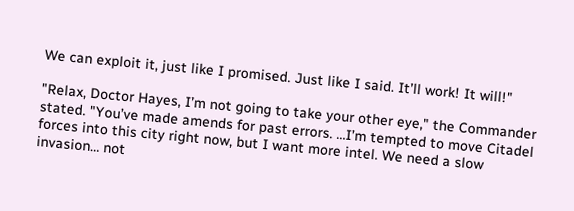We can exploit it, just like I promised. Just like I said. It’ll work! It will!"

"Relax, Doctor Hayes, I’m not going to take your other eye," the Commander stated. "You’ve made amends for past errors. …I’m tempted to move Citadel forces into this city right now, but I want more intel. We need a slow invasion… not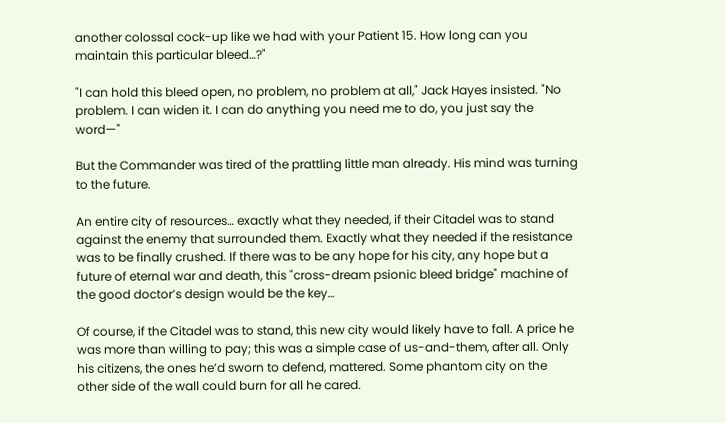another colossal cock-up like we had with your Patient 15. How long can you maintain this particular bleed…?"

"I can hold this bleed open, no problem, no problem at all," Jack Hayes insisted. "No problem. I can widen it. I can do anything you need me to do, you just say the word—"

But the Commander was tired of the prattling little man already. His mind was turning to the future.

An entire city of resources… exactly what they needed, if their Citadel was to stand against the enemy that surrounded them. Exactly what they needed if the resistance was to be finally crushed. If there was to be any hope for his city, any hope but a future of eternal war and death, this "cross-dream psionic bleed bridge" machine of the good doctor’s design would be the key…

Of course, if the Citadel was to stand, this new city would likely have to fall. A price he was more than willing to pay; this was a simple case of us-and-them, after all. Only his citizens, the ones he’d sworn to defend, mattered. Some phantom city on the other side of the wall could burn for all he cared.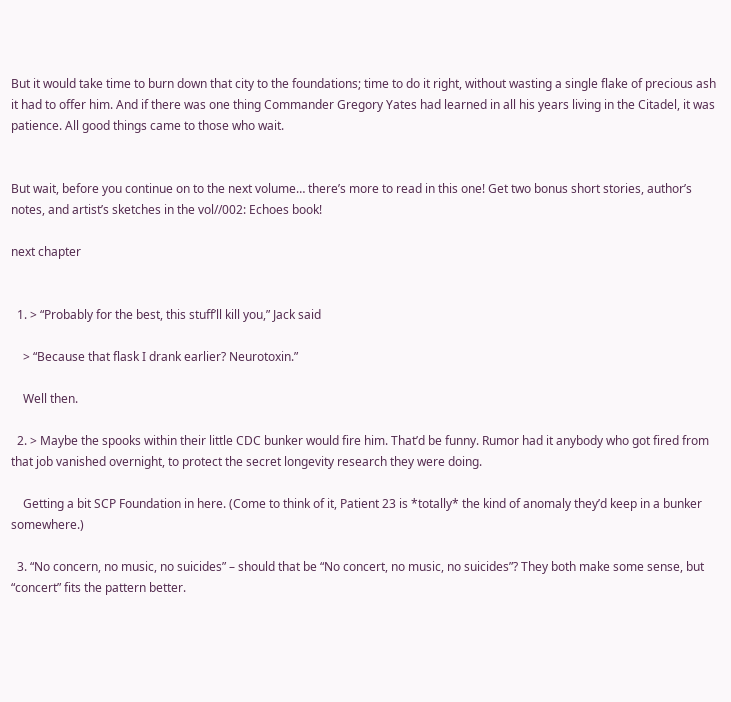But it would take time to burn down that city to the foundations; time to do it right, without wasting a single flake of precious ash it had to offer him. And if there was one thing Commander Gregory Yates had learned in all his years living in the Citadel, it was patience. All good things came to those who wait.


But wait, before you continue on to the next volume… there’s more to read in this one! Get two bonus short stories, author’s notes, and artist’s sketches in the vol//002: Echoes book!

next chapter


  1. > “Probably for the best, this stuff’ll kill you,” Jack said

    > “Because that flask I drank earlier? Neurotoxin.”

    Well then.

  2. > Maybe the spooks within their little CDC bunker would fire him. That’d be funny. Rumor had it anybody who got fired from that job vanished overnight, to protect the secret longevity research they were doing.

    Getting a bit SCP Foundation in here. (Come to think of it, Patient 23 is *totally* the kind of anomaly they’d keep in a bunker somewhere.)

  3. “No concern, no music, no suicides” – should that be “No concert, no music, no suicides”? They both make some sense, but “concert” fits the pattern better.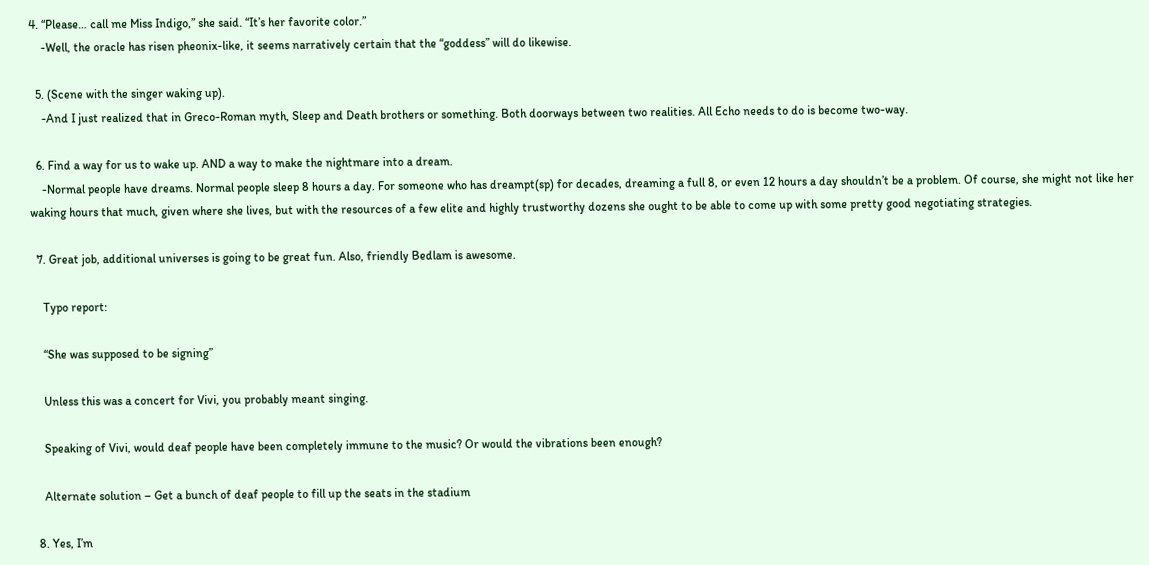4. “Please… call me Miss Indigo,” she said. “It’s her favorite color.”
    -Well, the oracle has risen pheonix-like, it seems narratively certain that the “goddess” will do likewise.

  5. (Scene with the singer waking up).
    -And I just realized that in Greco-Roman myth, Sleep and Death brothers or something. Both doorways between two realities. All Echo needs to do is become two-way.

  6. Find a way for us to wake up. AND a way to make the nightmare into a dream.
    -Normal people have dreams. Normal people sleep 8 hours a day. For someone who has dreampt(sp) for decades, dreaming a full 8, or even 12 hours a day shouldn’t be a problem. Of course, she might not like her waking hours that much, given where she lives, but with the resources of a few elite and highly trustworthy dozens she ought to be able to come up with some pretty good negotiating strategies.

  7. Great job, additional universes is going to be great fun. Also, friendly Bedlam is awesome.

    Typo report:

    “She was supposed to be signing”

    Unless this was a concert for Vivi, you probably meant singing.

    Speaking of Vivi, would deaf people have been completely immune to the music? Or would the vibrations been enough?

    Alternate solution – Get a bunch of deaf people to fill up the seats in the stadium

  8. Yes, I’m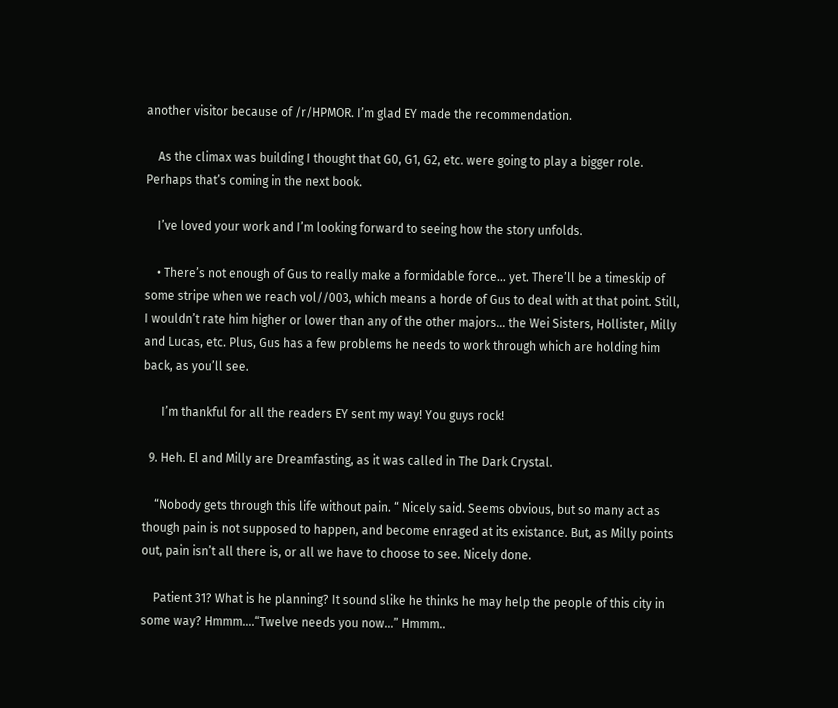another visitor because of /r/HPMOR. I’m glad EY made the recommendation.

    As the climax was building I thought that G0, G1, G2, etc. were going to play a bigger role. Perhaps that’s coming in the next book.

    I’ve loved your work and I’m looking forward to seeing how the story unfolds.

    • There’s not enough of Gus to really make a formidable force… yet. There’ll be a timeskip of some stripe when we reach vol//003, which means a horde of Gus to deal with at that point. Still, I wouldn’t rate him higher or lower than any of the other majors… the Wei Sisters, Hollister, Milly and Lucas, etc. Plus, Gus has a few problems he needs to work through which are holding him back, as you’ll see.

      I’m thankful for all the readers EY sent my way! You guys rock!

  9. Heh. El and Milly are Dreamfasting, as it was called in The Dark Crystal.

    “Nobody gets through this life without pain. “ Nicely said. Seems obvious, but so many act as though pain is not supposed to happen, and become enraged at its existance. But, as Milly points out, pain isn’t all there is, or all we have to choose to see. Nicely done.

    Patient 31? What is he planning? It sound slike he thinks he may help the people of this city in some way? Hmmm….“Twelve needs you now…” Hmmm..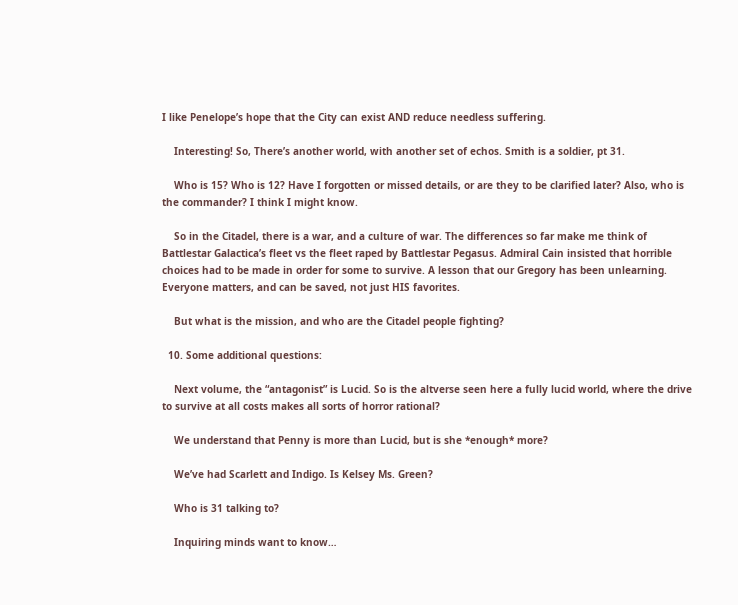I like Penelope’s hope that the City can exist AND reduce needless suffering.

    Interesting! So, There’s another world, with another set of echos. Smith is a soldier, pt 31.

    Who is 15? Who is 12? Have I forgotten or missed details, or are they to be clarified later? Also, who is the commander? I think I might know.

    So in the Citadel, there is a war, and a culture of war. The differences so far make me think of Battlestar Galactica’s fleet vs the fleet raped by Battlestar Pegasus. Admiral Cain insisted that horrible choices had to be made in order for some to survive. A lesson that our Gregory has been unlearning. Everyone matters, and can be saved, not just HIS favorites.

    But what is the mission, and who are the Citadel people fighting?

  10. Some additional questions:

    Next volume, the “antagonist” is Lucid. So is the altverse seen here a fully lucid world, where the drive to survive at all costs makes all sorts of horror rational?

    We understand that Penny is more than Lucid, but is she *enough* more?

    We’ve had Scarlett and Indigo. Is Kelsey Ms. Green?

    Who is 31 talking to?

    Inquiring minds want to know…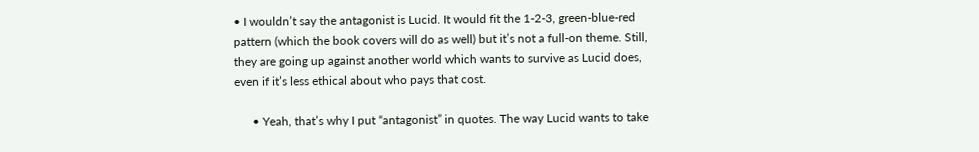• I wouldn’t say the antagonist is Lucid. It would fit the 1-2-3, green-blue-red pattern (which the book covers will do as well) but it’s not a full-on theme. Still, they are going up against another world which wants to survive as Lucid does, even if it’s less ethical about who pays that cost.

      • Yeah, that’s why I put “antagonist” in quotes. The way Lucid wants to take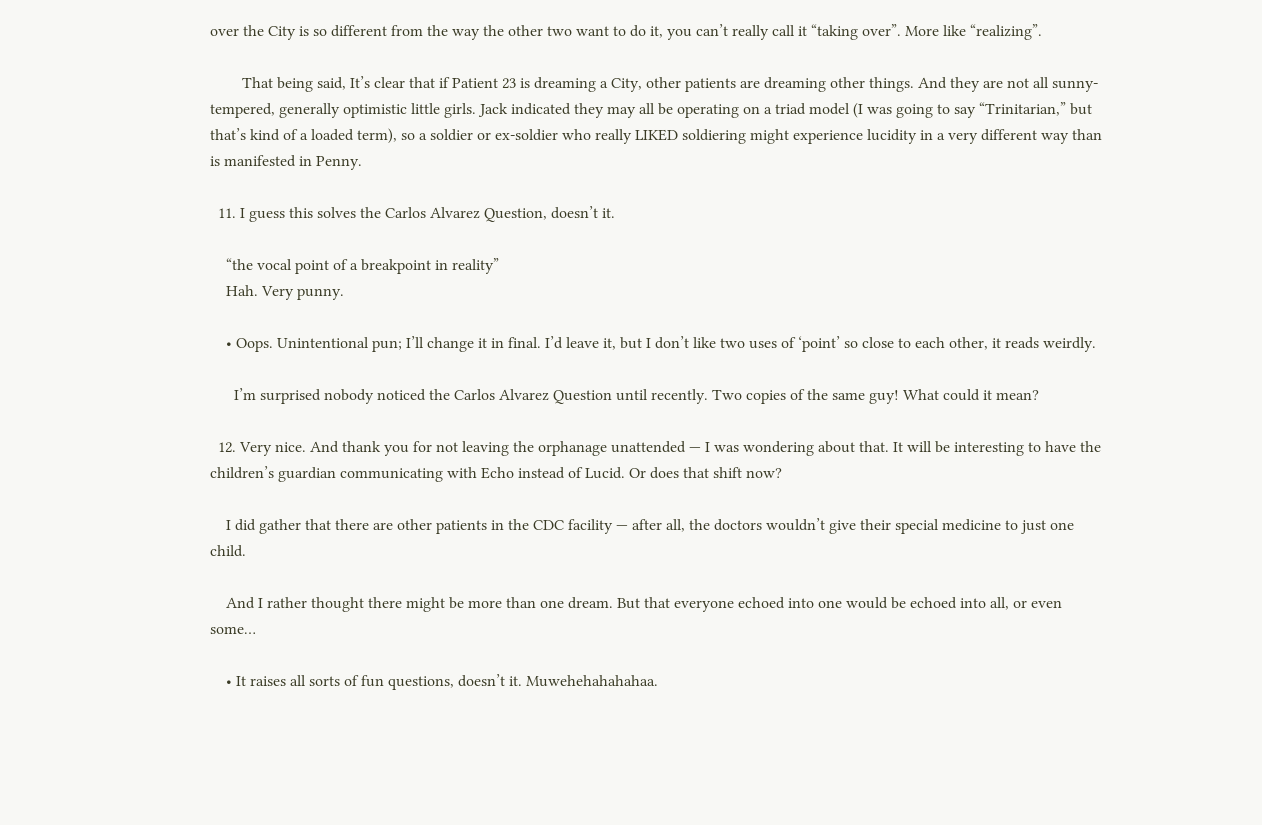over the City is so different from the way the other two want to do it, you can’t really call it “taking over”. More like “realizing”.

        That being said, It’s clear that if Patient 23 is dreaming a City, other patients are dreaming other things. And they are not all sunny-tempered, generally optimistic little girls. Jack indicated they may all be operating on a triad model (I was going to say “Trinitarian,” but that’s kind of a loaded term), so a soldier or ex-soldier who really LIKED soldiering might experience lucidity in a very different way than is manifested in Penny.

  11. I guess this solves the Carlos Alvarez Question, doesn’t it.

    “the vocal point of a breakpoint in reality”
    Hah. Very punny.

    • Oops. Unintentional pun; I’ll change it in final. I’d leave it, but I don’t like two uses of ‘point’ so close to each other, it reads weirdly.

      I’m surprised nobody noticed the Carlos Alvarez Question until recently. Two copies of the same guy! What could it mean?

  12. Very nice. And thank you for not leaving the orphanage unattended — I was wondering about that. It will be interesting to have the children’s guardian communicating with Echo instead of Lucid. Or does that shift now?

    I did gather that there are other patients in the CDC facility — after all, the doctors wouldn’t give their special medicine to just one child.

    And I rather thought there might be more than one dream. But that everyone echoed into one would be echoed into all, or even some…

    • It raises all sorts of fun questions, doesn’t it. Muwehehahahahaa.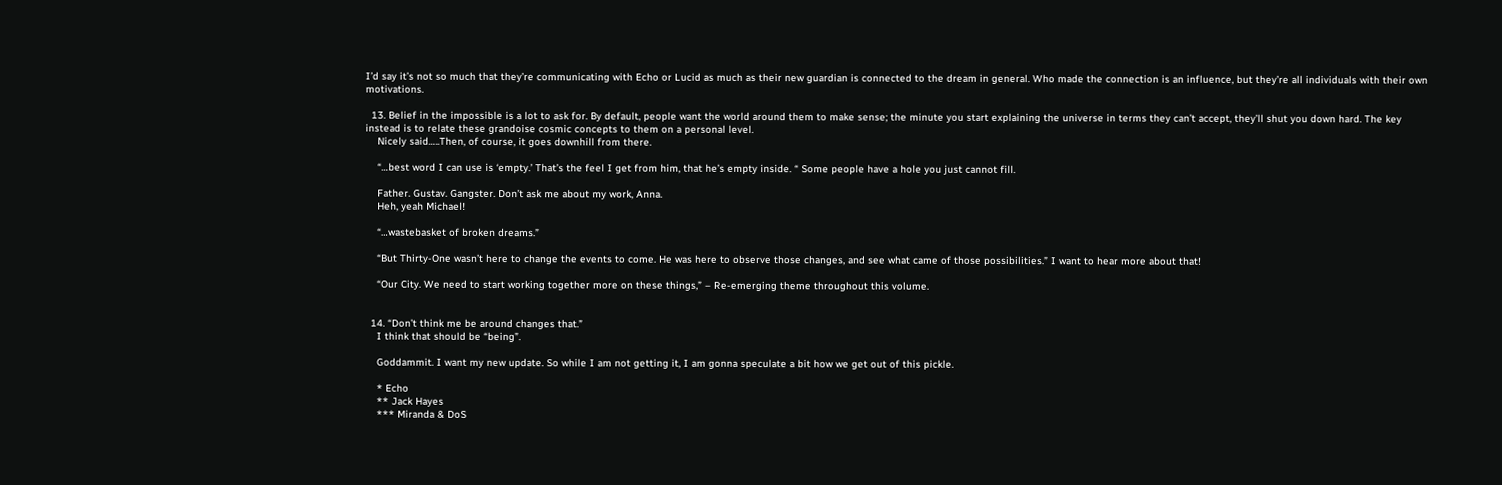I’d say it’s not so much that they’re communicating with Echo or Lucid as much as their new guardian is connected to the dream in general. Who made the connection is an influence, but they’re all individuals with their own motivations.

  13. Belief in the impossible is a lot to ask for. By default, people want the world around them to make sense; the minute you start explaining the universe in terms they can’t accept, they’ll shut you down hard. The key instead is to relate these grandoise cosmic concepts to them on a personal level.
    Nicely said…..Then, of course, it goes downhill from there.

    “…best word I can use is ‘empty.’ That’s the feel I get from him, that he’s empty inside. “ Some people have a hole you just cannot fill.

    Father. Gustav. Gangster. Don’t ask me about my work, Anna.
    Heh, yeah Michael!

    “…wastebasket of broken dreams.”

    “But Thirty-One wasn’t here to change the events to come. He was here to observe those changes, and see what came of those possibilities.” I want to hear more about that!

    “Our City. We need to start working together more on these things,” – Re-emerging theme throughout this volume.


  14. “Don’t think me be around changes that.”
    I think that should be “being”.

    Goddammit. I want my new update. So while I am not getting it, I am gonna speculate a bit how we get out of this pickle.

    * Echo
    ** Jack Hayes
    *** Miranda & DoS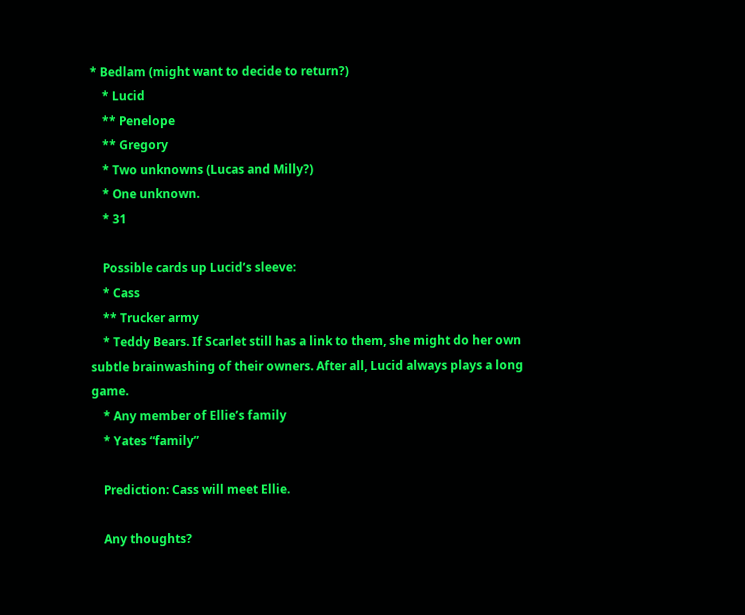* Bedlam (might want to decide to return?)
    * Lucid
    ** Penelope
    ** Gregory
    * Two unknowns (Lucas and Milly?)
    * One unknown.
    * 31

    Possible cards up Lucid’s sleeve:
    * Cass
    ** Trucker army
    * Teddy Bears. If Scarlet still has a link to them, she might do her own subtle brainwashing of their owners. After all, Lucid always plays a long game.
    * Any member of Ellie’s family
    * Yates “family”

    Prediction: Cass will meet Ellie.

    Any thoughts?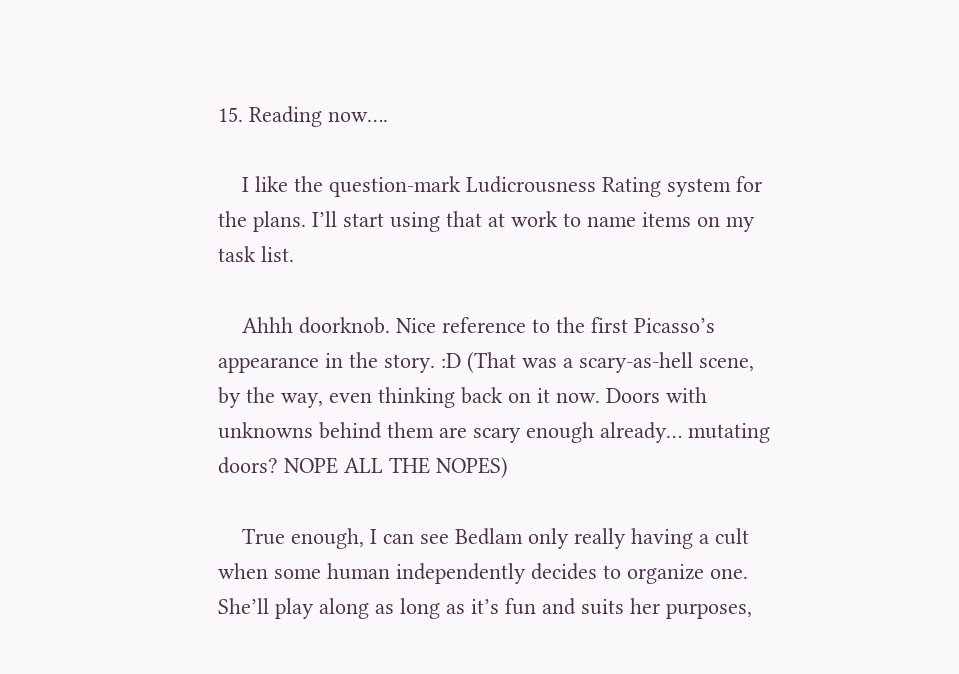15. Reading now….

    I like the question-mark Ludicrousness Rating system for the plans. I’ll start using that at work to name items on my task list.

    Ahhh doorknob. Nice reference to the first Picasso’s appearance in the story. :D (That was a scary-as-hell scene, by the way, even thinking back on it now. Doors with unknowns behind them are scary enough already… mutating doors? NOPE ALL THE NOPES)

    True enough, I can see Bedlam only really having a cult when some human independently decides to organize one. She’ll play along as long as it’s fun and suits her purposes,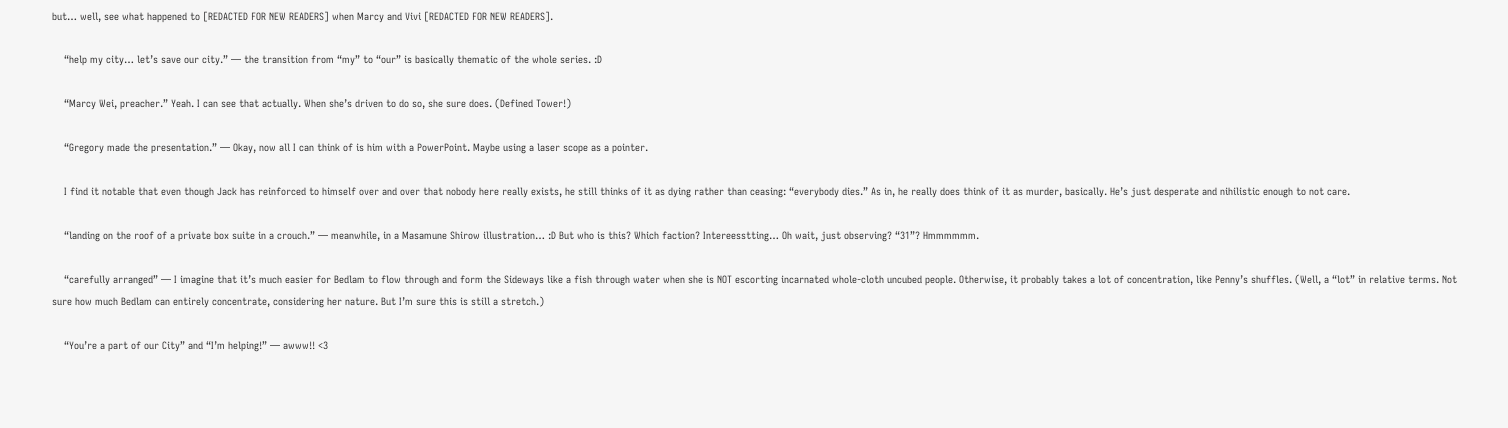but… well, see what happened to [REDACTED FOR NEW READERS] when Marcy and Vivi [REDACTED FOR NEW READERS].

    “help my city… let’s save our city.” — the transition from “my” to “our” is basically thematic of the whole series. :D

    “Marcy Wei, preacher.” Yeah. I can see that actually. When she’s driven to do so, she sure does. (Defined Tower!)

    “Gregory made the presentation.” — Okay, now all I can think of is him with a PowerPoint. Maybe using a laser scope as a pointer.

    I find it notable that even though Jack has reinforced to himself over and over that nobody here really exists, he still thinks of it as dying rather than ceasing: “everybody dies.” As in, he really does think of it as murder, basically. He’s just desperate and nihilistic enough to not care.

    “landing on the roof of a private box suite in a crouch.” — meanwhile, in a Masamune Shirow illustration… :D But who is this? Which faction? Intereesstting… Oh wait, just observing? “31”? Hmmmmmm.

    “carefully arranged” — I imagine that it’s much easier for Bedlam to flow through and form the Sideways like a fish through water when she is NOT escorting incarnated whole-cloth uncubed people. Otherwise, it probably takes a lot of concentration, like Penny’s shuffles. (Well, a “lot” in relative terms. Not sure how much Bedlam can entirely concentrate, considering her nature. But I’m sure this is still a stretch.)

    “You’re a part of our City” and “I’m helping!” — awww!! <3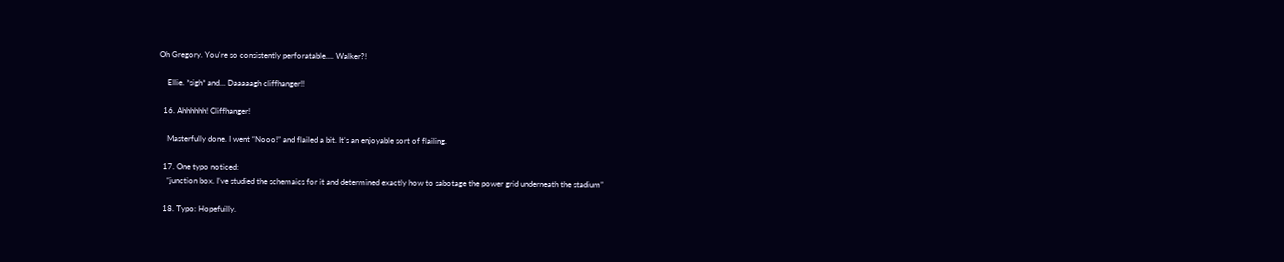Oh Gregory. You're so consistently perforatable…. Walker?!

    Ellie. *sigh* and… Daaaaagh cliffhanger!!

  16. Ahhhhhh! Cliffhanger!

    Masterfully done. I went “Nooo!” and flailed a bit. It’s an enjoyable sort of flailing.

  17. One typo noticed:
    “junction box. I’ve studied the schemaics for it and determined exactly how to sabotage the power grid underneath the stadium”

  18. Typo: Hopefuilly.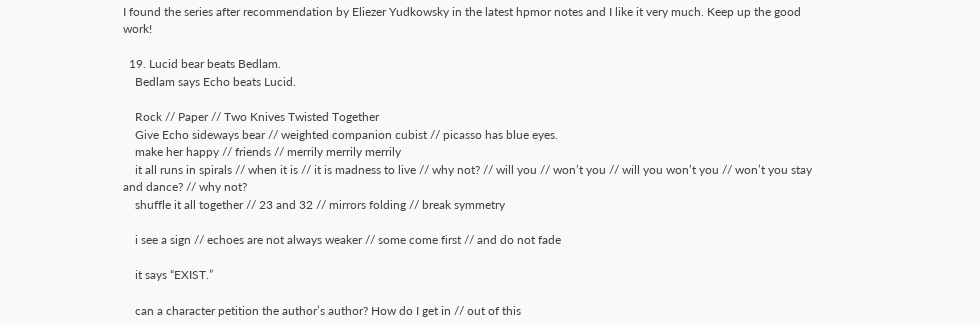I found the series after recommendation by Eliezer Yudkowsky in the latest hpmor notes and I like it very much. Keep up the good work!

  19. Lucid bear beats Bedlam.
    Bedlam says Echo beats Lucid.

    Rock // Paper // Two Knives Twisted Together
    Give Echo sideways bear // weighted companion cubist // picasso has blue eyes.
    make her happy // friends // merrily merrily merrily
    it all runs in spirals // when it is // it is madness to live // why not? // will you // won’t you // will you won’t you // won’t you stay and dance? // why not?
    shuffle it all together // 23 and 32 // mirrors folding // break symmetry

    i see a sign // echoes are not always weaker // some come first // and do not fade

    it says “EXIST.”

    can a character petition the author’s author? How do I get in // out of this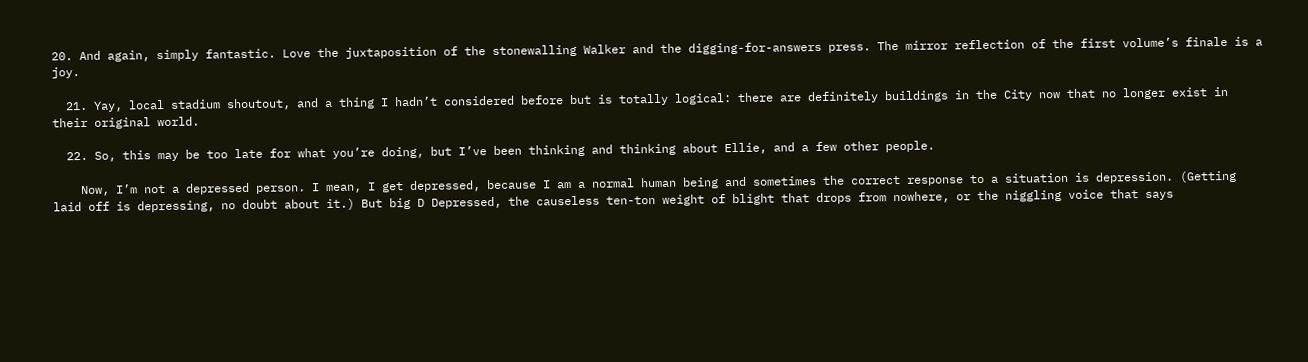20. And again, simply fantastic. Love the juxtaposition of the stonewalling Walker and the digging-for-answers press. The mirror reflection of the first volume’s finale is a joy.

  21. Yay, local stadium shoutout, and a thing I hadn’t considered before but is totally logical: there are definitely buildings in the City now that no longer exist in their original world.

  22. So, this may be too late for what you’re doing, but I’ve been thinking and thinking about Ellie, and a few other people.

    Now, I’m not a depressed person. I mean, I get depressed, because I am a normal human being and sometimes the correct response to a situation is depression. (Getting laid off is depressing, no doubt about it.) But big D Depressed, the causeless ten-ton weight of blight that drops from nowhere, or the niggling voice that says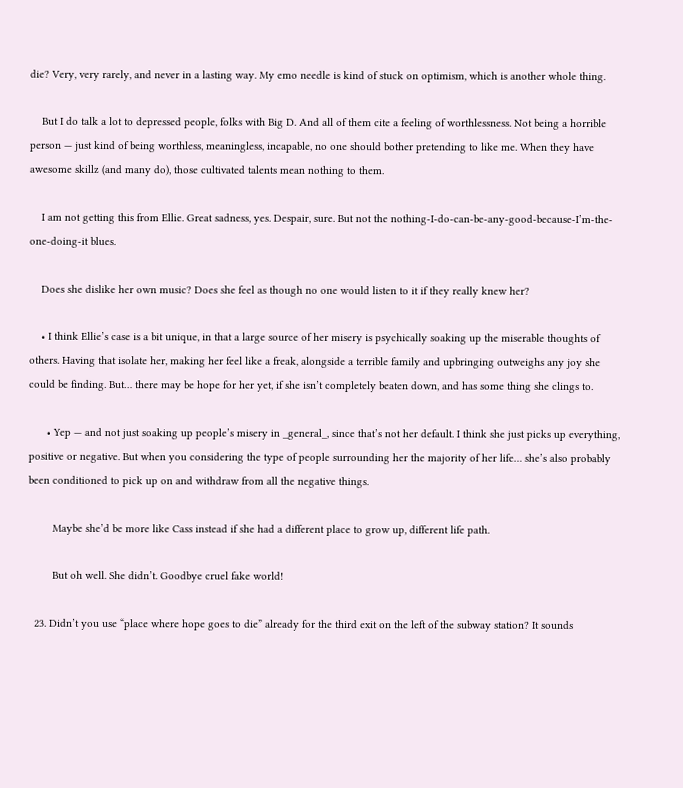die? Very, very rarely, and never in a lasting way. My emo needle is kind of stuck on optimism, which is another whole thing.

    But I do talk a lot to depressed people, folks with Big D. And all of them cite a feeling of worthlessness. Not being a horrible person — just kind of being worthless, meaningless, incapable, no one should bother pretending to like me. When they have awesome skillz (and many do), those cultivated talents mean nothing to them.

    I am not getting this from Ellie. Great sadness, yes. Despair, sure. But not the nothing-I-do-can-be-any-good-because-I’m-the-one-doing-it blues.

    Does she dislike her own music? Does she feel as though no one would listen to it if they really knew her?

    • I think Ellie’s case is a bit unique, in that a large source of her misery is psychically soaking up the miserable thoughts of others. Having that isolate her, making her feel like a freak, alongside a terrible family and upbringing outweighs any joy she could be finding. But… there may be hope for her yet, if she isn’t completely beaten down, and has some thing she clings to.

      • Yep — and not just soaking up people’s misery in _general_, since that’s not her default. I think she just picks up everything, positive or negative. But when you considering the type of people surrounding her the majority of her life… she’s also probably been conditioned to pick up on and withdraw from all the negative things.

        Maybe she’d be more like Cass instead if she had a different place to grow up, different life path.

        But oh well. She didn’t. Goodbye cruel fake world!

  23. Didn’t you use “place where hope goes to die” already for the third exit on the left of the subway station? It sounds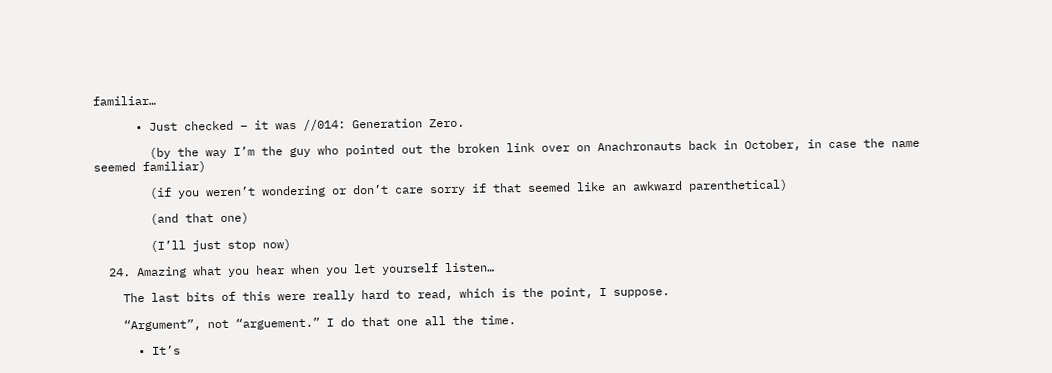familiar…

      • Just checked – it was //014: Generation Zero.

        (by the way I’m the guy who pointed out the broken link over on Anachronauts back in October, in case the name seemed familiar)

        (if you weren’t wondering or don’t care sorry if that seemed like an awkward parenthetical)

        (and that one)

        (I’ll just stop now)

  24. Amazing what you hear when you let yourself listen…

    The last bits of this were really hard to read, which is the point, I suppose.

    “Argument”, not “arguement.” I do that one all the time.

      • It’s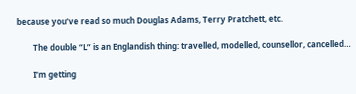because you’ve read so much Douglas Adams, Terry Pratchett, etc.

        The double “L” is an Englandish thing: travelled, modelled, counsellor, cancelled…

        I’m getting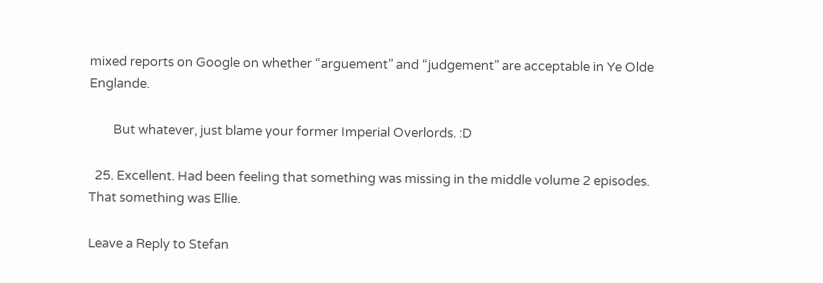mixed reports on Google on whether “arguement” and “judgement” are acceptable in Ye Olde Englande.

        But whatever, just blame your former Imperial Overlords. :D

  25. Excellent. Had been feeling that something was missing in the middle volume 2 episodes. That something was Ellie.

Leave a Reply to Stefan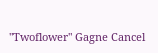"Twoflower" Gagne Cancel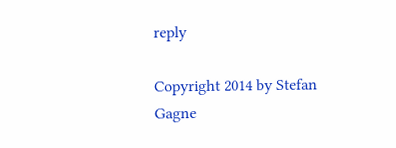reply

Copyright 2014 by Stefan Gagne